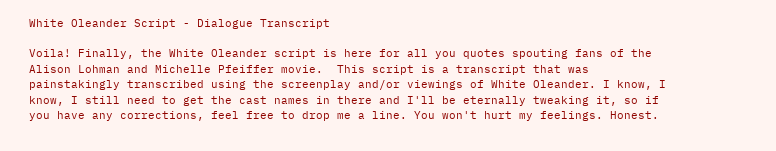White Oleander Script - Dialogue Transcript

Voila! Finally, the White Oleander script is here for all you quotes spouting fans of the Alison Lohman and Michelle Pfeiffer movie.  This script is a transcript that was painstakingly transcribed using the screenplay and/or viewings of White Oleander. I know, I know, I still need to get the cast names in there and I'll be eternally tweaking it, so if you have any corrections, feel free to drop me a line. You won't hurt my feelings. Honest.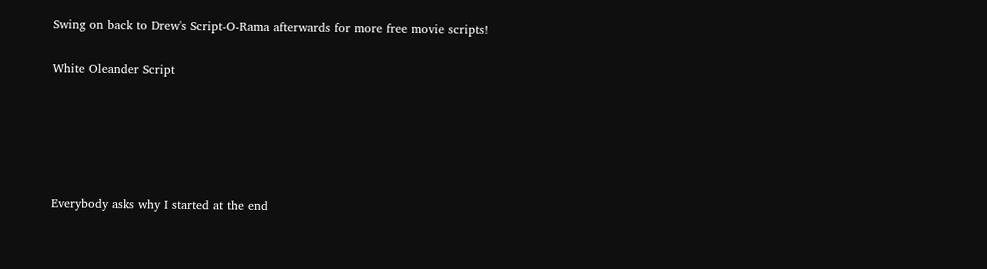Swing on back to Drew's Script-O-Rama afterwards for more free movie scripts!

White Oleander Script





Everybody asks why I started at the end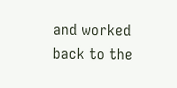and worked back to the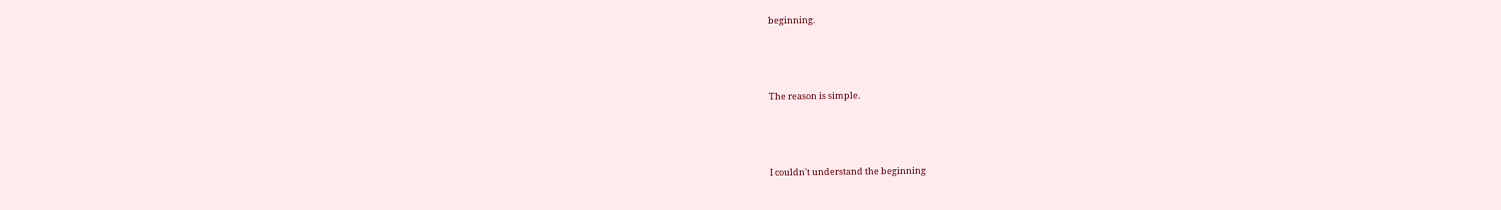beginning.



The reason is simple.



I couldn't understand the beginning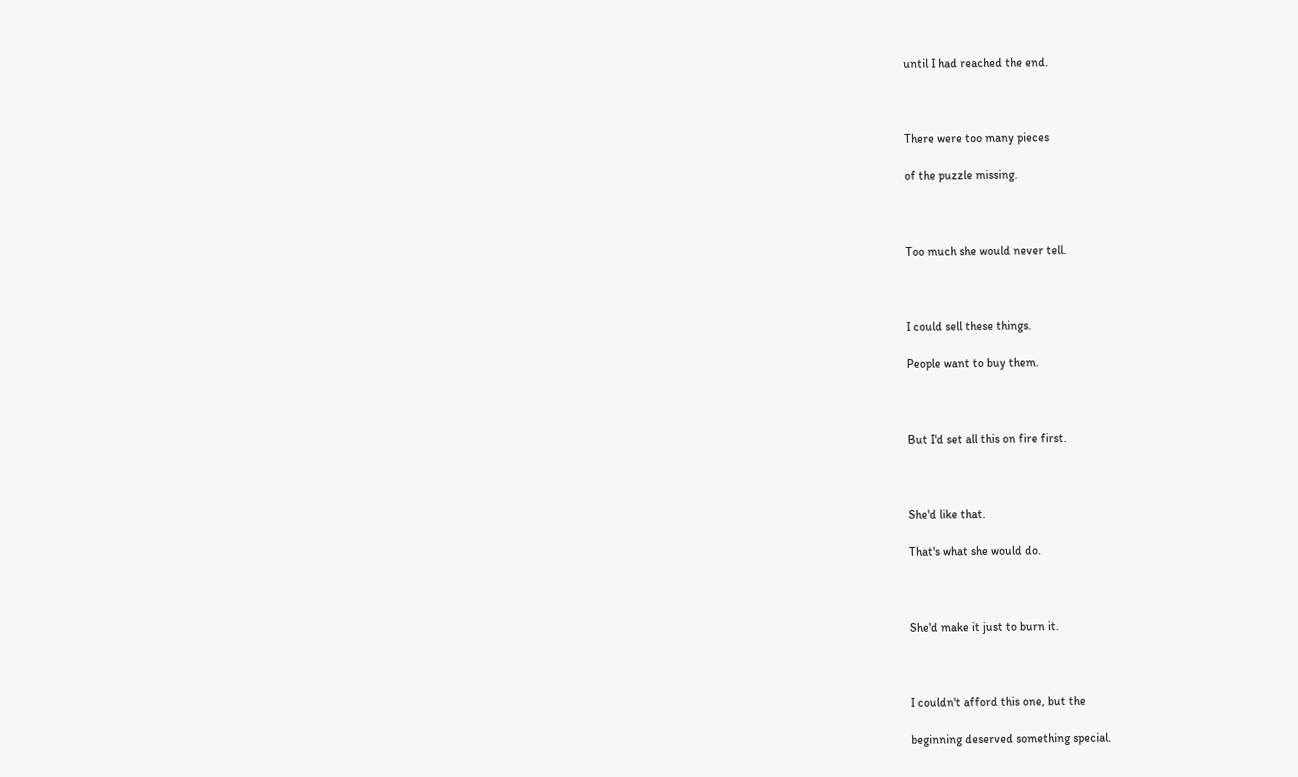until I had reached the end.



There were too many pieces

of the puzzle missing.



Too much she would never tell.



I could sell these things.

People want to buy them.



But I'd set all this on fire first.



She'd like that.

That's what she would do.



She'd make it just to burn it.



I couldn't afford this one, but the

beginning deserved something special.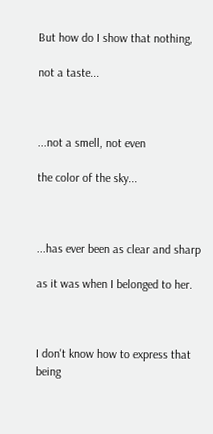But how do I show that nothing,

not a taste...



...not a smell, not even

the color of the sky...



...has ever been as clear and sharp

as it was when I belonged to her.



I don't know how to express that being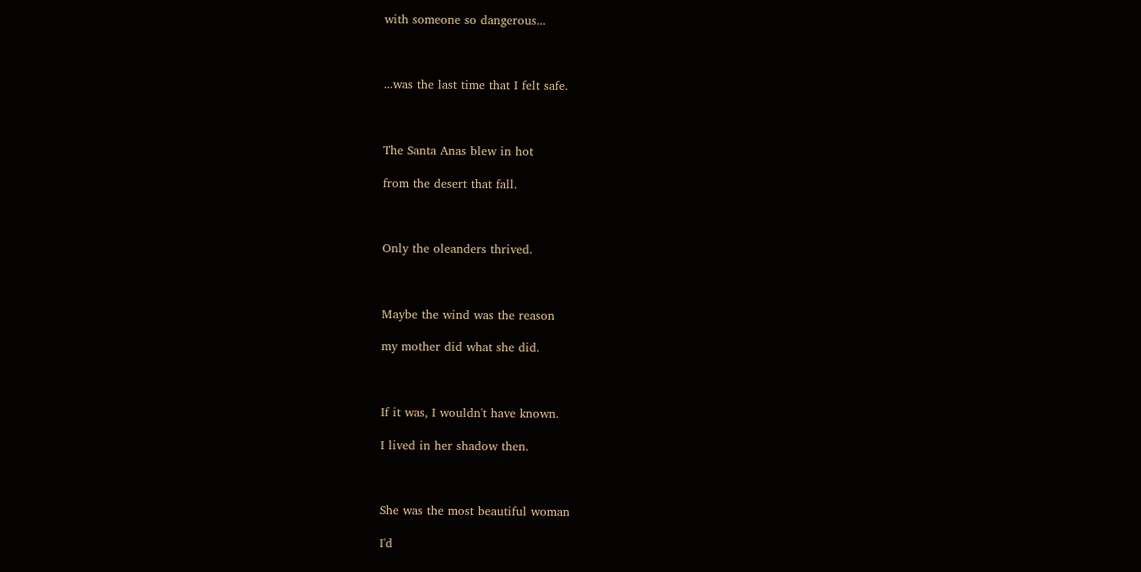with someone so dangerous...



...was the last time that I felt safe.



The Santa Anas blew in hot

from the desert that fall.



Only the oleanders thrived.



Maybe the wind was the reason

my mother did what she did.



If it was, I wouldn't have known.

I lived in her shadow then.



She was the most beautiful woman

I'd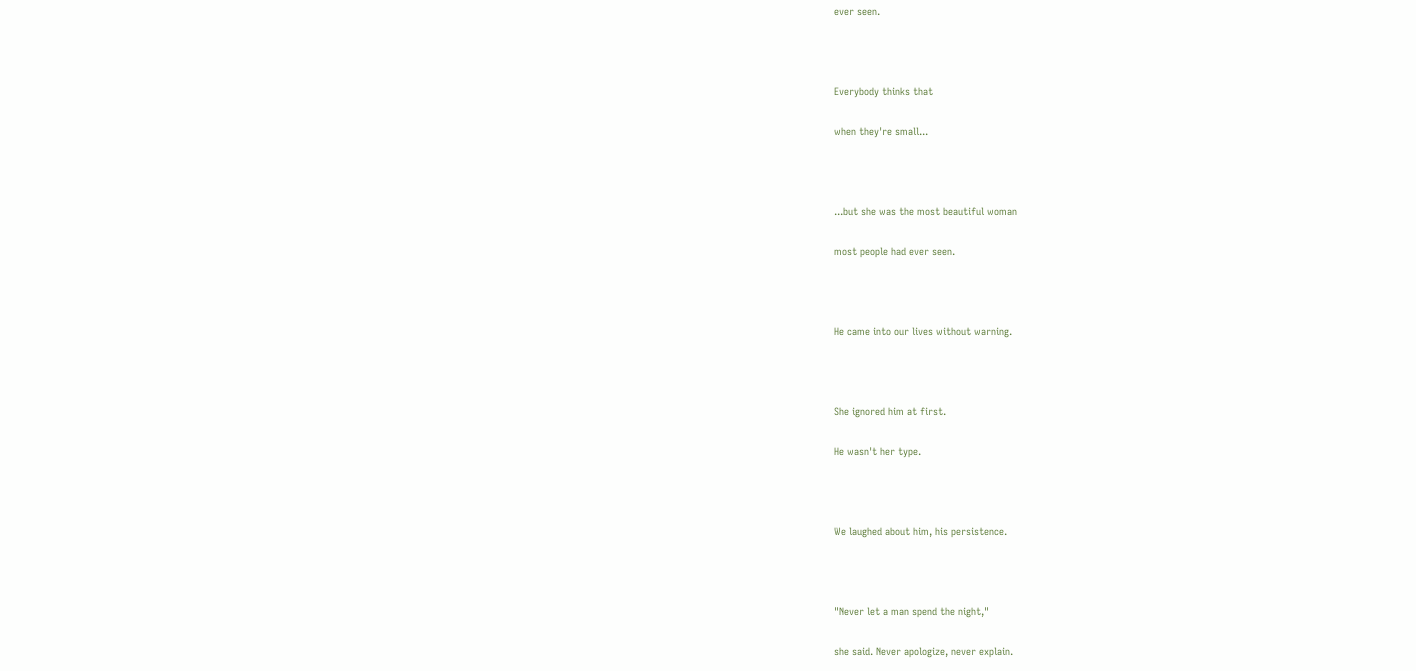ever seen.



Everybody thinks that

when they're small...



...but she was the most beautiful woman

most people had ever seen.



He came into our lives without warning.



She ignored him at first.

He wasn't her type.



We laughed about him, his persistence.



"Never let a man spend the night,"

she said. Never apologize, never explain.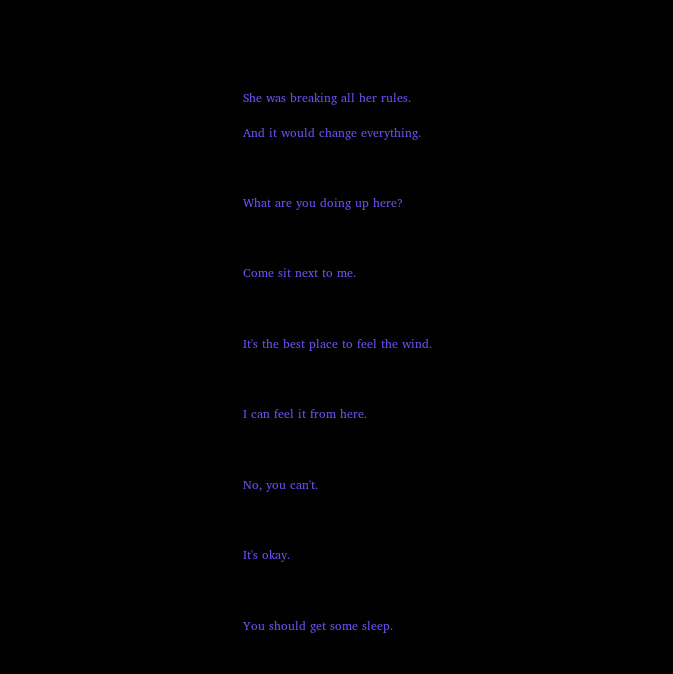She was breaking all her rules.

And it would change everything.



What are you doing up here?



Come sit next to me.



It's the best place to feel the wind.



I can feel it from here.



No, you can't.



It's okay.



You should get some sleep.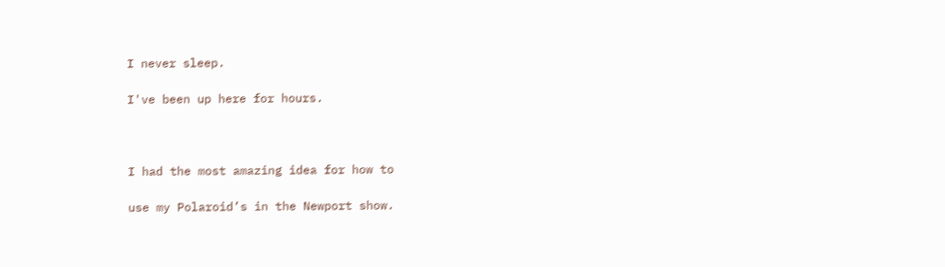I never sleep.

I've been up here for hours.



I had the most amazing idea for how to

use my Polaroid’s in the Newport show.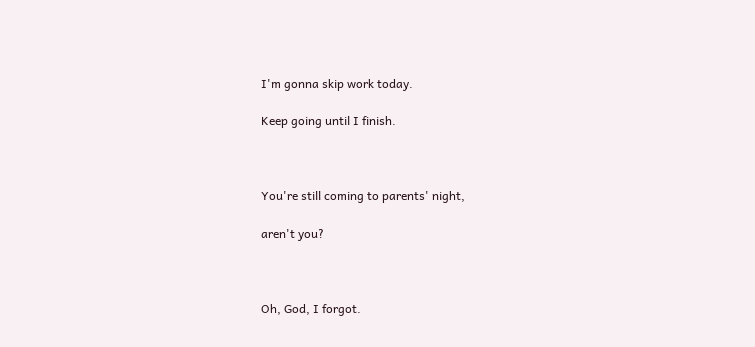I'm gonna skip work today.

Keep going until I finish.



You're still coming to parents' night,

aren't you?



Oh, God, I forgot.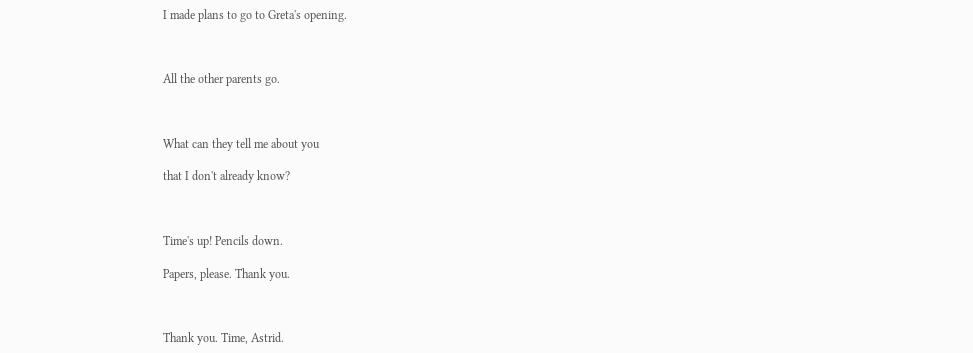I made plans to go to Greta's opening.



All the other parents go.



What can they tell me about you

that I don't already know?



Time's up! Pencils down.

Papers, please. Thank you.



Thank you. Time, Astrid.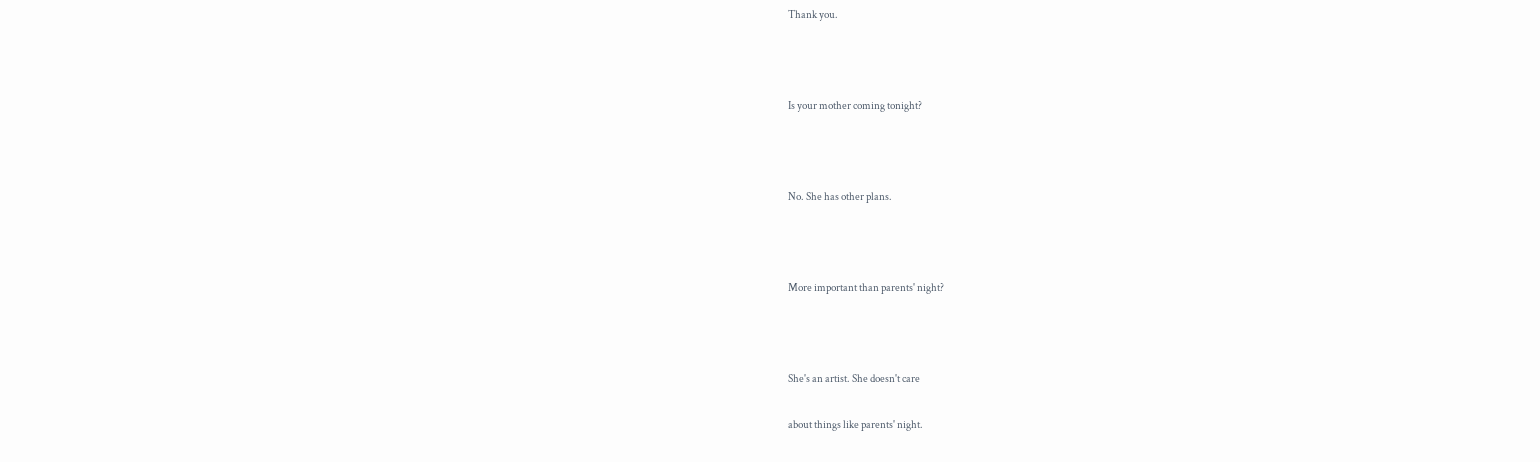Thank you.



Is your mother coming tonight?



No. She has other plans.



More important than parents' night?



She's an artist. She doesn't care

about things like parents' night.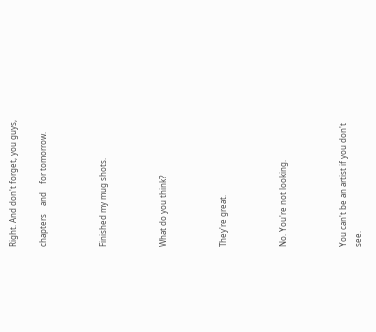Right. And don't forget, you guys,

chapters    and    for tomorrow.



Finished my mug shots.



What do you think?



They're great.



No. You're not looking.



You can't be an artist if you don't see.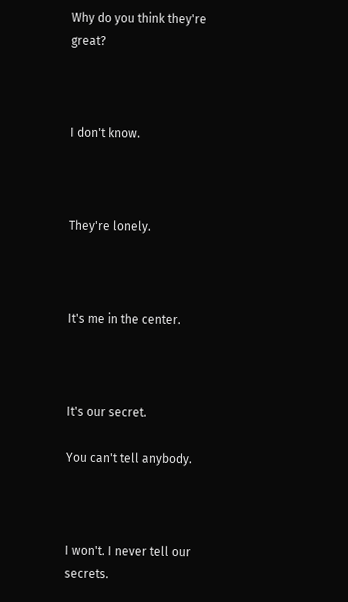Why do you think they're great?



I don't know.



They're lonely.



It's me in the center.



It's our secret.

You can't tell anybody.



I won't. I never tell our secrets.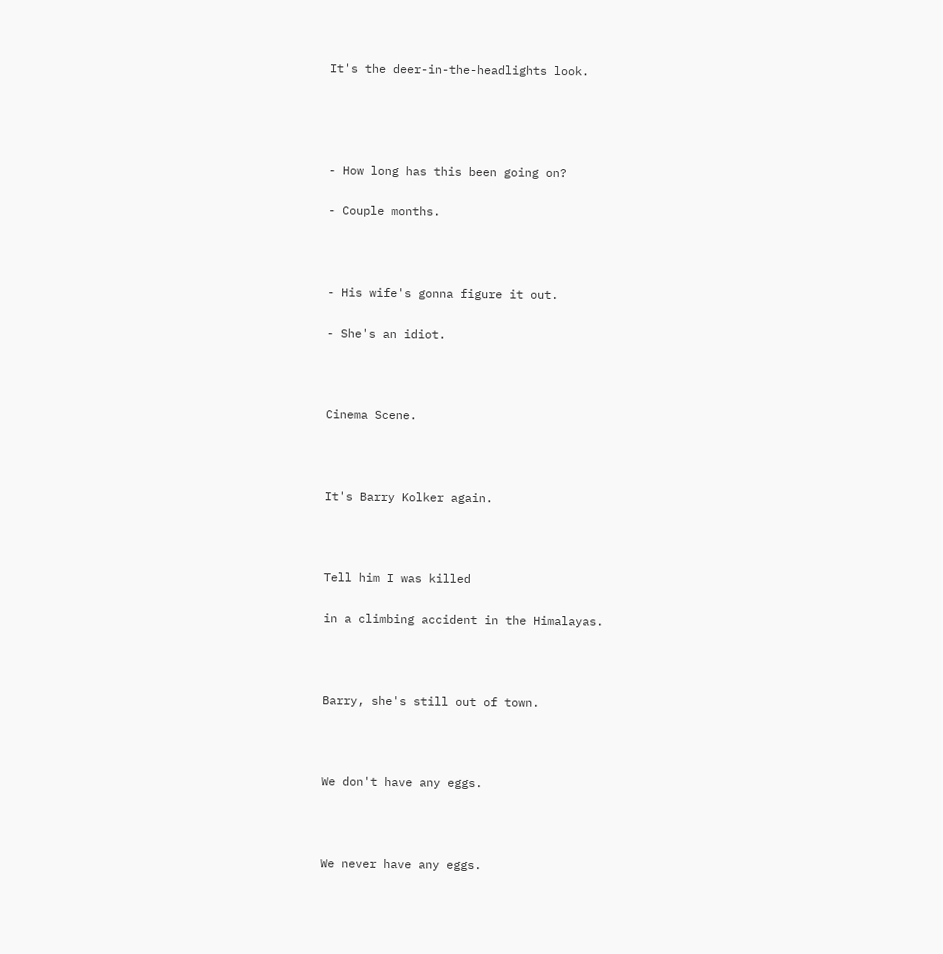It's the deer-in-the-headlights look.




- How long has this been going on?

- Couple months.



- His wife's gonna figure it out.

- She's an idiot.



Cinema Scene.



It's Barry Kolker again.



Tell him I was killed

in a climbing accident in the Himalayas.



Barry, she's still out of town.



We don't have any eggs.



We never have any eggs.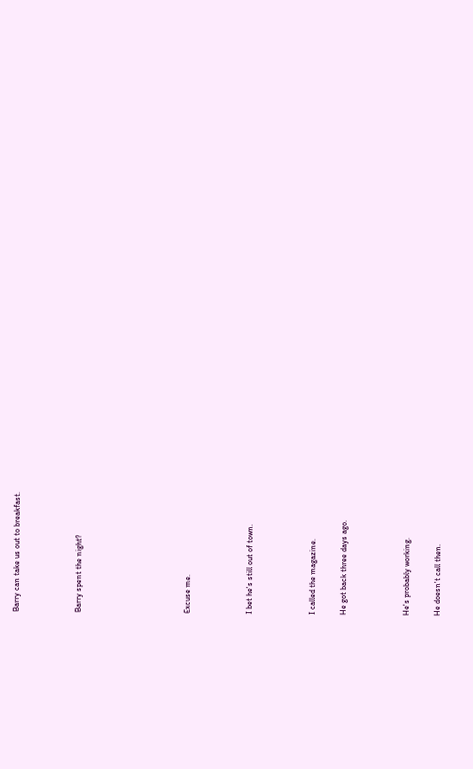Barry can take us out to breakfast.



Barry spent the night?






Excuse me.



I bet he's still out of town.



I called the magazine.

He got back three days ago.



He's probably working.

He doesn't call then.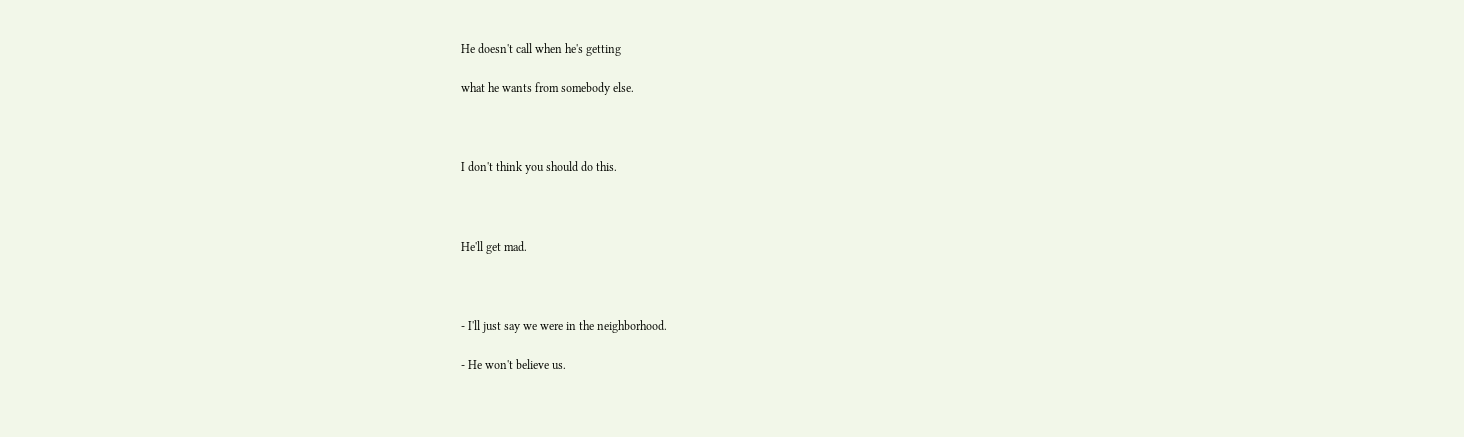He doesn't call when he's getting

what he wants from somebody else.



I don't think you should do this.



He'll get mad.



- I'll just say we were in the neighborhood.

- He won't believe us.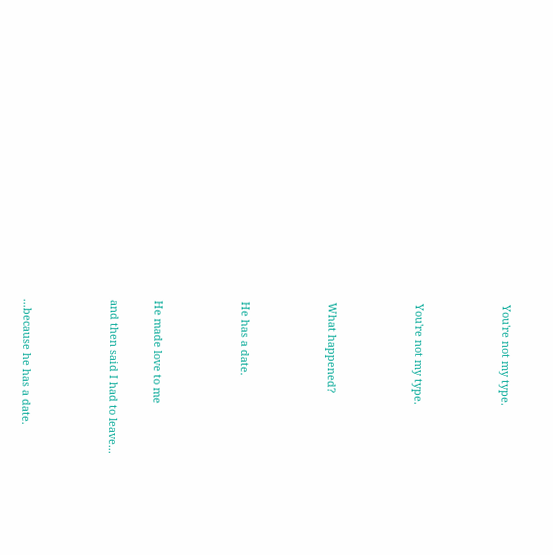You're not my type.



You're not my type.



What happened?



He has a date.



He made love to me

and then said I had to leave...



...because he has a date.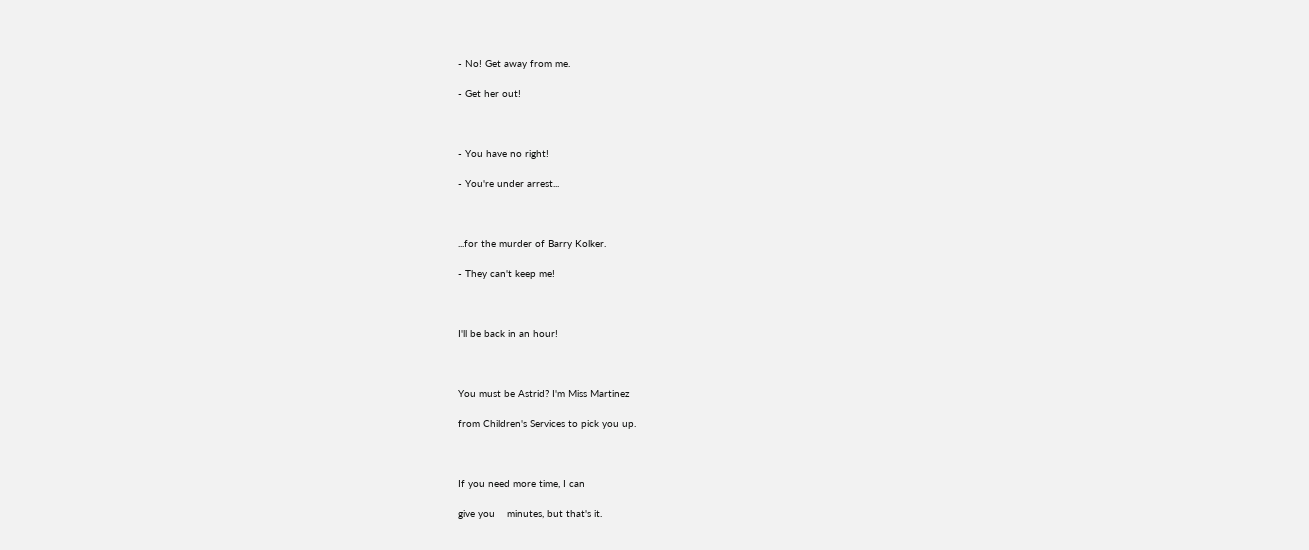- No! Get away from me.

- Get her out!



- You have no right!

- You're under arrest...



...for the murder of Barry Kolker.

- They can't keep me!



I'll be back in an hour!



You must be Astrid? I'm Miss Martinez

from Children's Services to pick you up.



If you need more time, I can

give you    minutes, but that's it.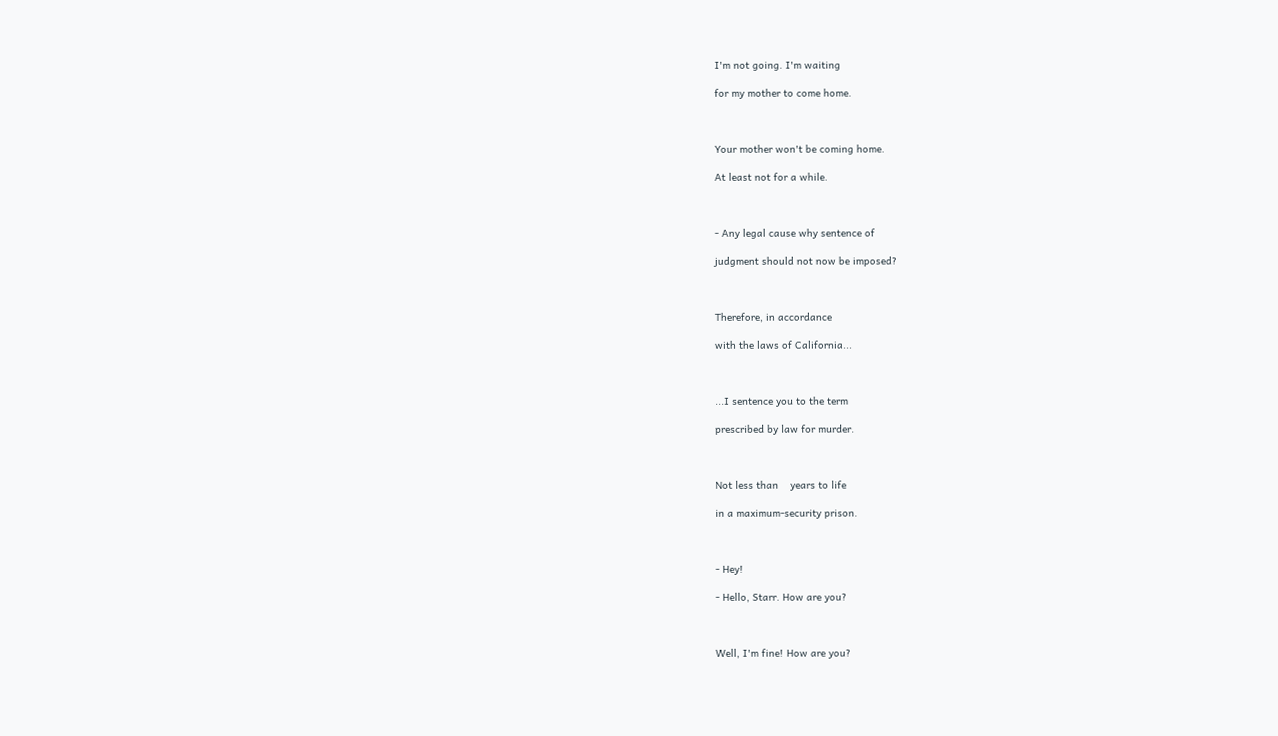I'm not going. I'm waiting

for my mother to come home.



Your mother won't be coming home.

At least not for a while.



- Any legal cause why sentence of

judgment should not now be imposed?



Therefore, in accordance

with the laws of California...



...I sentence you to the term

prescribed by law for murder.



Not less than    years to life

in a maximum-security prison.



- Hey!

- Hello, Starr. How are you?



Well, I'm fine! How are you?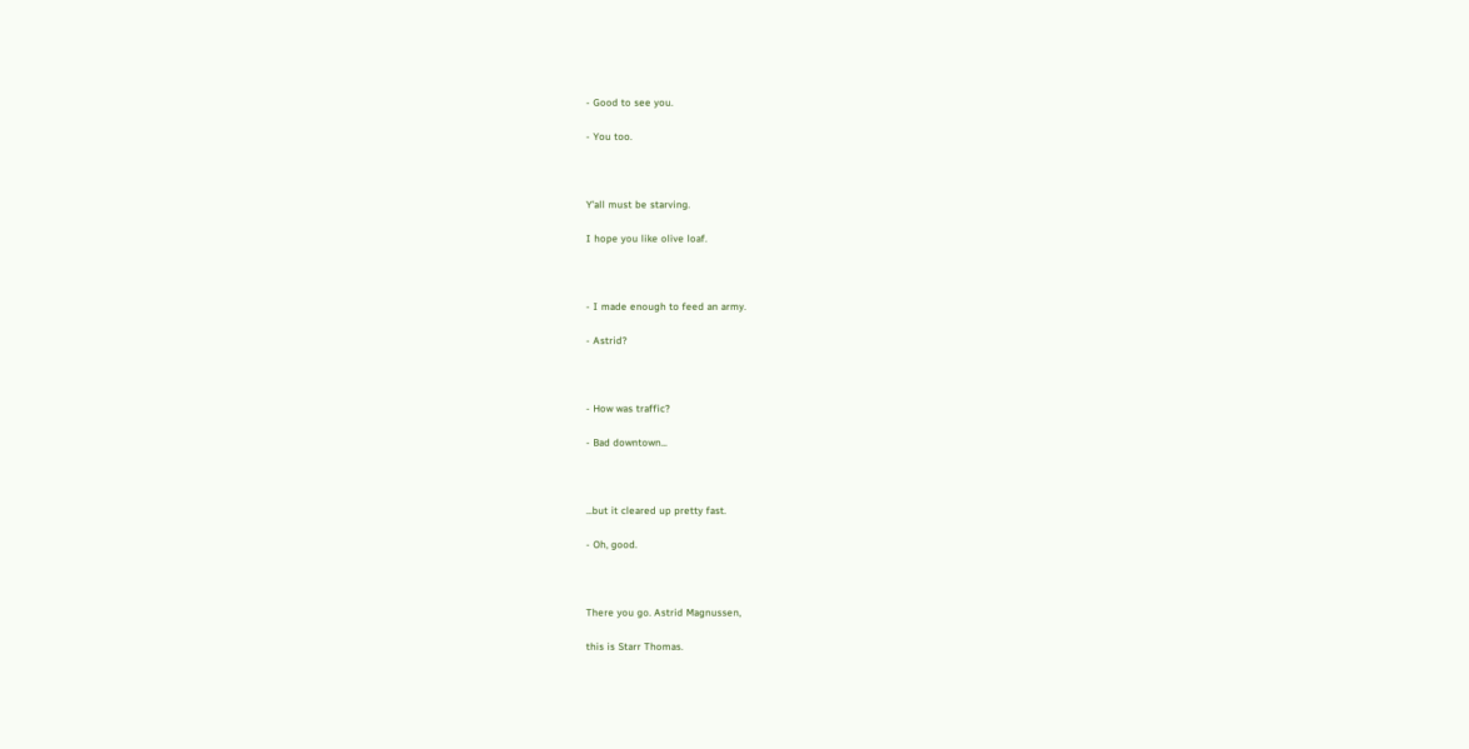- Good to see you.

- You too.



Y'all must be starving.

I hope you like olive loaf.



- I made enough to feed an army.

- Astrid?



- How was traffic?

- Bad downtown...



...but it cleared up pretty fast.

- Oh, good.



There you go. Astrid Magnussen,

this is Starr Thomas.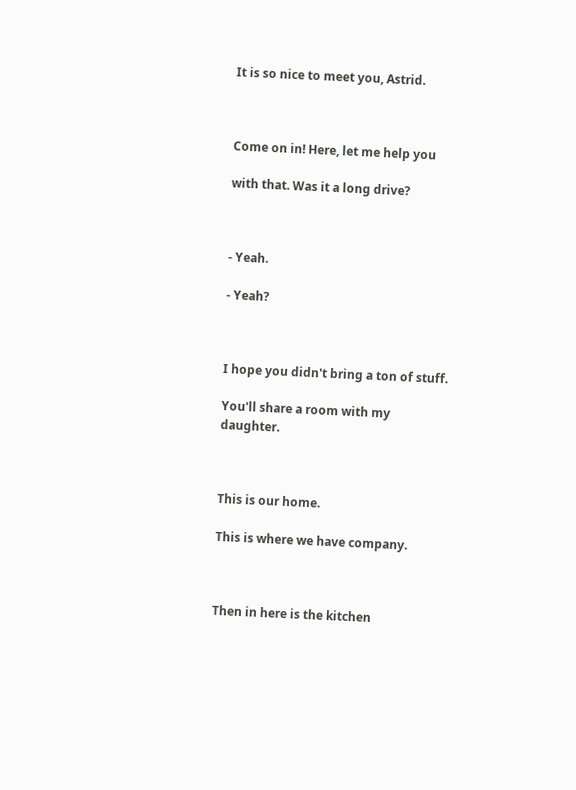It is so nice to meet you, Astrid.



Come on in! Here, let me help you

with that. Was it a long drive?



- Yeah.

- Yeah?



I hope you didn't bring a ton of stuff.

You'll share a room with my daughter.



This is our home.

This is where we have company.



Then in here is the kitchen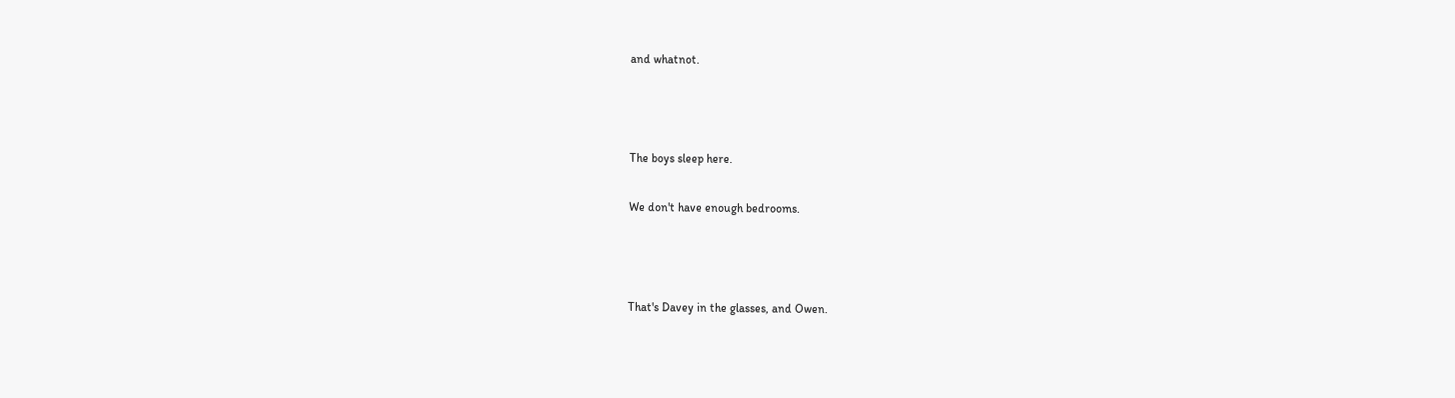and whatnot.



The boys sleep here.

We don't have enough bedrooms.



That's Davey in the glasses, and Owen.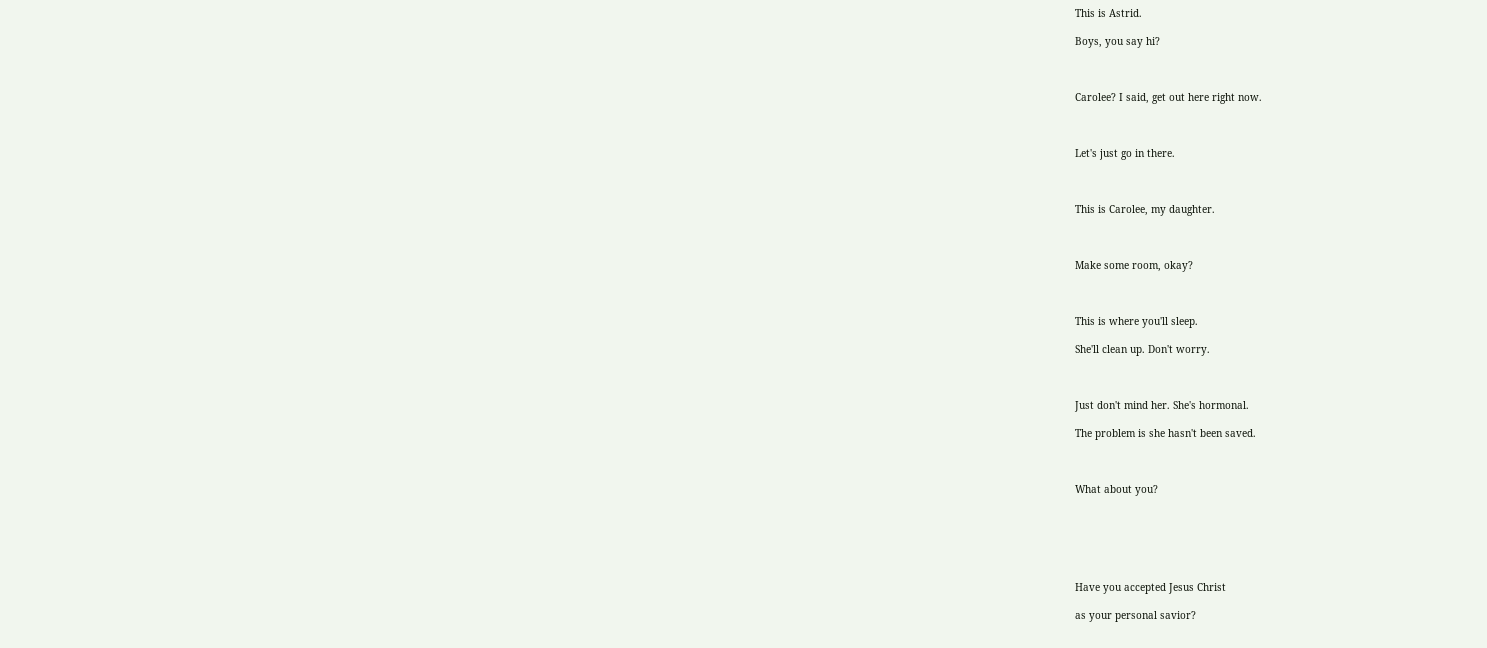This is Astrid.

Boys, you say hi?



Carolee? I said, get out here right now.



Let's just go in there.



This is Carolee, my daughter.



Make some room, okay?



This is where you'll sleep.

She'll clean up. Don't worry.



Just don't mind her. She's hormonal.

The problem is she hasn't been saved.



What about you?






Have you accepted Jesus Christ

as your personal savior?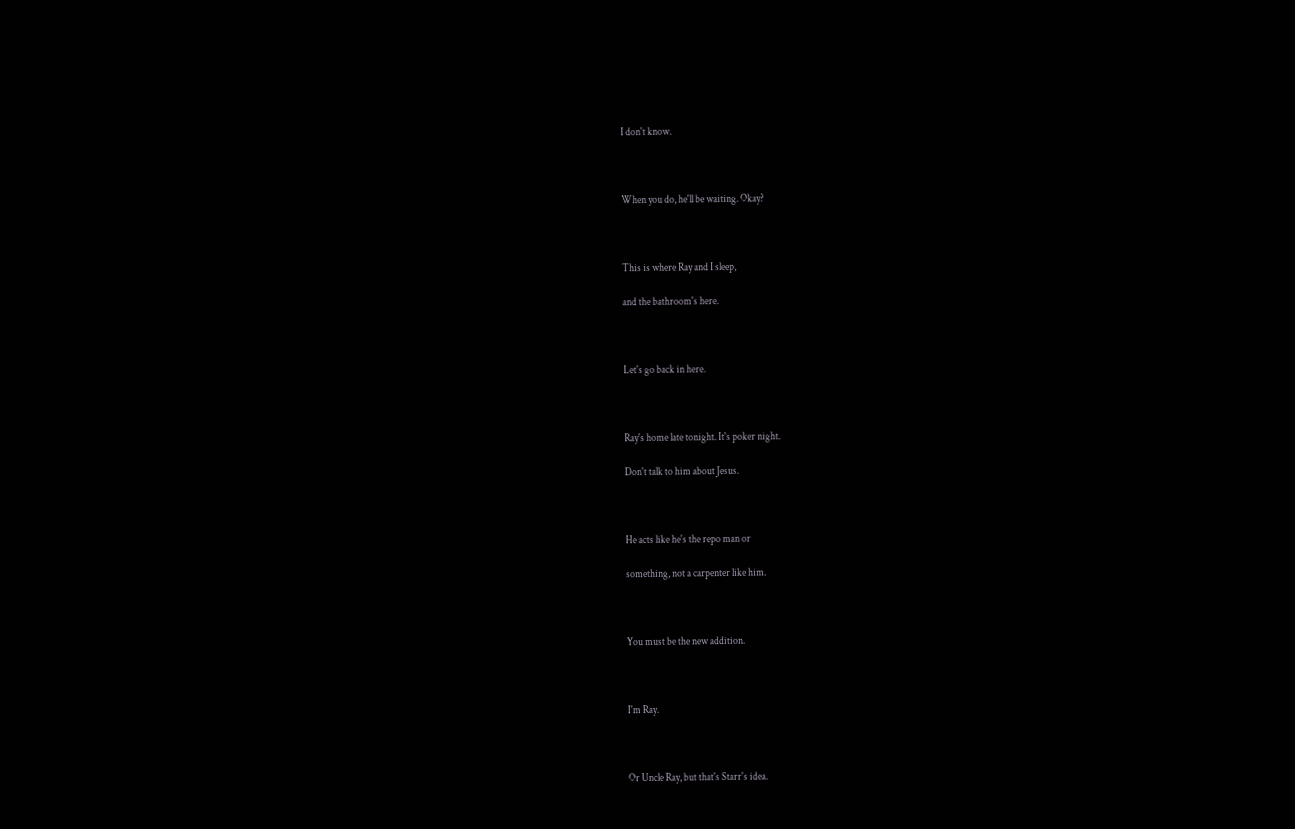I don't know.



When you do, he'll be waiting. Okay?



This is where Ray and I sleep,

and the bathroom's here.



Let's go back in here.



Ray's home late tonight. It's poker night.

Don't talk to him about Jesus.



He acts like he's the repo man or

something, not a carpenter like him.



You must be the new addition.



I'm Ray.



Or Uncle Ray, but that's Starr's idea.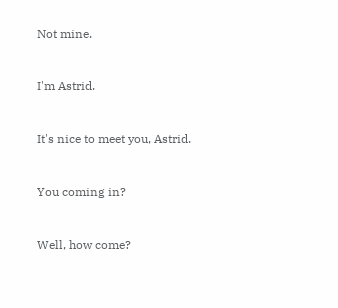Not mine.



I'm Astrid.



It's nice to meet you, Astrid.



You coming in?



Well, how come?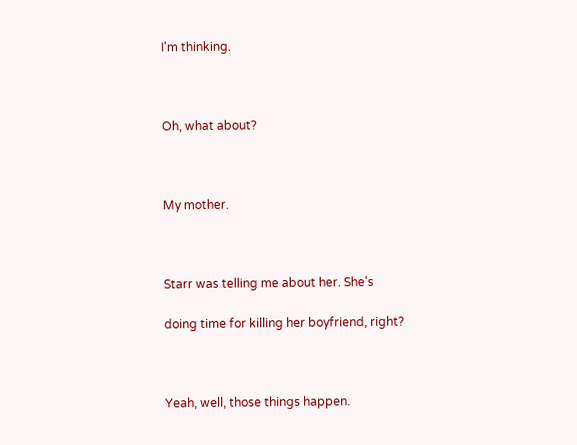I'm thinking.



Oh, what about?



My mother.



Starr was telling me about her. She's

doing time for killing her boyfriend, right?



Yeah, well, those things happen.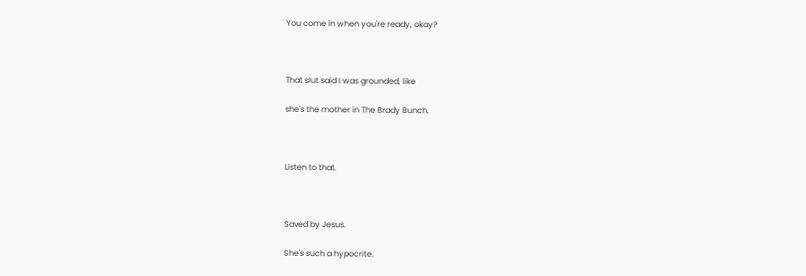You come in when you're ready, okay?



That slut said I was grounded, like

she's the mother in The Brady Bunch.



Listen to that.



Saved by Jesus.

She's such a hypocrite.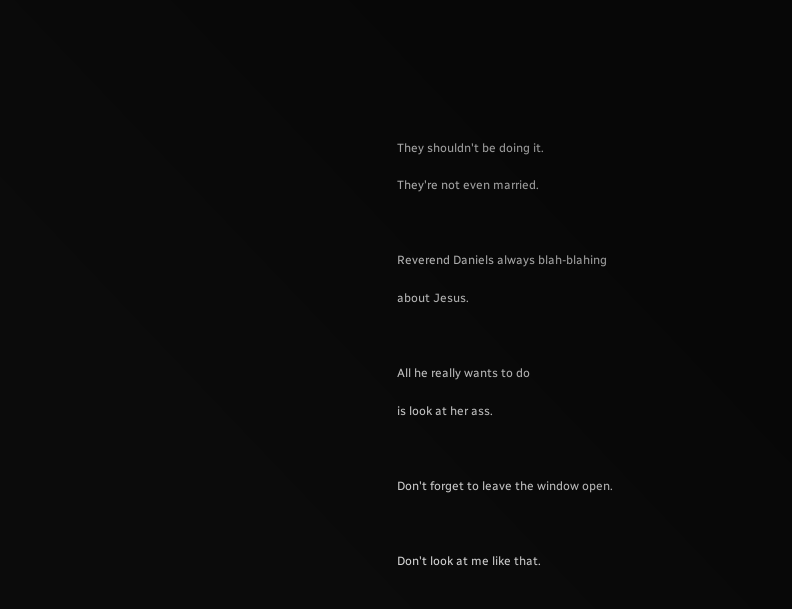They shouldn't be doing it.

They're not even married.



Reverend Daniels always blah-blahing

about Jesus.



All he really wants to do

is look at her ass.



Don't forget to leave the window open.



Don't look at me like that.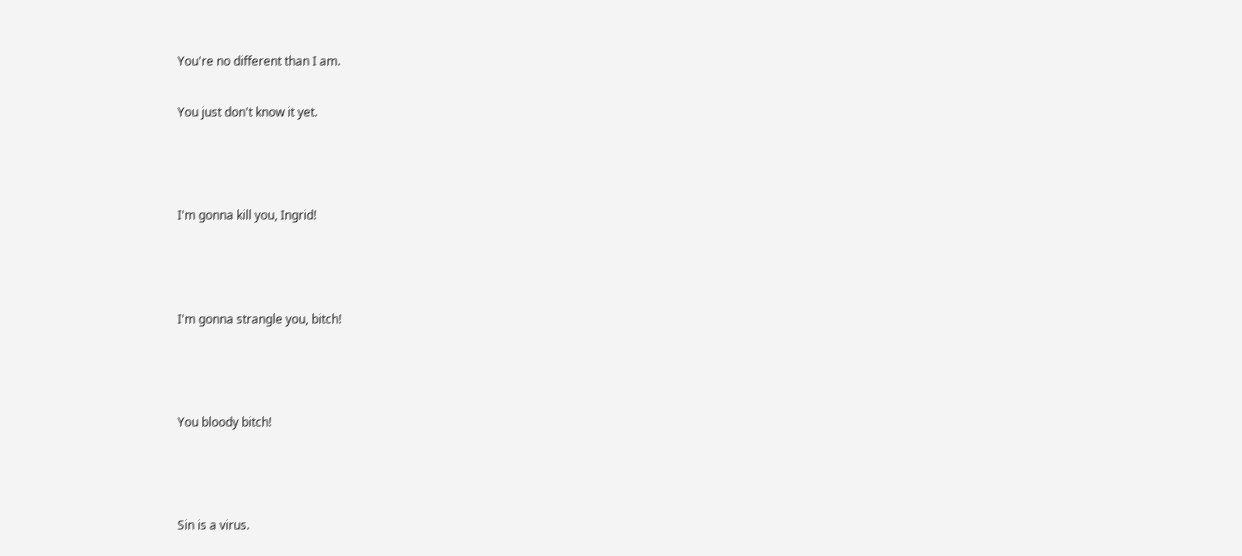You're no different than I am.

You just don't know it yet.



I'm gonna kill you, Ingrid!



I'm gonna strangle you, bitch!



You bloody bitch!



Sin is a virus.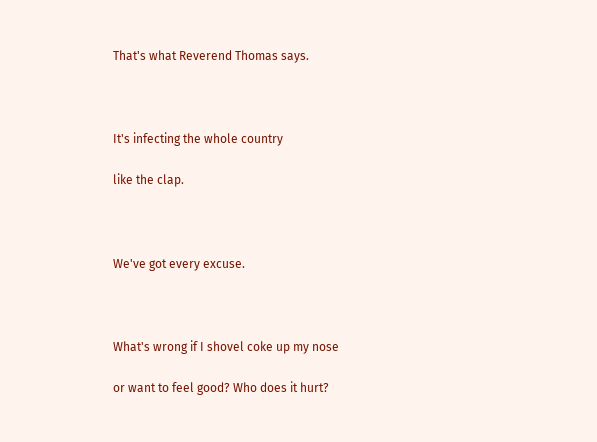That's what Reverend Thomas says.



It's infecting the whole country

like the clap.



We've got every excuse.



What's wrong if I shovel coke up my nose

or want to feel good? Who does it hurt?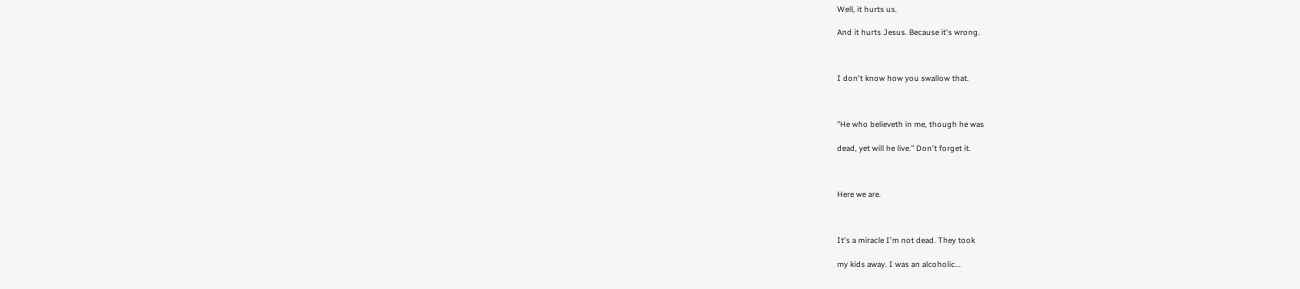Well, it hurts us.

And it hurts Jesus. Because it's wrong.



I don't know how you swallow that.



"He who believeth in me, though he was

dead, yet will he live." Don't forget it.



Here we are.



It's a miracle I'm not dead. They took

my kids away. I was an alcoholic...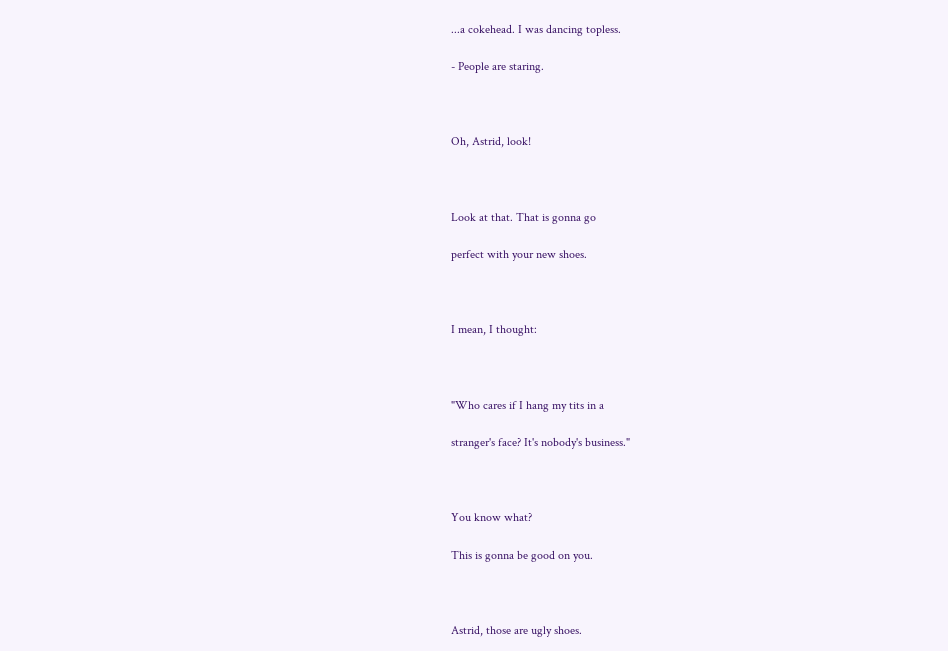...a cokehead. I was dancing topless.

- People are staring.



Oh, Astrid, look!



Look at that. That is gonna go

perfect with your new shoes.



I mean, I thought:



"Who cares if I hang my tits in a

stranger's face? It's nobody's business."



You know what?

This is gonna be good on you.



Astrid, those are ugly shoes.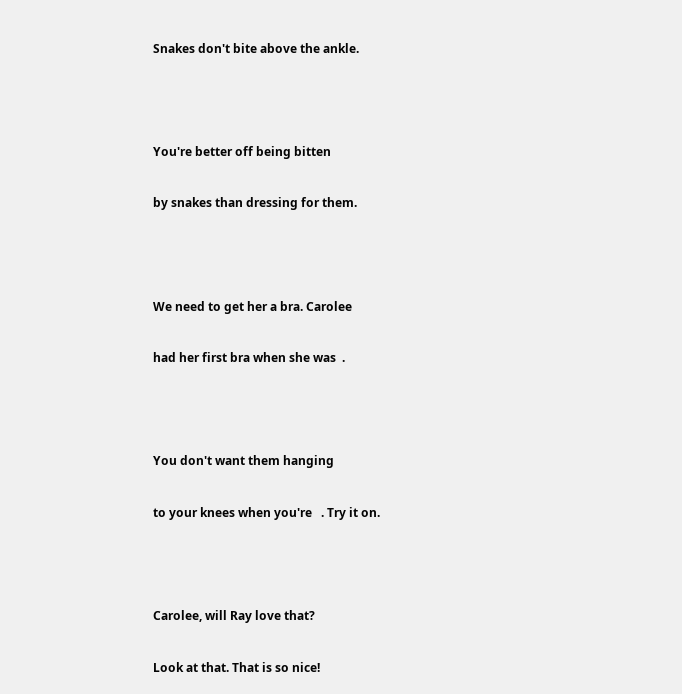Snakes don't bite above the ankle.



You're better off being bitten

by snakes than dressing for them.



We need to get her a bra. Carolee

had her first bra when she was  .



You don't want them hanging

to your knees when you're   . Try it on.



Carolee, will Ray love that?

Look at that. That is so nice!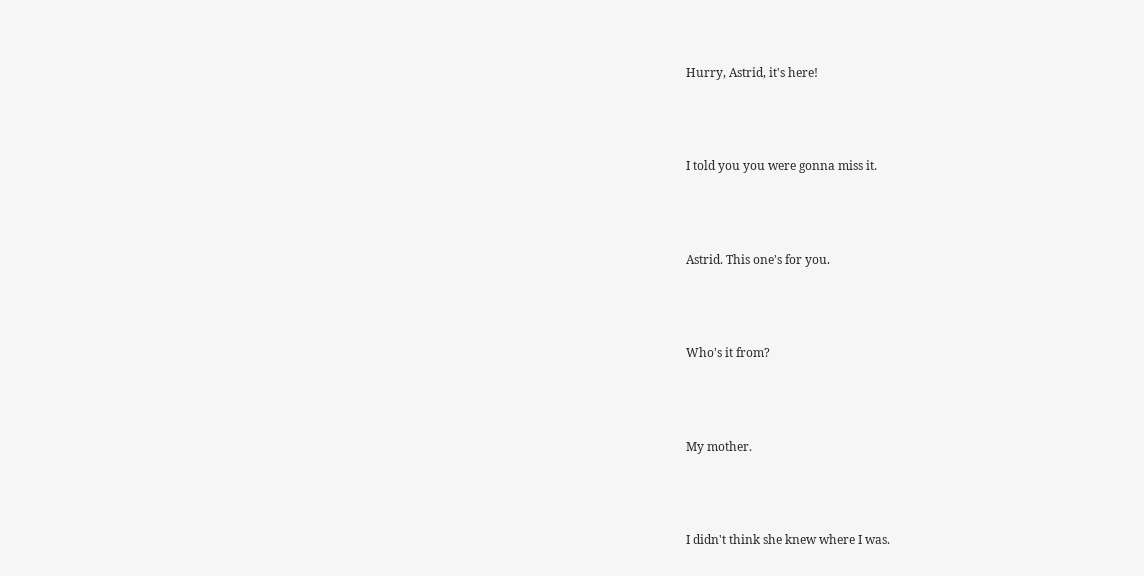Hurry, Astrid, it's here!



I told you you were gonna miss it.



Astrid. This one's for you.



Who's it from?



My mother.



I didn't think she knew where I was.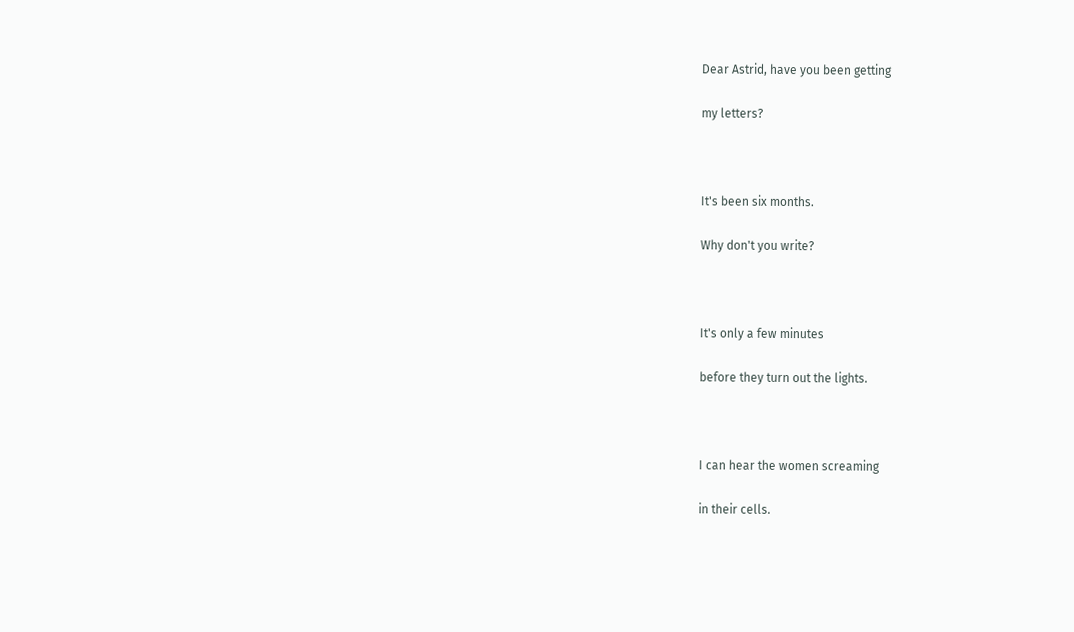Dear Astrid, have you been getting

my letters?



It's been six months.

Why don't you write?



It's only a few minutes

before they turn out the lights.



I can hear the women screaming

in their cells.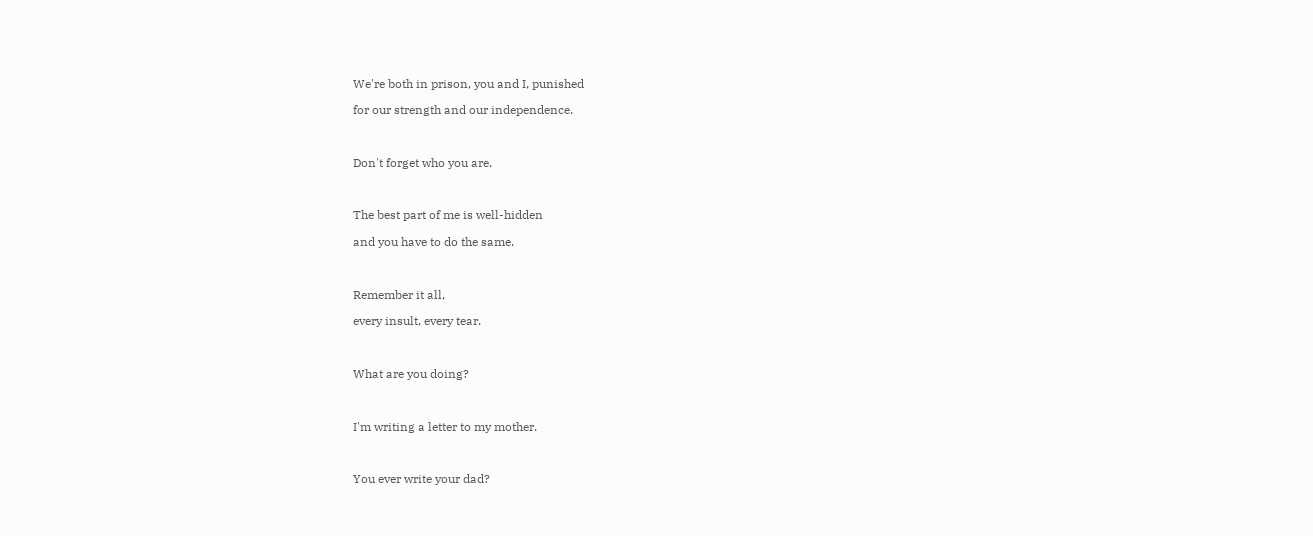We're both in prison, you and I, punished

for our strength and our independence.



Don't forget who you are.



The best part of me is well-hidden

and you have to do the same.



Remember it all,

every insult, every tear.



What are you doing?



I'm writing a letter to my mother.



You ever write your dad?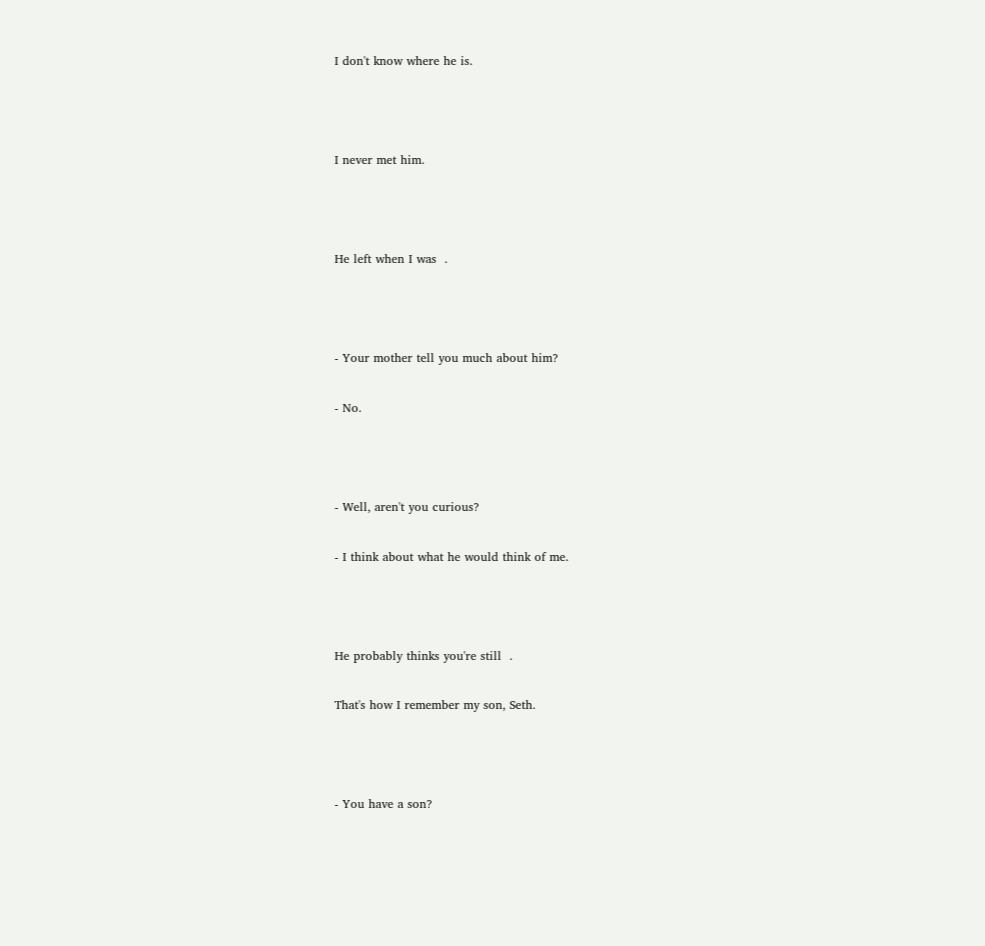I don't know where he is.



I never met him.



He left when I was  .



- Your mother tell you much about him?

- No.



- Well, aren't you curious?

- I think about what he would think of me.



He probably thinks you're still  .

That's how I remember my son, Seth.



- You have a son?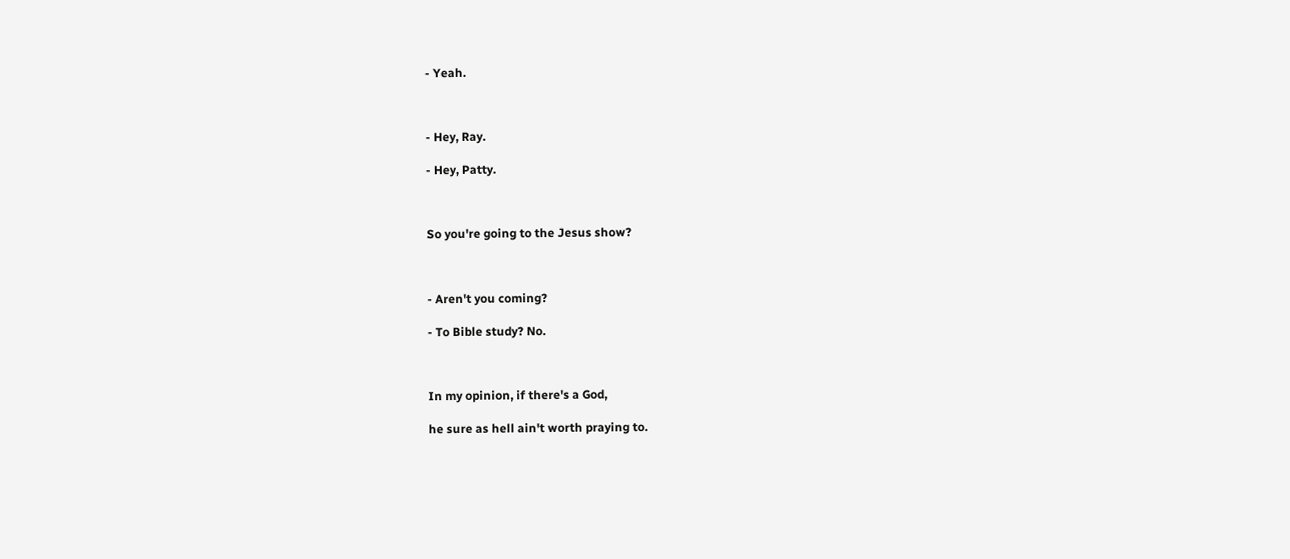- Yeah.



- Hey, Ray.

- Hey, Patty.



So you're going to the Jesus show?



- Aren't you coming?

- To Bible study? No.



In my opinion, if there's a God,

he sure as hell ain't worth praying to.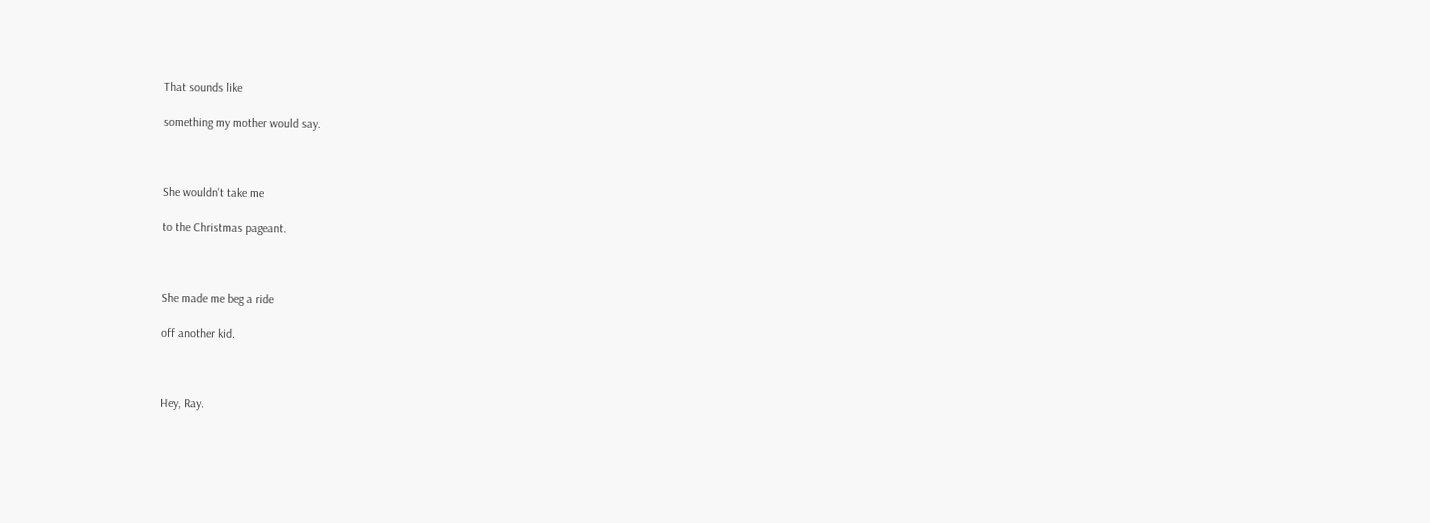That sounds like

something my mother would say.



She wouldn't take me

to the Christmas pageant.



She made me beg a ride

off another kid.



Hey, Ray.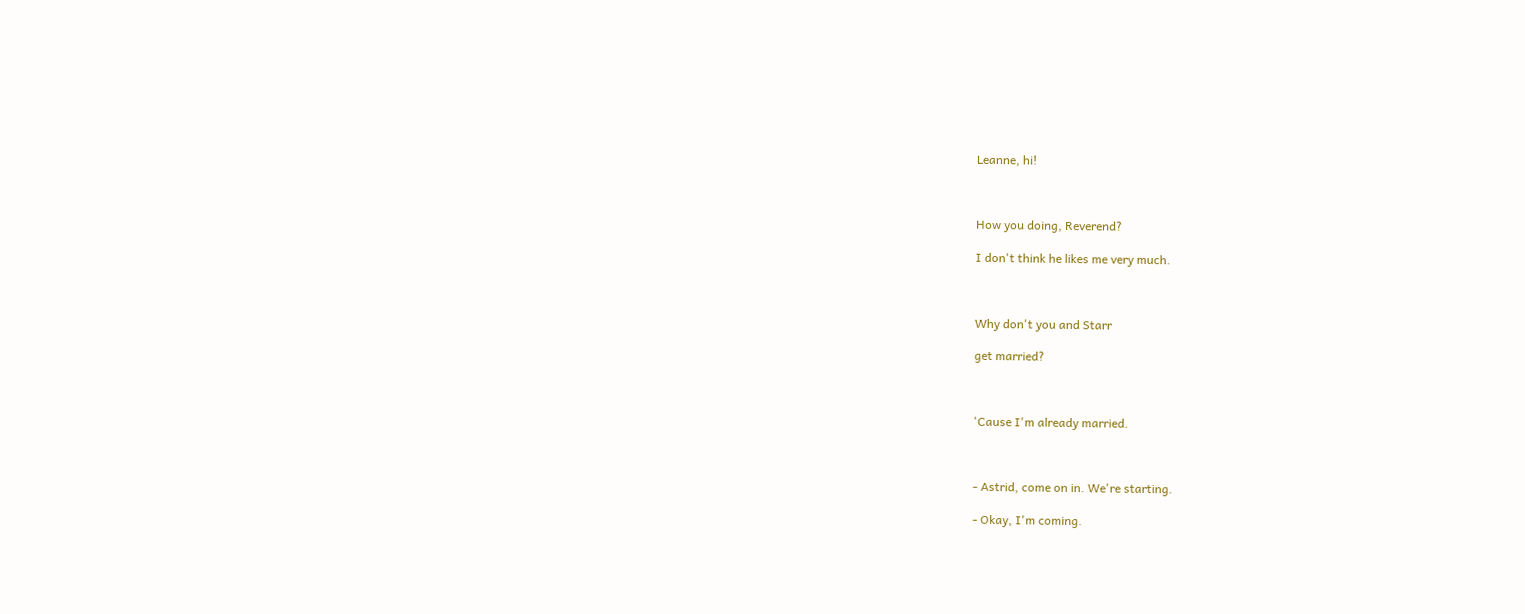Leanne, hi!



How you doing, Reverend?

I don't think he likes me very much.



Why don't you and Starr

get married?



'Cause I'm already married.



- Astrid, come on in. We're starting.

- Okay, I'm coming.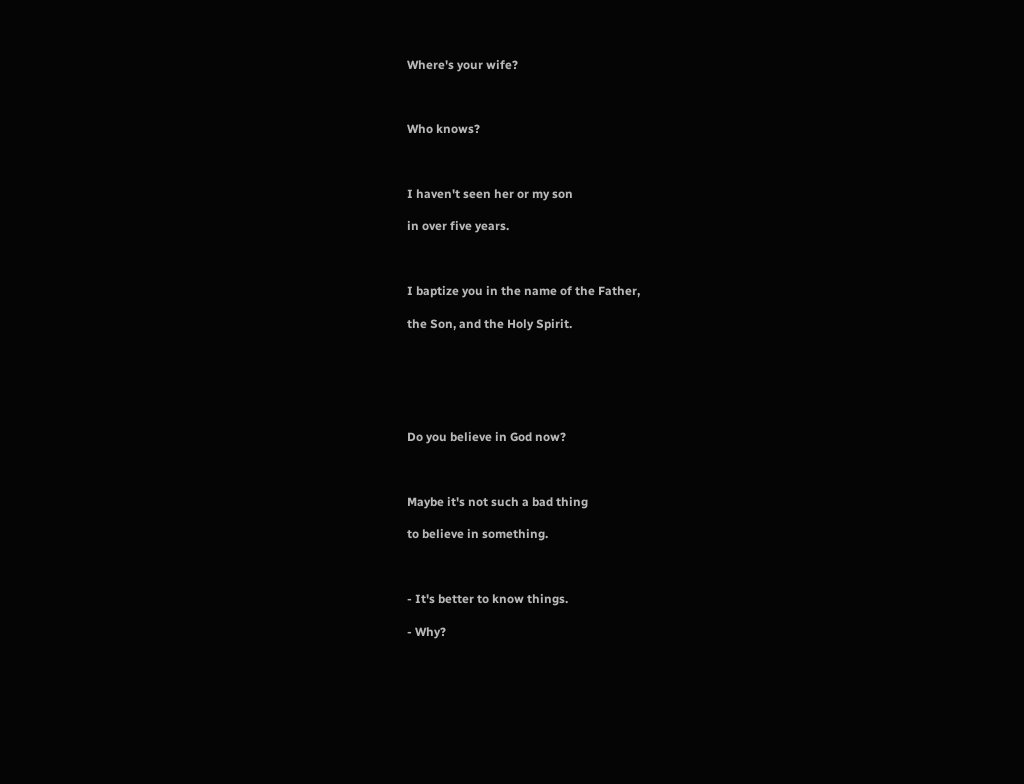Where's your wife?



Who knows?



I haven't seen her or my son

in over five years.



I baptize you in the name of the Father,

the Son, and the Holy Spirit.






Do you believe in God now?



Maybe it's not such a bad thing

to believe in something.



- It's better to know things.

- Why?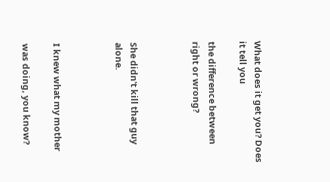What does it get you? Does it tell you

the difference between right or wrong?



She didn't kill that guy alone.



I knew what my mother

was doing, you know?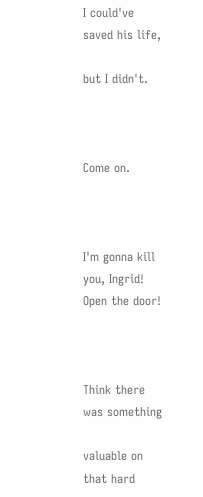I could've saved his life,

but I didn't.



Come on.



I'm gonna kill you, Ingrid! Open the door!



Think there was something

valuable on that hard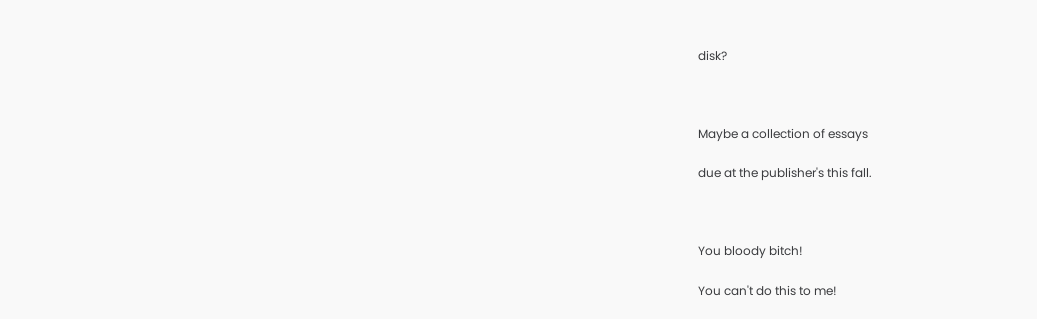disk?



Maybe a collection of essays

due at the publisher's this fall.



You bloody bitch!

You can't do this to me!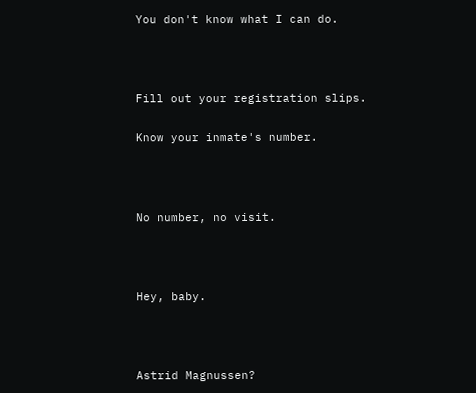You don't know what I can do.



Fill out your registration slips.

Know your inmate's number.



No number, no visit.



Hey, baby.



Astrid Magnussen?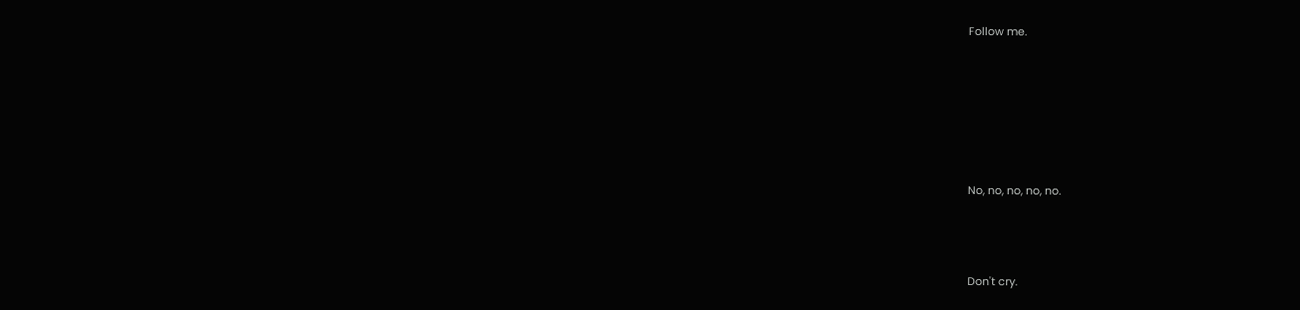Follow me.






No, no, no, no, no.



Don't cry.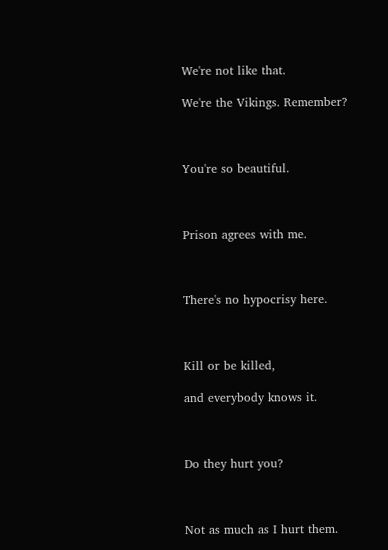We're not like that.

We're the Vikings. Remember?



You're so beautiful.



Prison agrees with me.



There's no hypocrisy here.



Kill or be killed,

and everybody knows it.



Do they hurt you?



Not as much as I hurt them.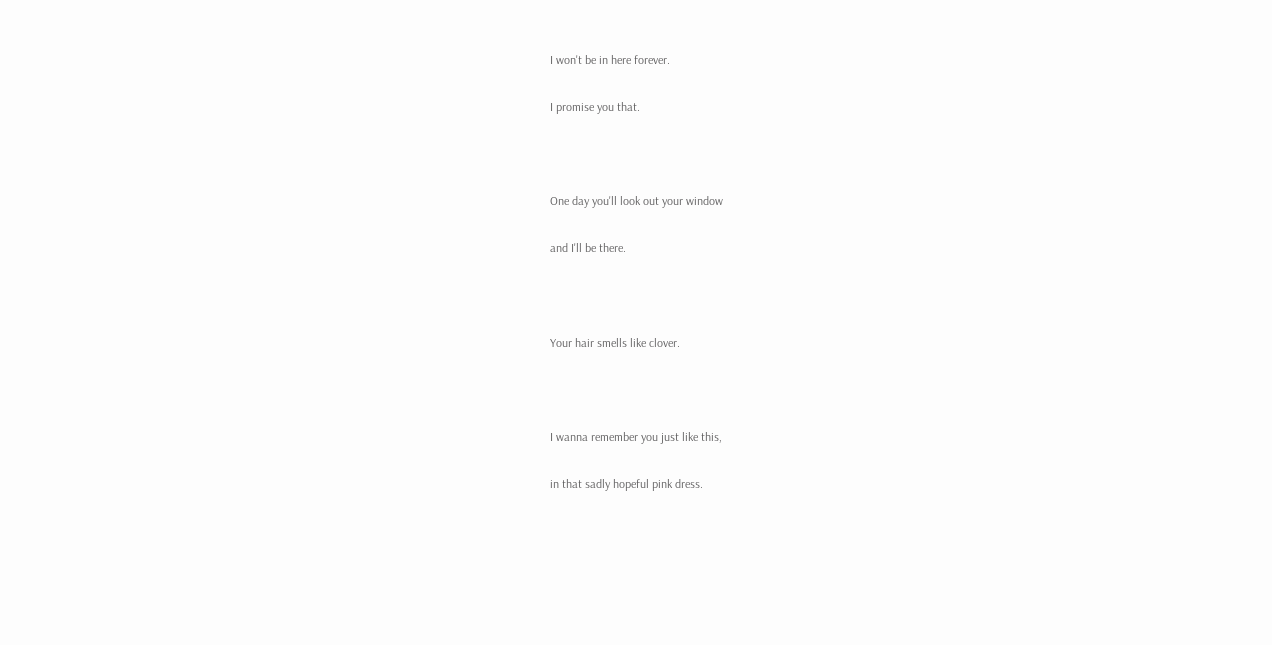I won't be in here forever.

I promise you that.



One day you'll look out your window

and I'll be there.



Your hair smells like clover.



I wanna remember you just like this,

in that sadly hopeful pink dress.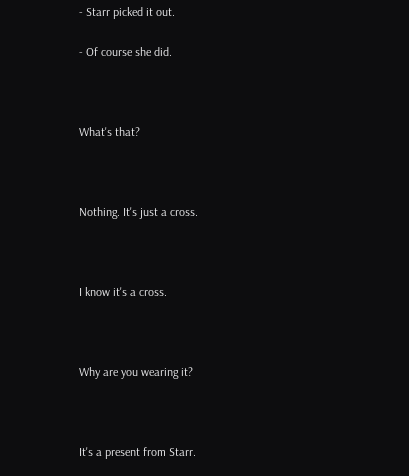- Starr picked it out.

- Of course she did.



What's that?



Nothing. It's just a cross.



I know it's a cross.



Why are you wearing it?



It's a present from Starr.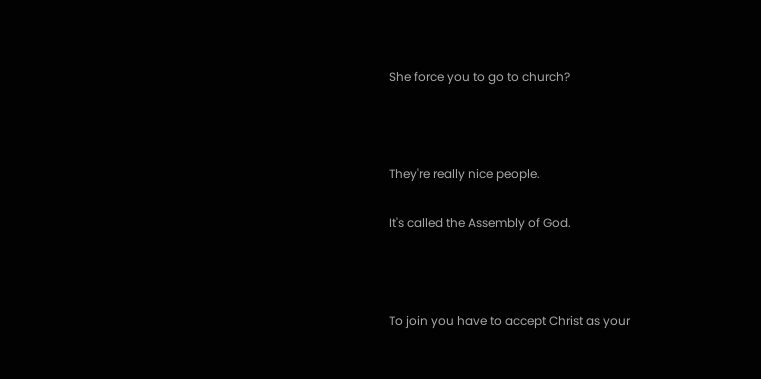She force you to go to church?



They're really nice people.

It's called the Assembly of God.



To join you have to accept Christ as your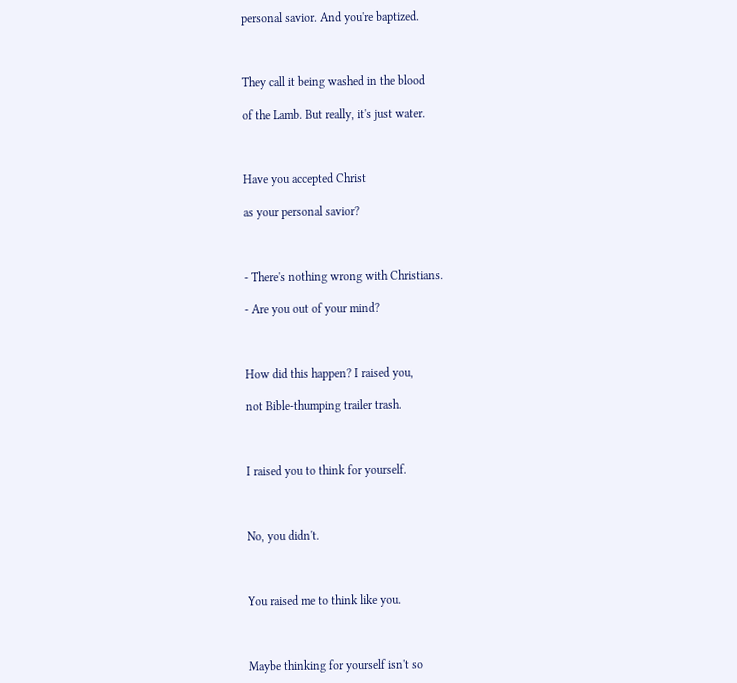personal savior. And you're baptized.



They call it being washed in the blood

of the Lamb. But really, it's just water.



Have you accepted Christ

as your personal savior?



- There's nothing wrong with Christians.

- Are you out of your mind?



How did this happen? I raised you,

not Bible-thumping trailer trash.



I raised you to think for yourself.



No, you didn't.



You raised me to think like you.



Maybe thinking for yourself isn't so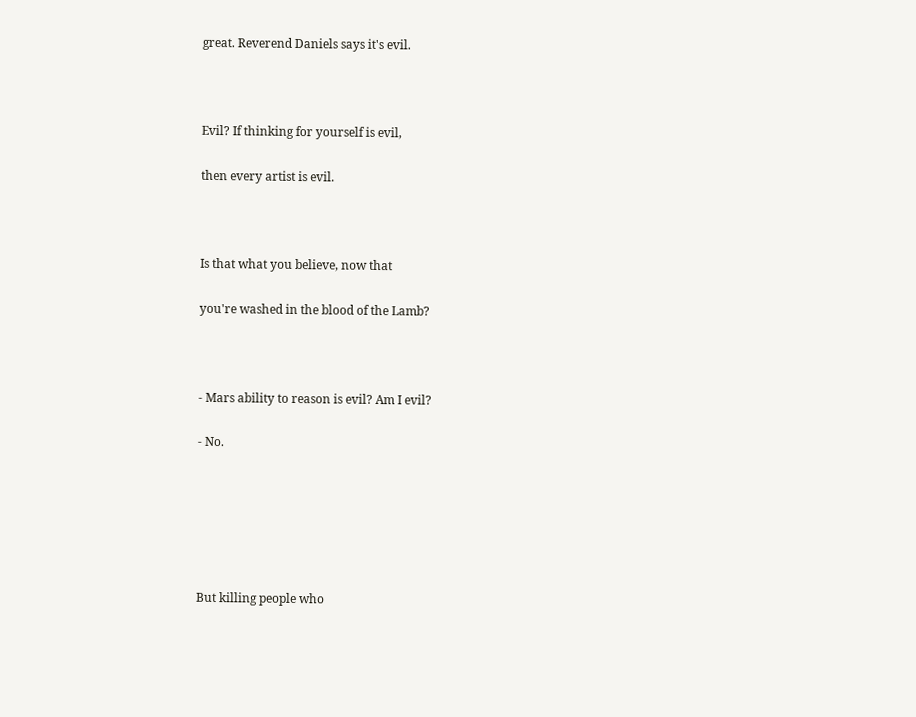great. Reverend Daniels says it's evil.



Evil? If thinking for yourself is evil,

then every artist is evil.



Is that what you believe, now that

you're washed in the blood of the Lamb?



- Mars ability to reason is evil? Am I evil?

- No.






But killing people who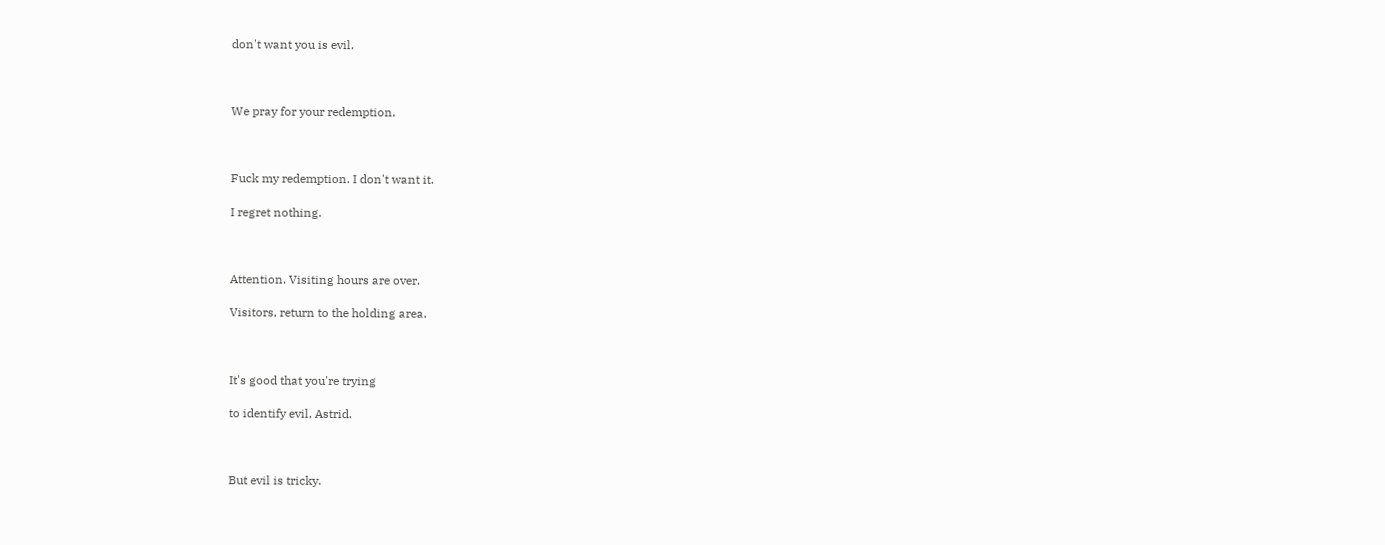don't want you is evil.



We pray for your redemption.



Fuck my redemption. I don't want it.

I regret nothing.



Attention. Visiting hours are over.

Visitors, return to the holding area.



It's good that you're trying

to identify evil, Astrid.



But evil is tricky.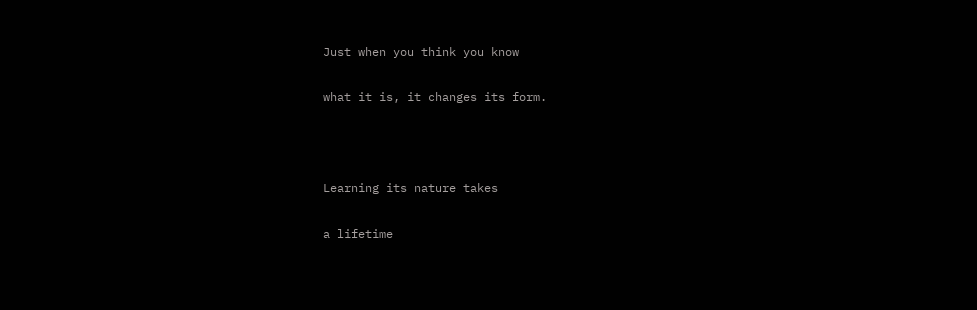Just when you think you know

what it is, it changes its form.



Learning its nature takes

a lifetime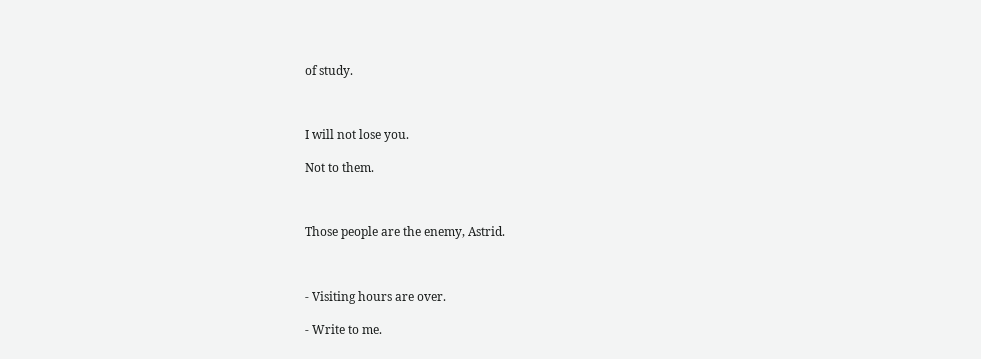of study.



I will not lose you.

Not to them.



Those people are the enemy, Astrid.



- Visiting hours are over.

- Write to me.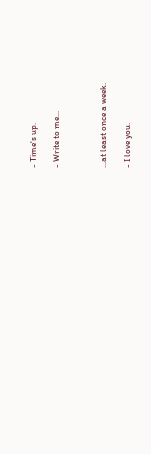- Time's up.

- Write to me...



...at least once a week.

- I love you.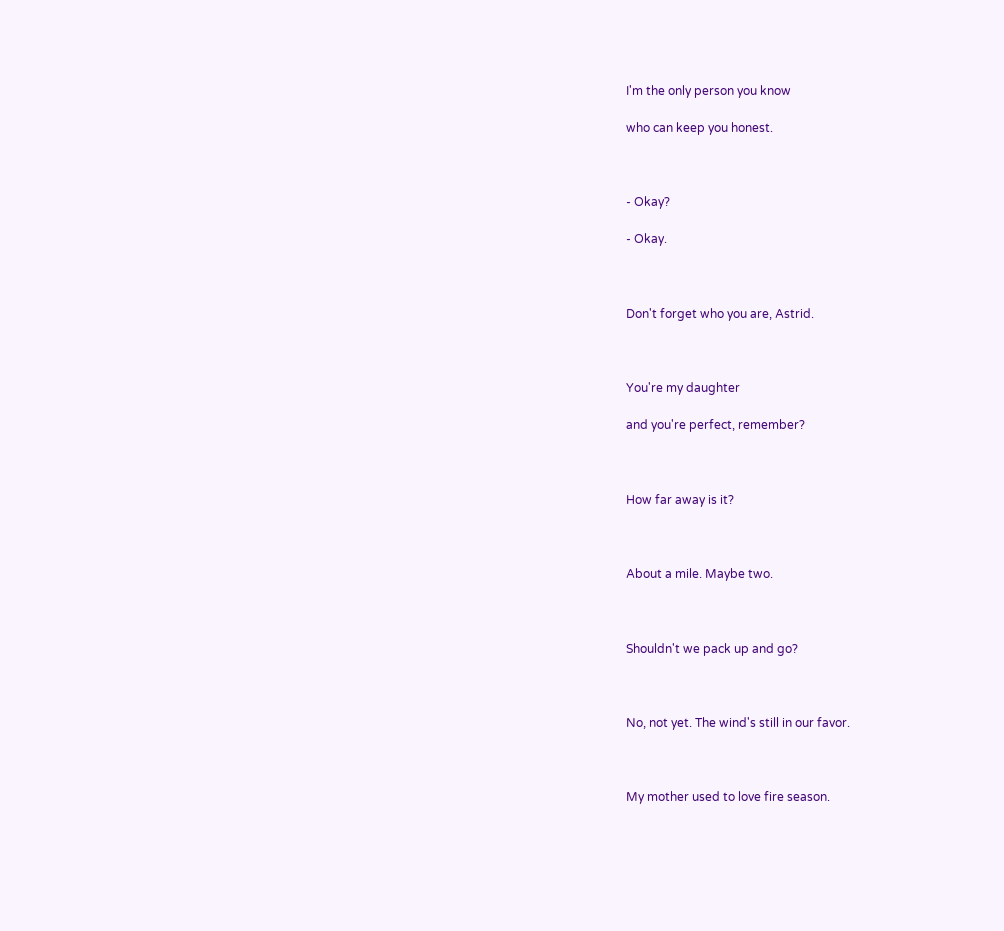I'm the only person you know

who can keep you honest.



- Okay?

- Okay.



Don't forget who you are, Astrid.



You're my daughter

and you're perfect, remember?



How far away is it?



About a mile. Maybe two.



Shouldn't we pack up and go?



No, not yet. The wind's still in our favor.



My mother used to love fire season.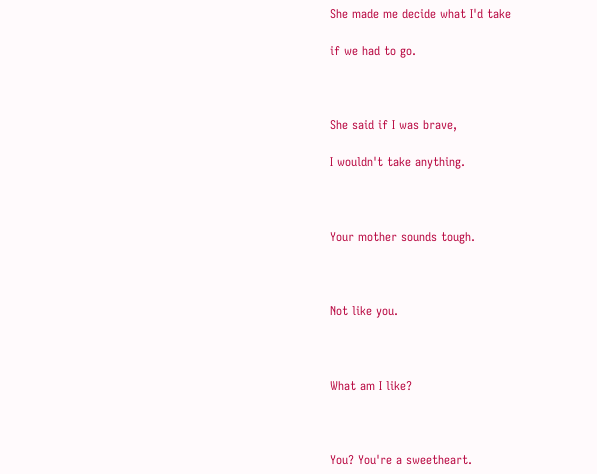She made me decide what I'd take

if we had to go.



She said if I was brave,

I wouldn't take anything.



Your mother sounds tough.



Not like you.



What am I like?



You? You're a sweetheart.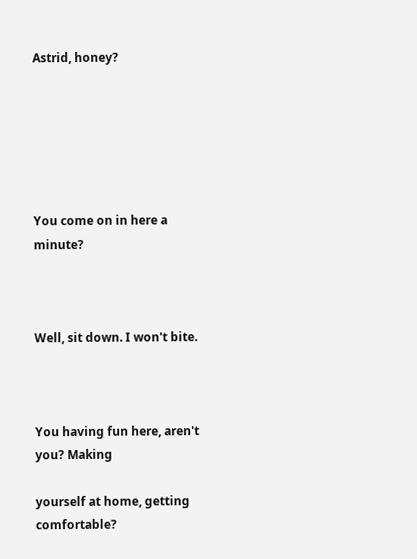Astrid, honey?






You come on in here a minute?



Well, sit down. I won't bite.



You having fun here, aren't you? Making

yourself at home, getting comfortable?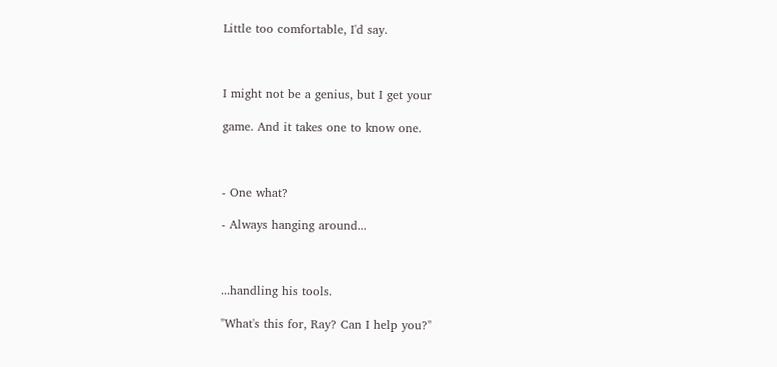Little too comfortable, I'd say.



I might not be a genius, but I get your

game. And it takes one to know one.



- One what?

- Always hanging around...



...handling his tools.

"What's this for, Ray? Can I help you?"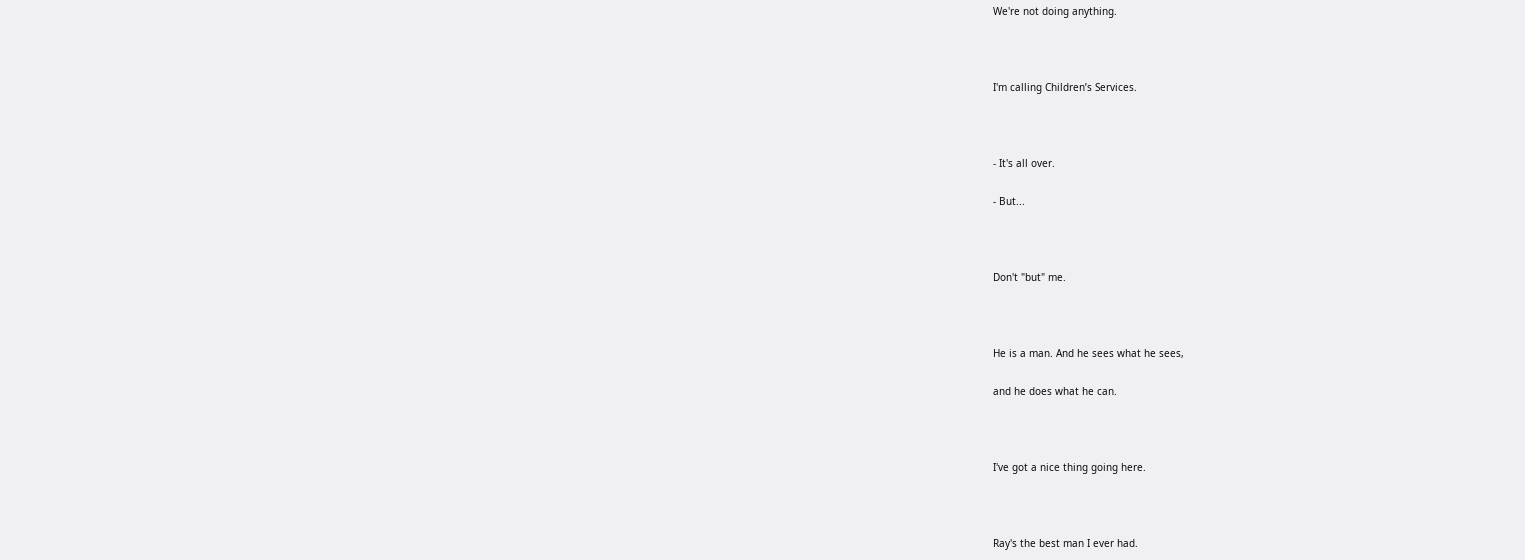We're not doing anything.



I'm calling Children’s Services.



- It's all over.

- But...



Don't "but" me.



He is a man. And he sees what he sees,

and he does what he can.



I've got a nice thing going here.



Ray's the best man I ever had.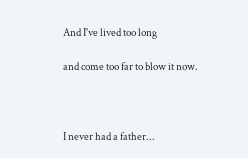And I've lived too long

and come too far to blow it now.



I never had a father...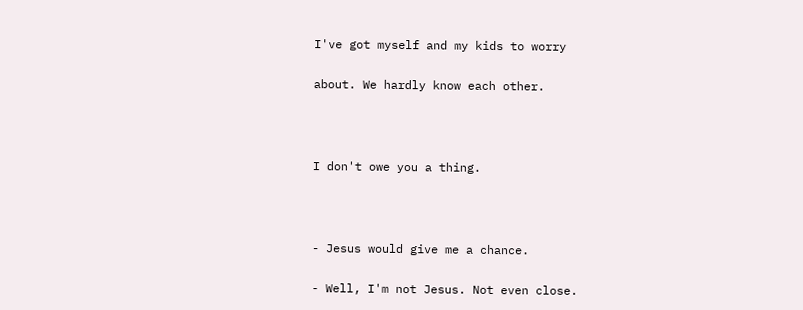I've got myself and my kids to worry

about. We hardly know each other.



I don't owe you a thing.



- Jesus would give me a chance.

- Well, I'm not Jesus. Not even close.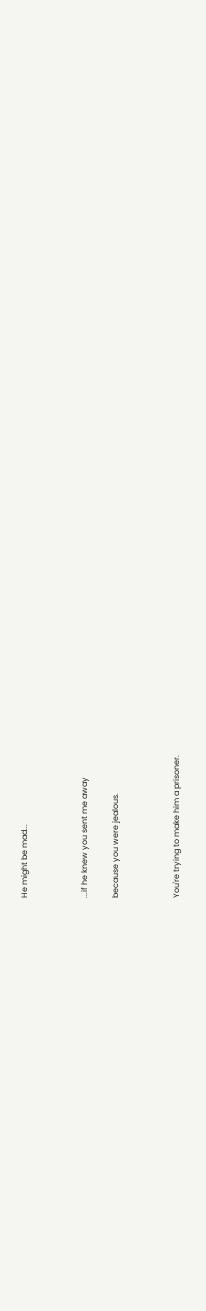He might be mad...



...if he knew you sent me away

because you were jealous.



You're trying to make him a prisoner.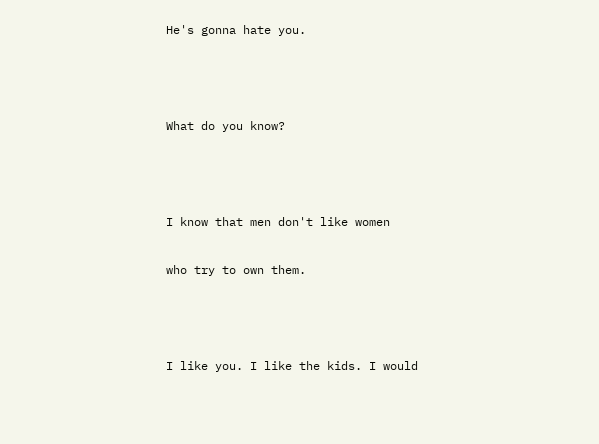He's gonna hate you.



What do you know?



I know that men don't like women

who try to own them.



I like you. I like the kids. I would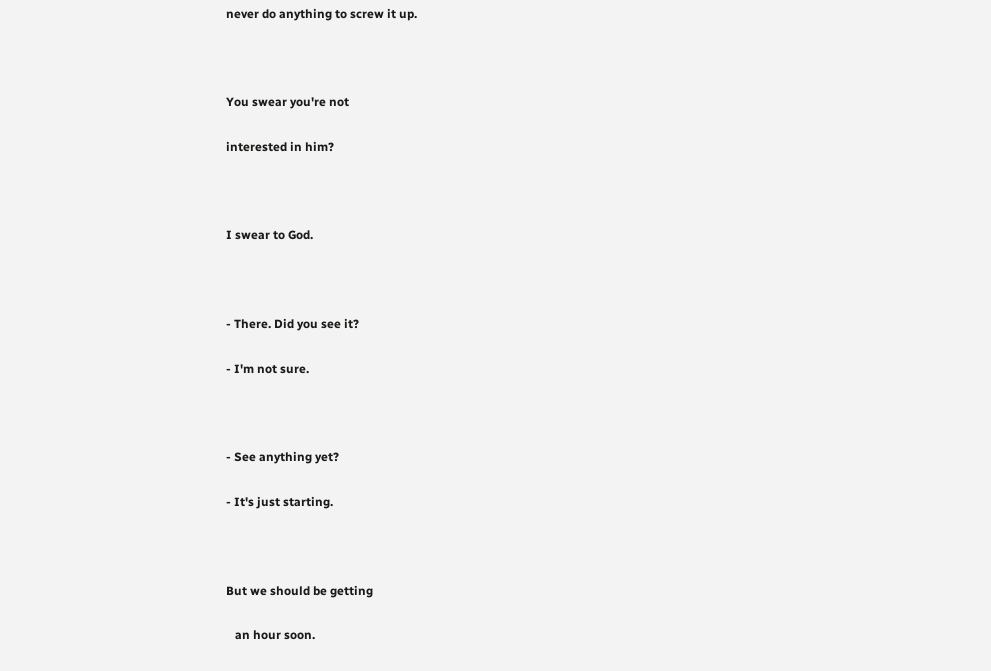never do anything to screw it up.



You swear you're not

interested in him?



I swear to God.



- There. Did you see it?

- I'm not sure.



- See anything yet?

- It's just starting.



But we should be getting

   an hour soon.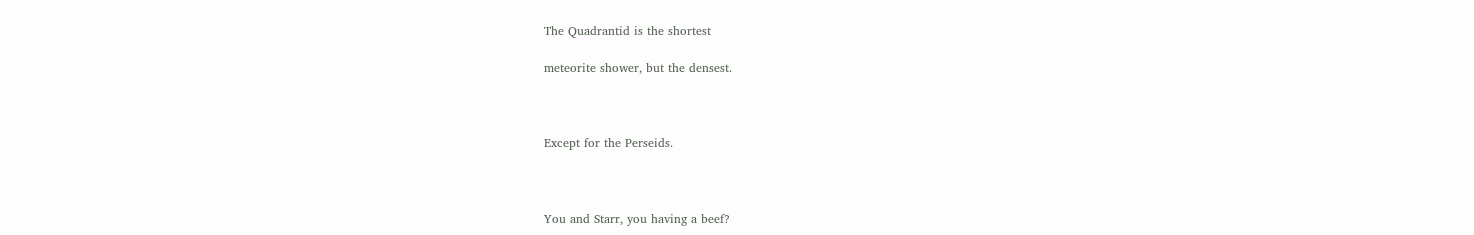The Quadrantid is the shortest

meteorite shower, but the densest.



Except for the Perseids.



You and Starr, you having a beef?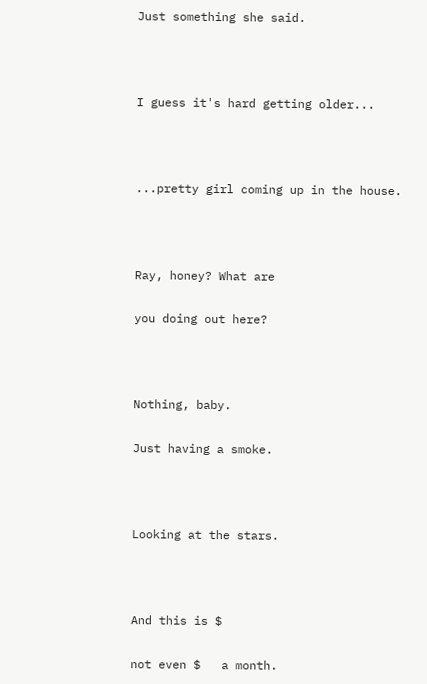Just something she said.



I guess it's hard getting older...



...pretty girl coming up in the house.



Ray, honey? What are

you doing out here?



Nothing, baby.

Just having a smoke.



Looking at the stars.



And this is $

not even $   a month.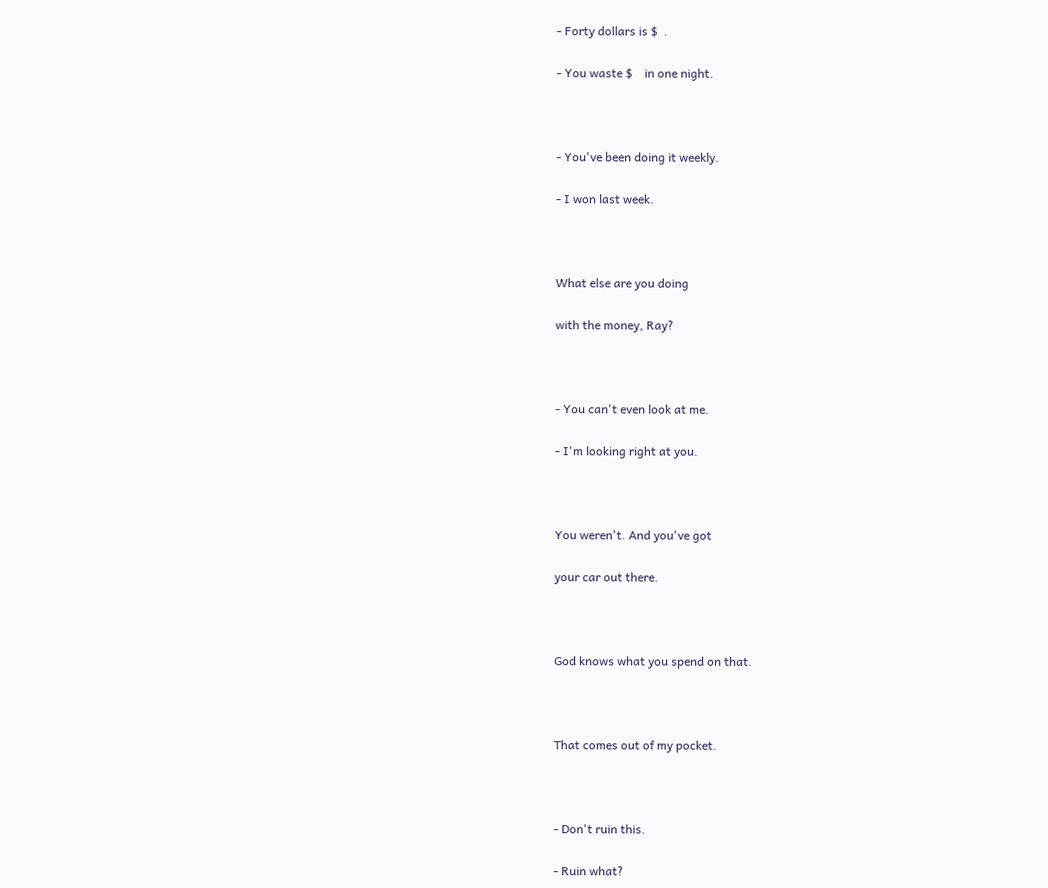- Forty dollars is $  .

- You waste $    in one night.



- You've been doing it weekly.

- I won last week.



What else are you doing

with the money, Ray?



- You can't even look at me.

- I'm looking right at you.



You weren't. And you've got

your car out there.



God knows what you spend on that.



That comes out of my pocket.



- Don't ruin this.

- Ruin what?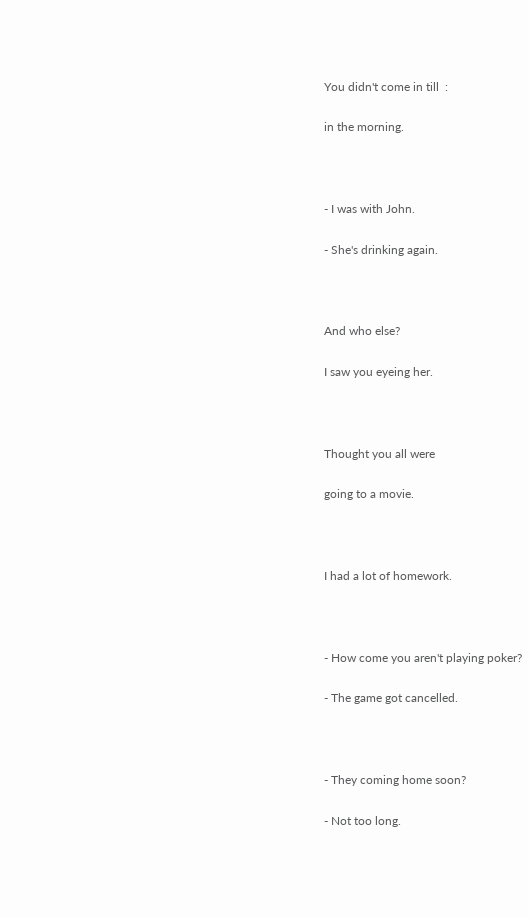You didn't come in till  :

in the morning.



- I was with John.

- She's drinking again.



And who else?

I saw you eyeing her.



Thought you all were

going to a movie.



I had a lot of homework.



- How come you aren't playing poker?

- The game got cancelled.



- They coming home soon?

- Not too long.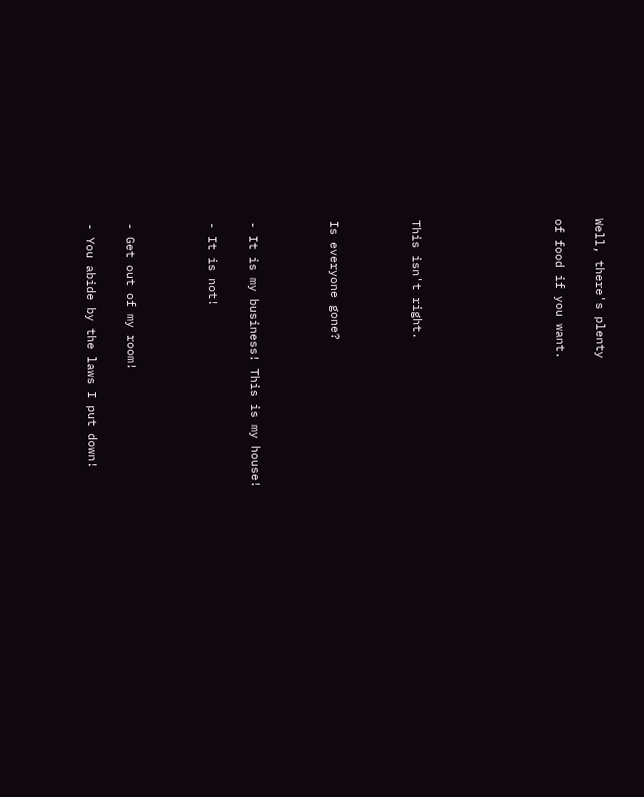Well, there's plenty

of food if you want.






This isn't right.



Is everyone gone?



- It is my business! This is my house!

- It is not!



- Get out of my room!

- You abide by the laws I put down!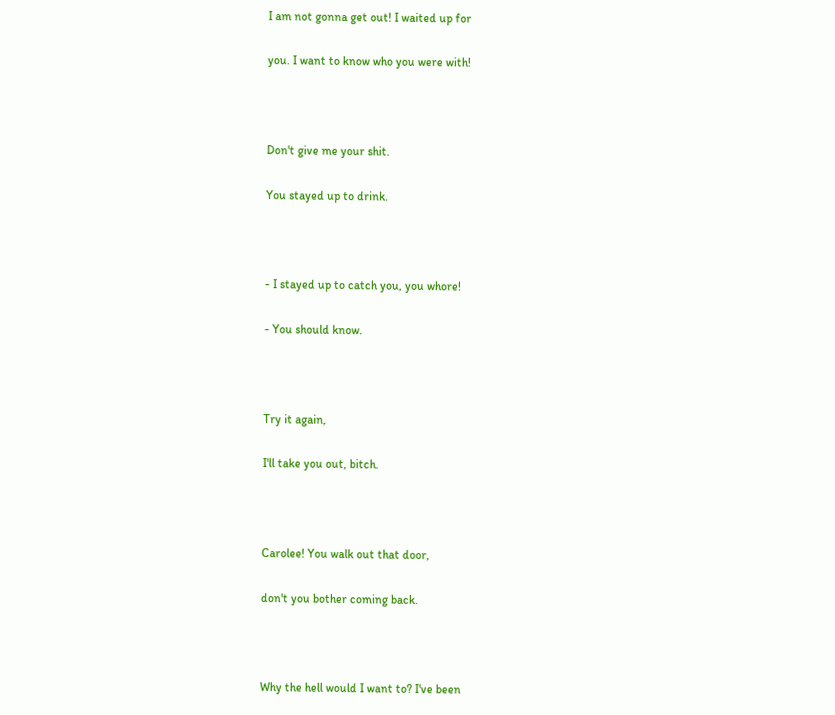I am not gonna get out! I waited up for

you. I want to know who you were with!



Don't give me your shit.

You stayed up to drink.



- I stayed up to catch you, you whore!

- You should know.



Try it again,

I'll take you out, bitch.



Carolee! You walk out that door,

don't you bother coming back.



Why the hell would I want to? I've been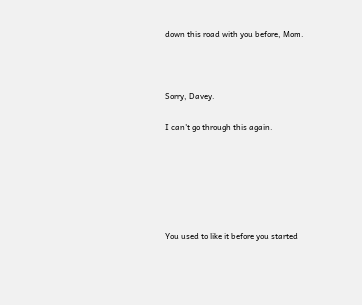down this road with you before, Mom.



Sorry, Davey.

I can't go through this again.






You used to like it before you started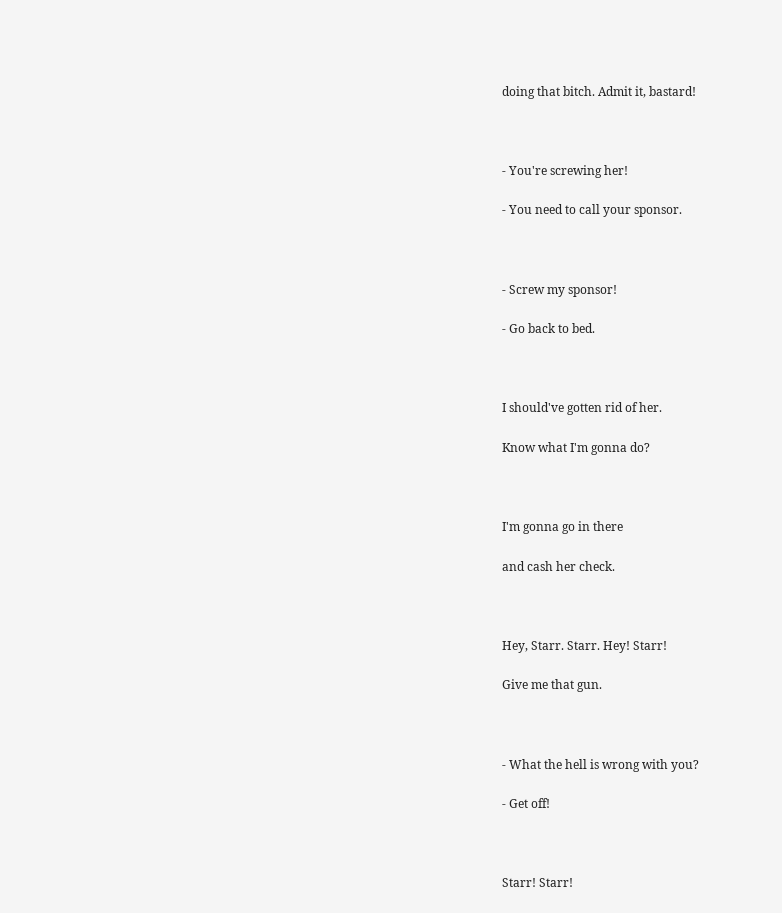doing that bitch. Admit it, bastard!



- You're screwing her!

- You need to call your sponsor.



- Screw my sponsor!

- Go back to bed.



I should've gotten rid of her.

Know what I'm gonna do?



I'm gonna go in there

and cash her check.



Hey, Starr. Starr. Hey! Starr!

Give me that gun.



- What the hell is wrong with you?

- Get off!



Starr! Starr!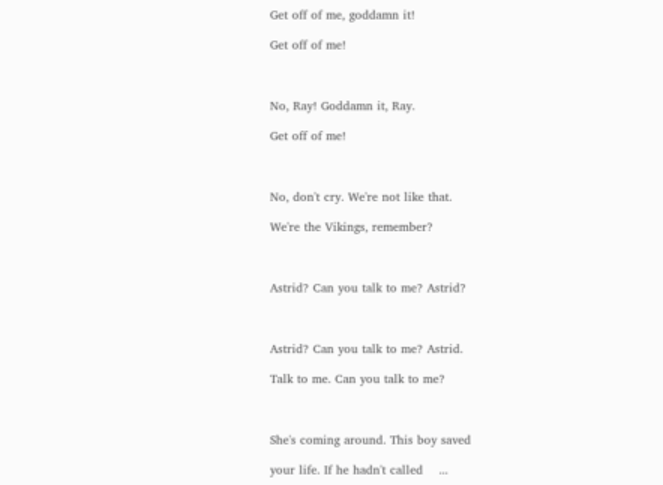Get off of me, goddamn it!

Get off of me!



No, Ray! Goddamn it, Ray.

Get off of me!



No, don't cry. We're not like that.

We're the Vikings, remember?



Astrid? Can you talk to me? Astrid?



Astrid? Can you talk to me? Astrid.

Talk to me. Can you talk to me?



She's coming around. This boy saved

your life. If he hadn't called    ...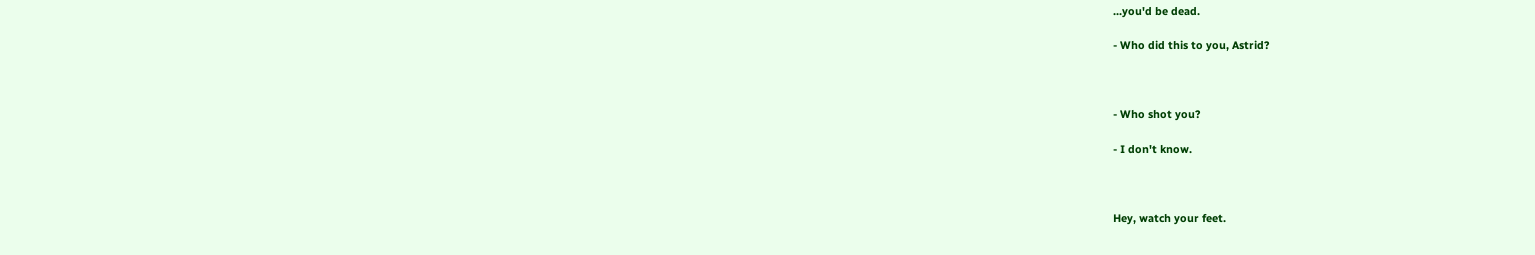...you'd be dead.

- Who did this to you, Astrid?



- Who shot you?

- I don't know.



Hey, watch your feet.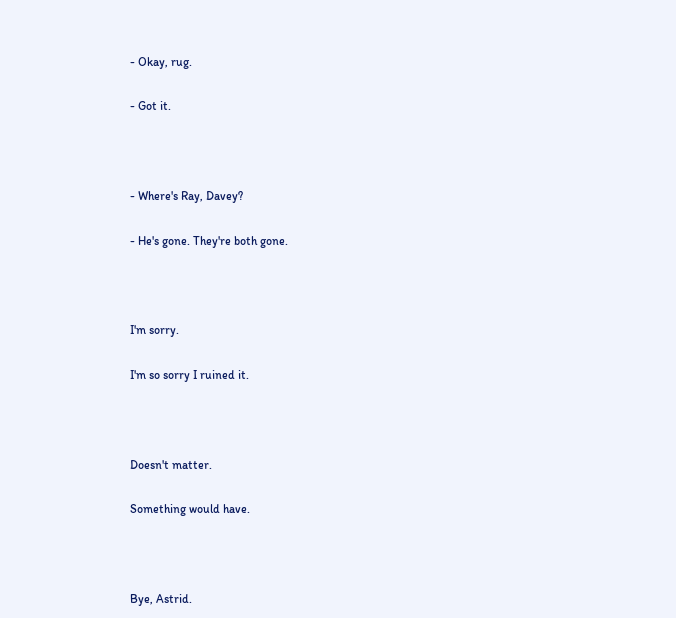- Okay, rug.

- Got it.



- Where's Ray, Davey?

- He's gone. They're both gone.



I'm sorry.

I'm so sorry I ruined it.



Doesn't matter.

Something would have.



Bye, Astrid.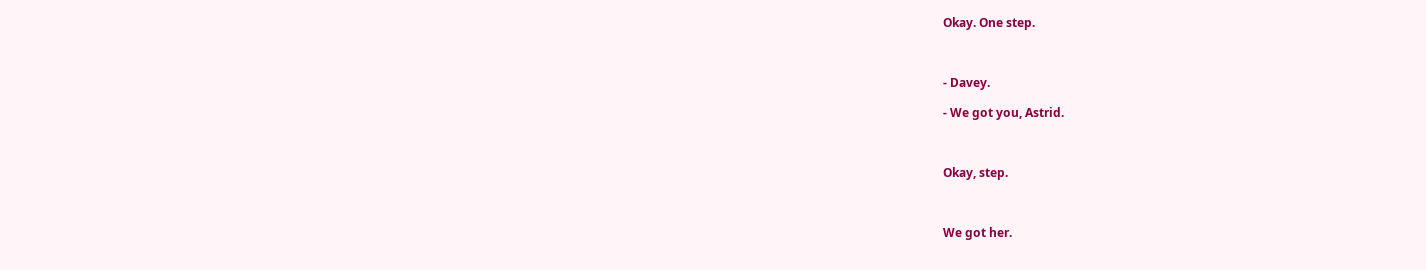Okay. One step.



- Davey.

- We got you, Astrid.



Okay, step.



We got her.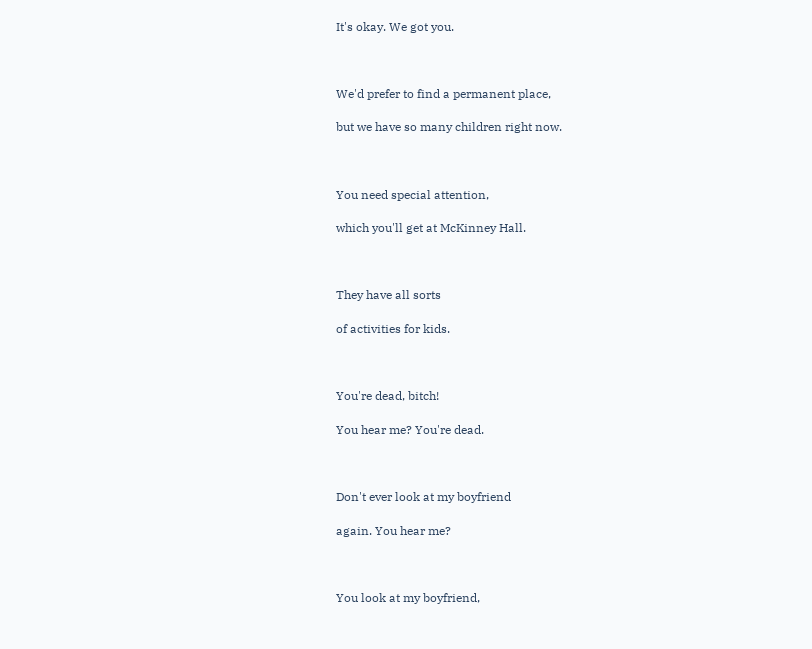It's okay. We got you.



We'd prefer to find a permanent place,

but we have so many children right now.



You need special attention,

which you'll get at McKinney Hall.



They have all sorts

of activities for kids.



You're dead, bitch!

You hear me? You're dead.



Don't ever look at my boyfriend

again. You hear me?



You look at my boyfriend,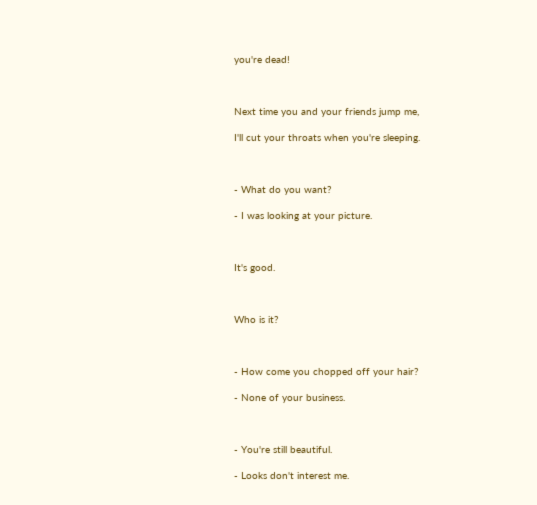you're dead!



Next time you and your friends jump me,

I'll cut your throats when you're sleeping.



- What do you want?

- I was looking at your picture.



It's good.



Who is it?



- How come you chopped off your hair?

- None of your business.



- You're still beautiful.

- Looks don't interest me.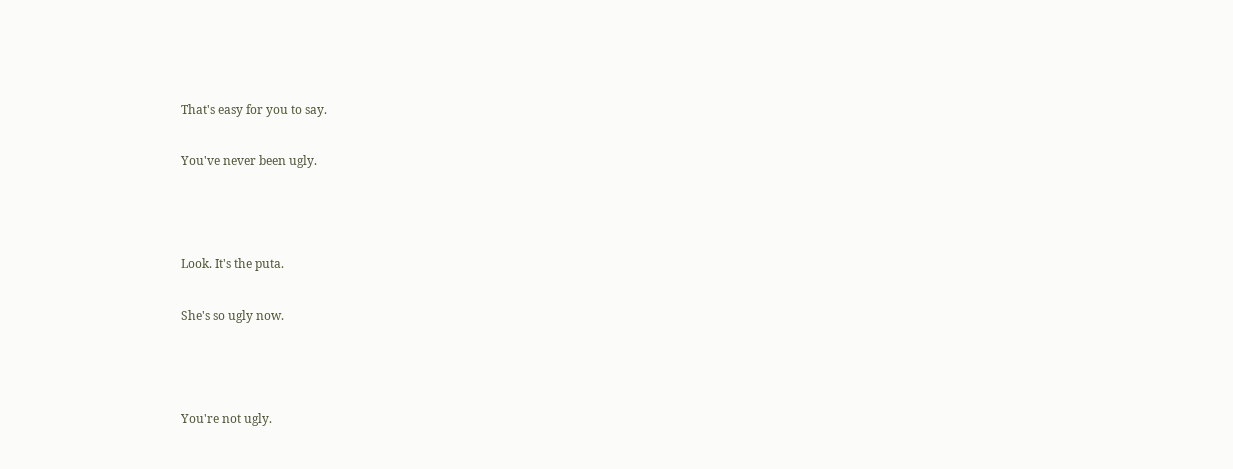That's easy for you to say.

You've never been ugly.



Look. It's the puta.

She's so ugly now.



You're not ugly.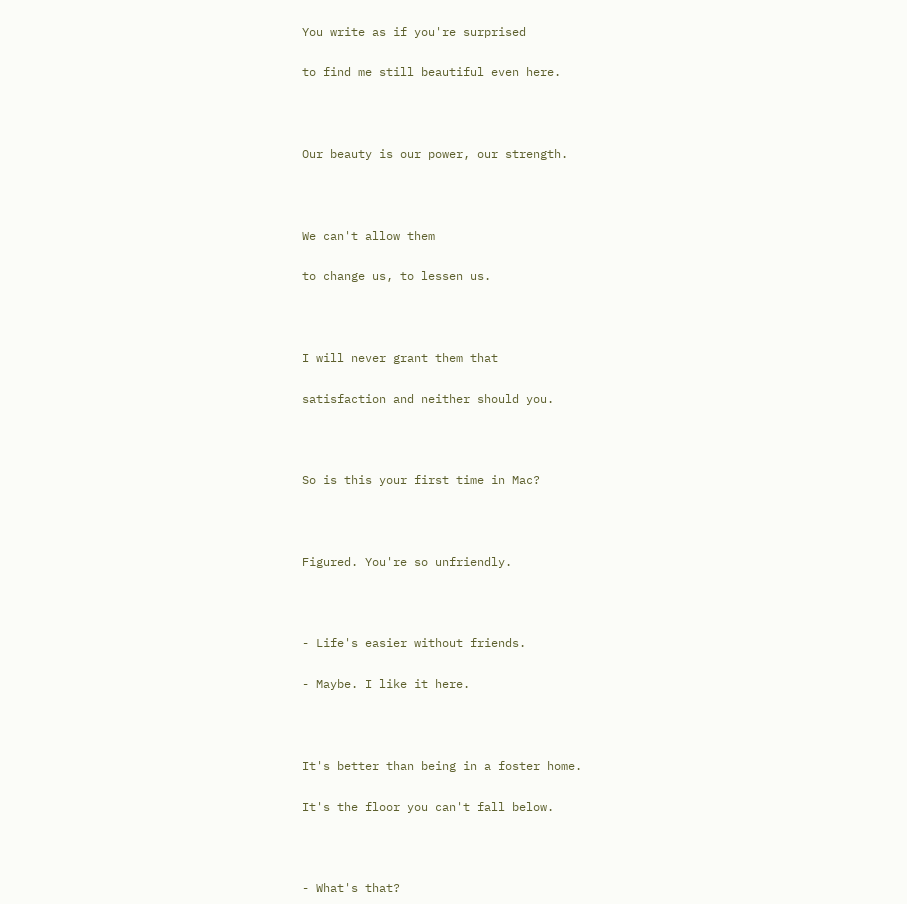You write as if you're surprised

to find me still beautiful even here.



Our beauty is our power, our strength.



We can't allow them

to change us, to lessen us.



I will never grant them that

satisfaction and neither should you.



So is this your first time in Mac?



Figured. You're so unfriendly.



- Life's easier without friends.

- Maybe. I like it here.



It's better than being in a foster home.

It's the floor you can't fall below.



- What's that?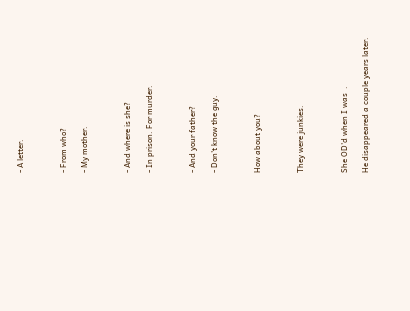- A letter.



- From who?

- My mother.



- And where is she?

- In prison. For murder.



- And your father?

- Don't know the guy.



How about you?



They were junkies.



She OD'd when I was  .

He disappeared a couple years later.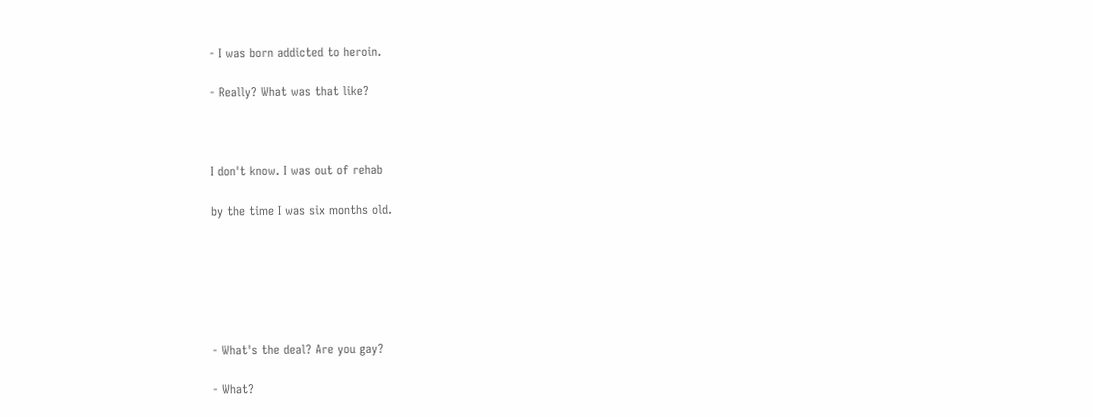- I was born addicted to heroin.

- Really? What was that like?



I don't know. I was out of rehab

by the time I was six months old.






- What's the deal? Are you gay?

- What?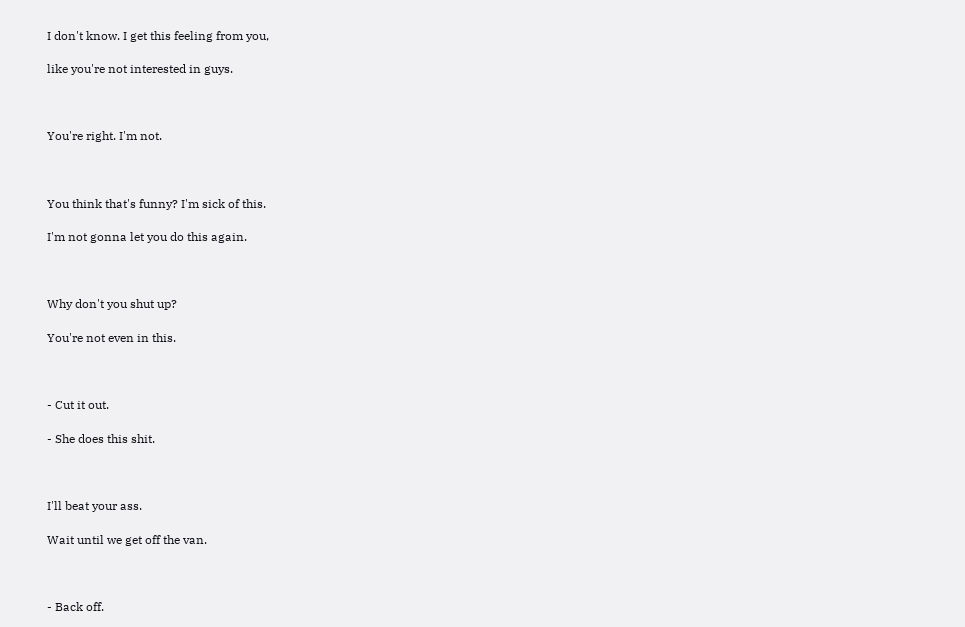I don't know. I get this feeling from you,

like you're not interested in guys.



You're right. I'm not.



You think that's funny? I'm sick of this.

I'm not gonna let you do this again.



Why don't you shut up?

You're not even in this.



- Cut it out.

- She does this shit.



I'll beat your ass.

Wait until we get off the van.



- Back off.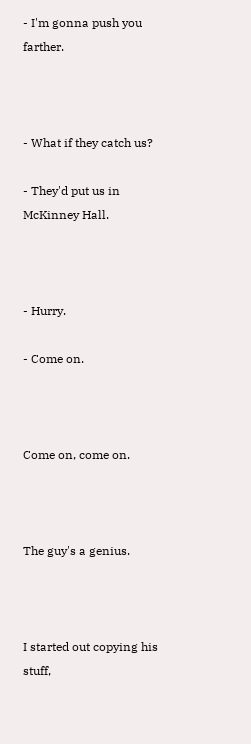- I'm gonna push you farther.



- What if they catch us?

- They'd put us in McKinney Hall.



- Hurry.

- Come on.



Come on, come on.



The guy's a genius.



I started out copying his stuff,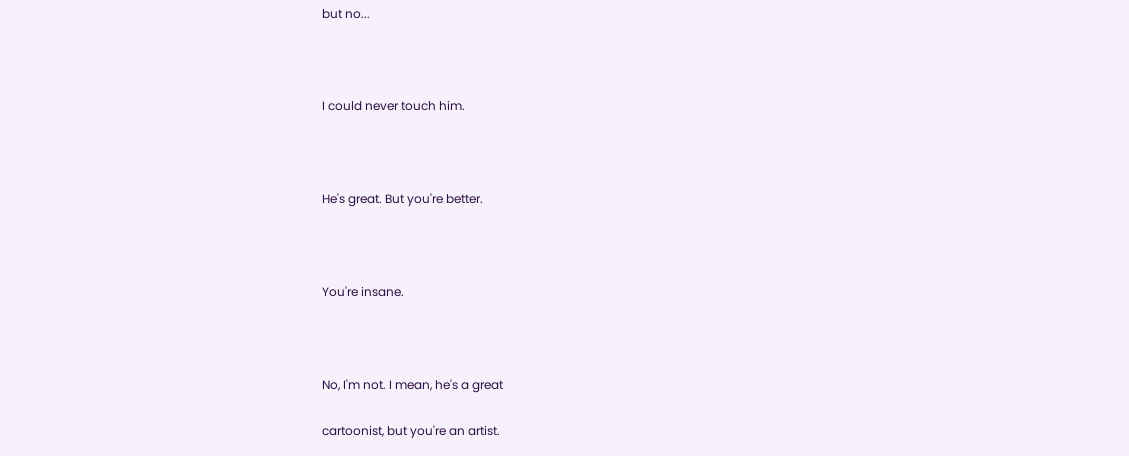but no...



I could never touch him.



He's great. But you're better.



You're insane.



No, I'm not. I mean, he's a great

cartoonist, but you're an artist.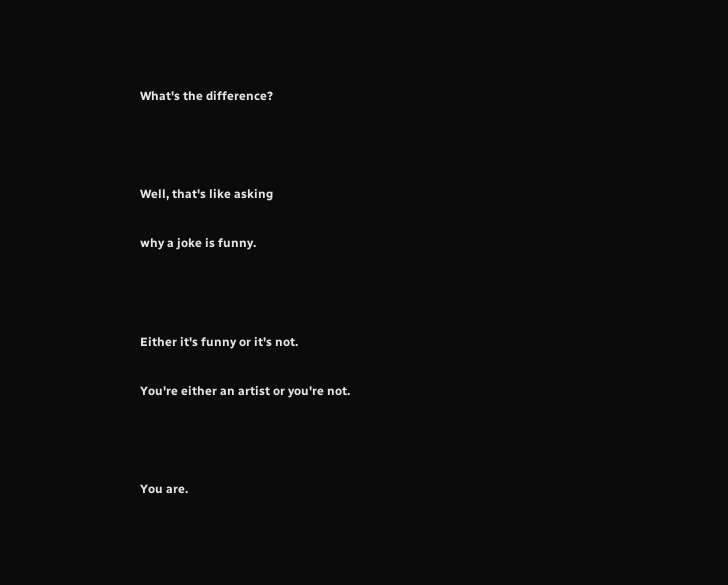What's the difference?



Well, that's like asking

why a joke is funny.



Either it's funny or it's not.

You're either an artist or you're not.



You are.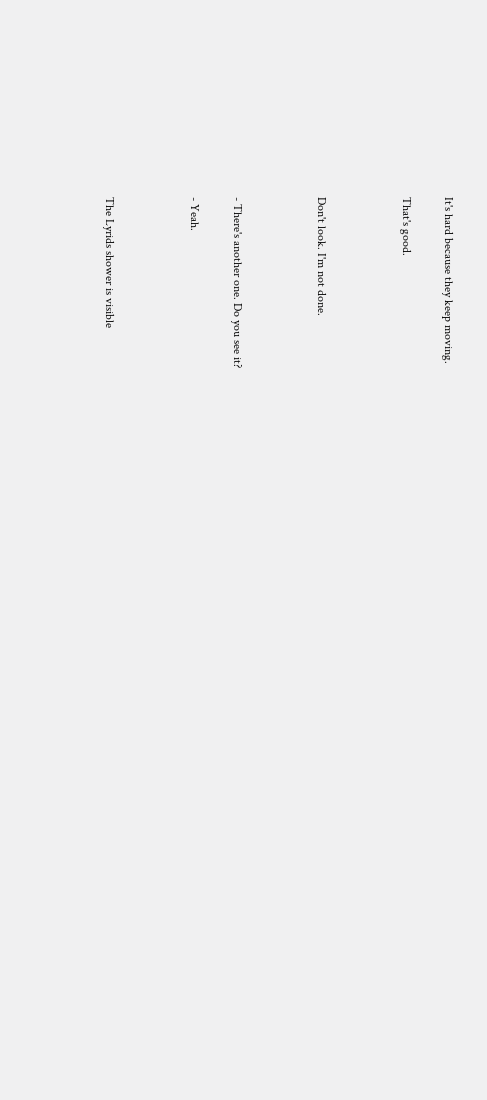It's hard because they keep moving.

That's good.



Don't look. I'm not done.



- There's another one. Do you see it?

- Yeah.



The Lyrids shower is visible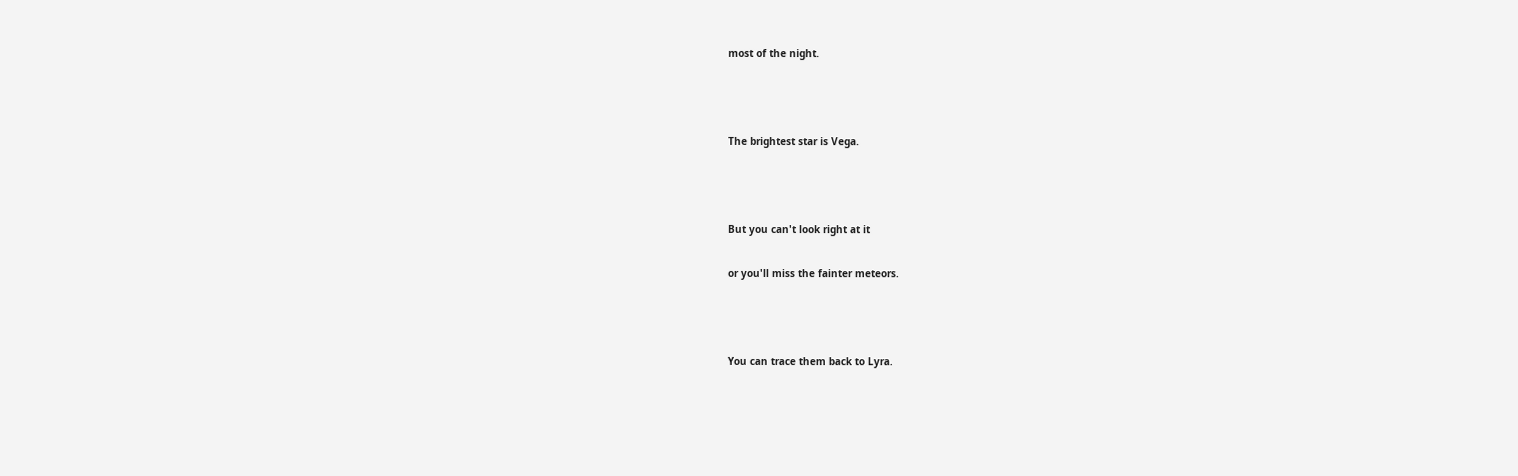most of the night.



The brightest star is Vega.



But you can't look right at it

or you'll miss the fainter meteors.



You can trace them back to Lyra.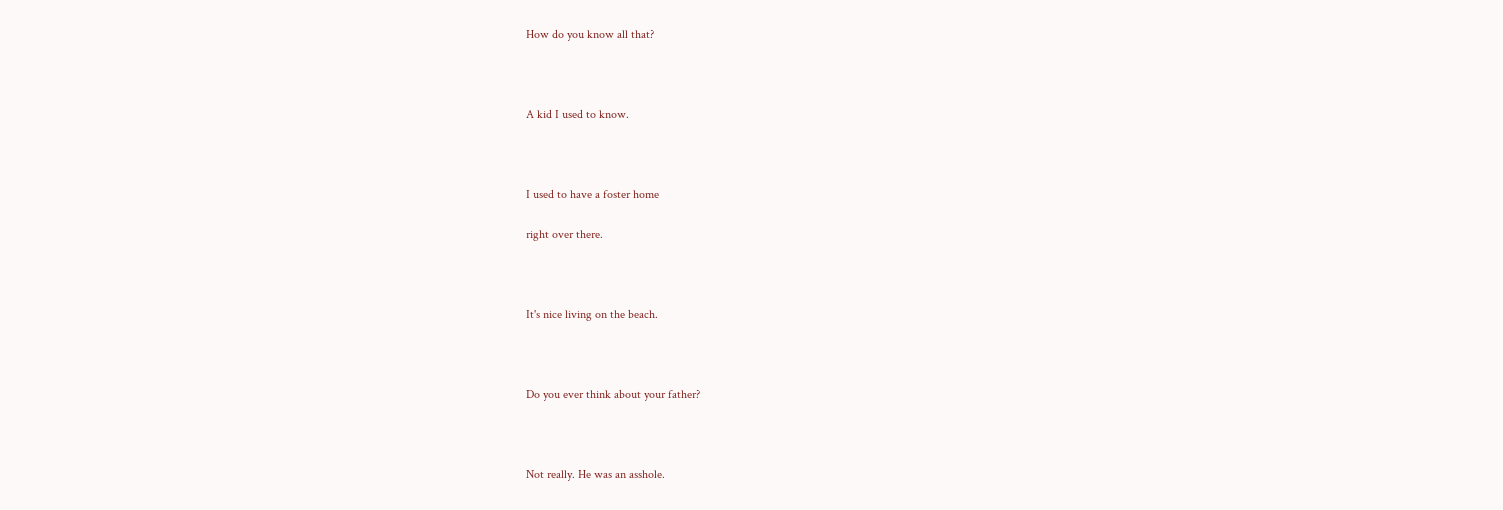How do you know all that?



A kid I used to know.



I used to have a foster home

right over there.



It's nice living on the beach.



Do you ever think about your father?



Not really. He was an asshole.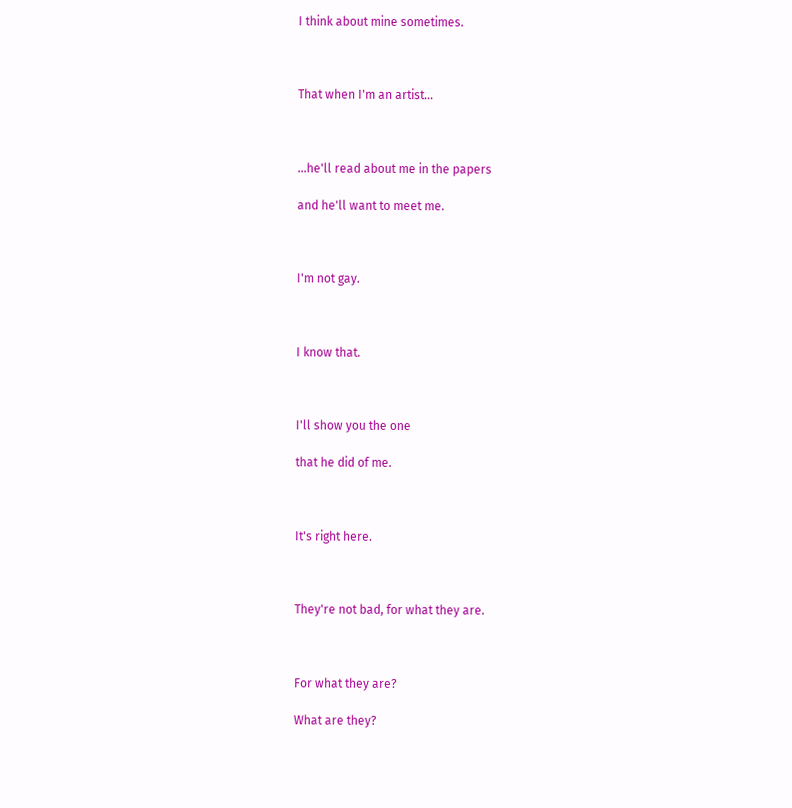I think about mine sometimes.



That when I'm an artist...



...he'll read about me in the papers

and he'll want to meet me.



I'm not gay.



I know that.



I'll show you the one

that he did of me.



It's right here.



They're not bad, for what they are.



For what they are?

What are they?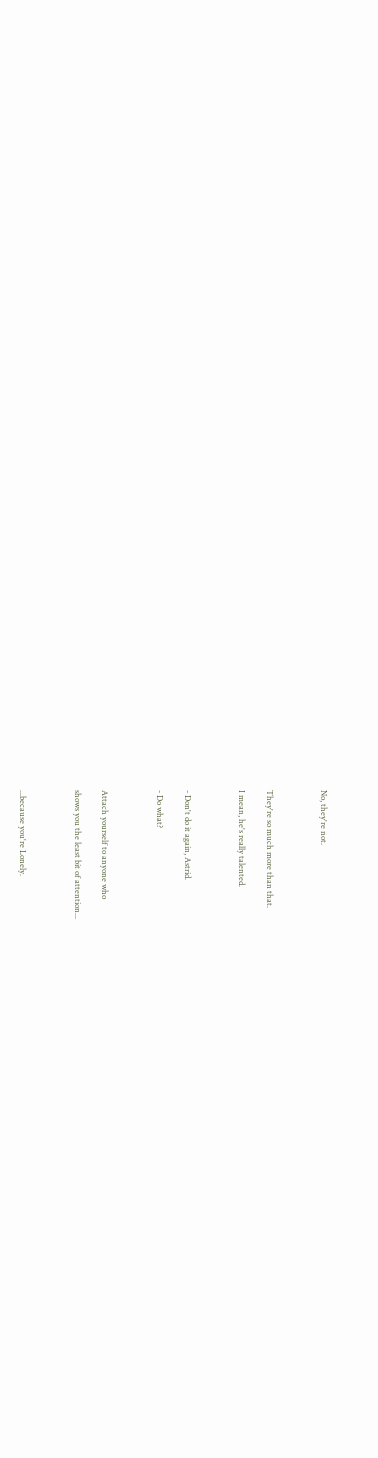No, they're not.



They're so much more than that.

I mean, he's really talented.



- Don't do it again, Astrid.

- Do what?



Attach yourself to anyone who

shows you the least bit of attention...



...because you're Lonely.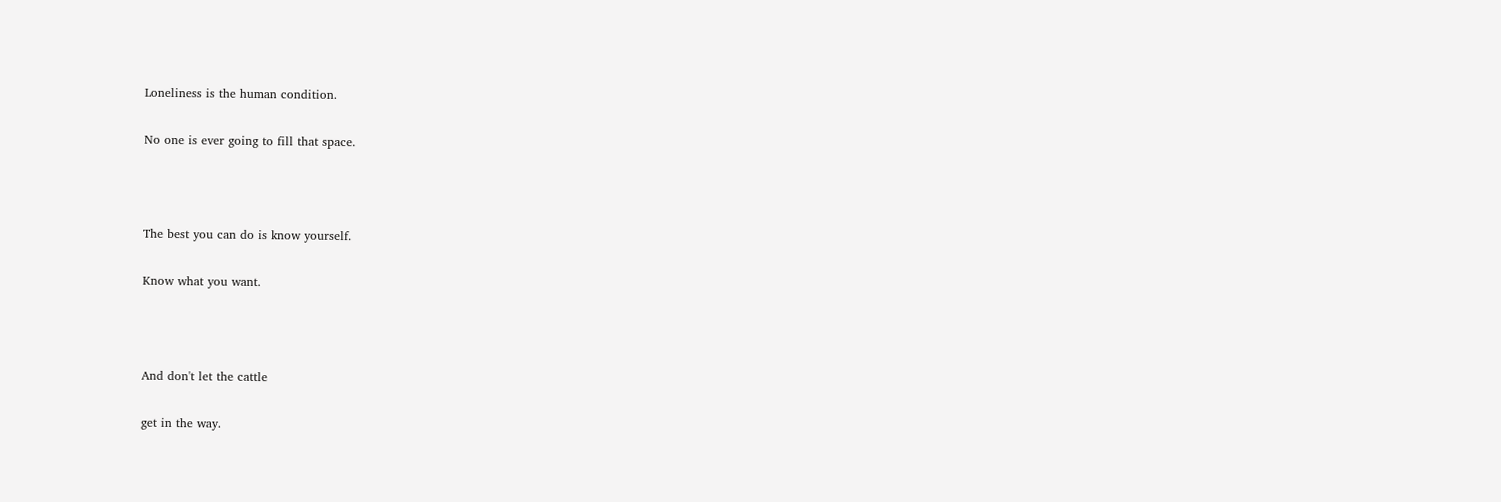Loneliness is the human condition.

No one is ever going to fill that space.



The best you can do is know yourself.

Know what you want.



And don't let the cattle

get in the way.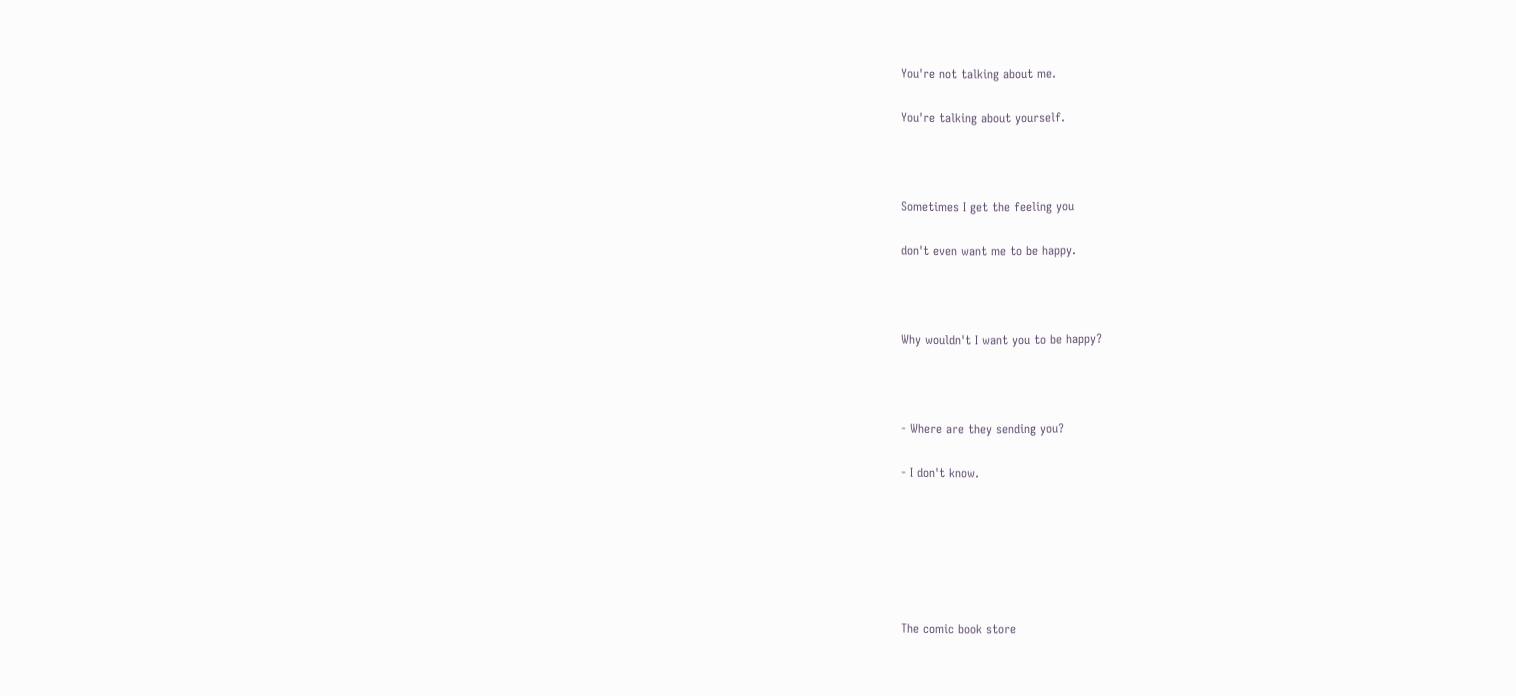You're not talking about me.

You're talking about yourself.



Sometimes I get the feeling you

don't even want me to be happy.



Why wouldn't I want you to be happy?



- Where are they sending you?

- I don't know.






The comic book store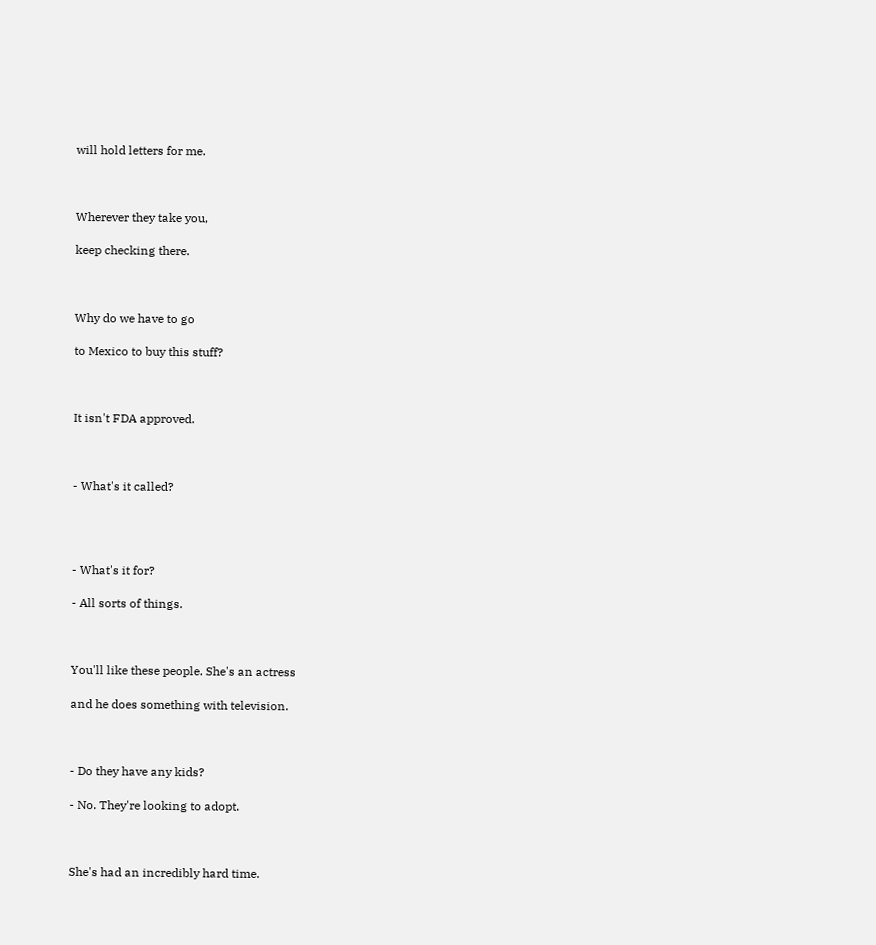will hold letters for me.



Wherever they take you,

keep checking there.



Why do we have to go

to Mexico to buy this stuff?



It isn't FDA approved.



- What's it called?




- What's it for?

- All sorts of things.



You'll like these people. She's an actress

and he does something with television.



- Do they have any kids?

- No. They're looking to adopt.



She's had an incredibly hard time.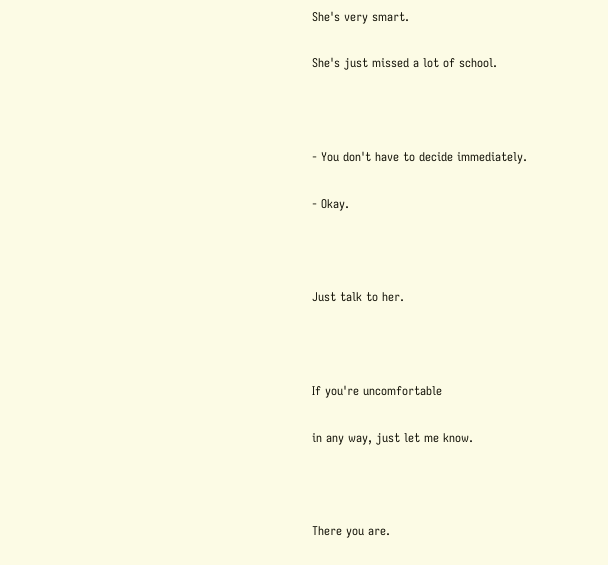She's very smart.

She's just missed a lot of school.



- You don't have to decide immediately.

- Okay.



Just talk to her.



If you're uncomfortable

in any way, just let me know.



There you are.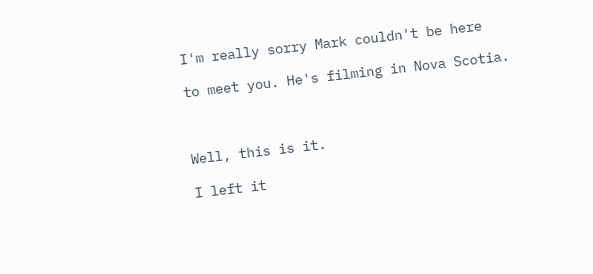I'm really sorry Mark couldn't be here

to meet you. He's filming in Nova Scotia.



Well, this is it.

I left it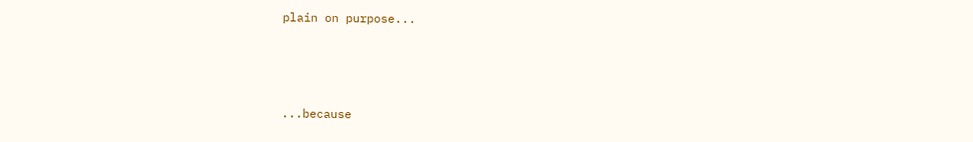plain on purpose...



...because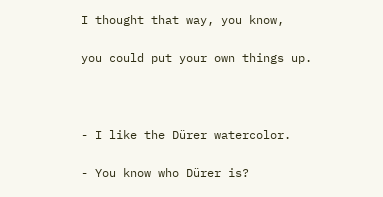I thought that way, you know,

you could put your own things up.



- I like the Dürer watercolor.

- You know who Dürer is?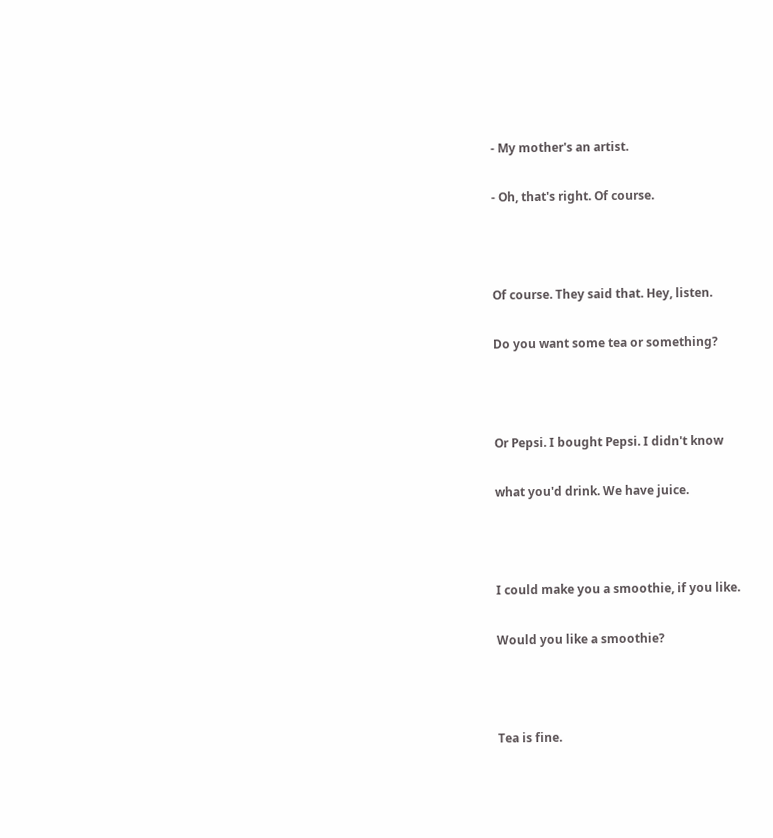- My mother's an artist.

- Oh, that's right. Of course.



Of course. They said that. Hey, listen.

Do you want some tea or something?



Or Pepsi. I bought Pepsi. I didn't know

what you'd drink. We have juice.



I could make you a smoothie, if you like.

Would you like a smoothie?



Tea is fine.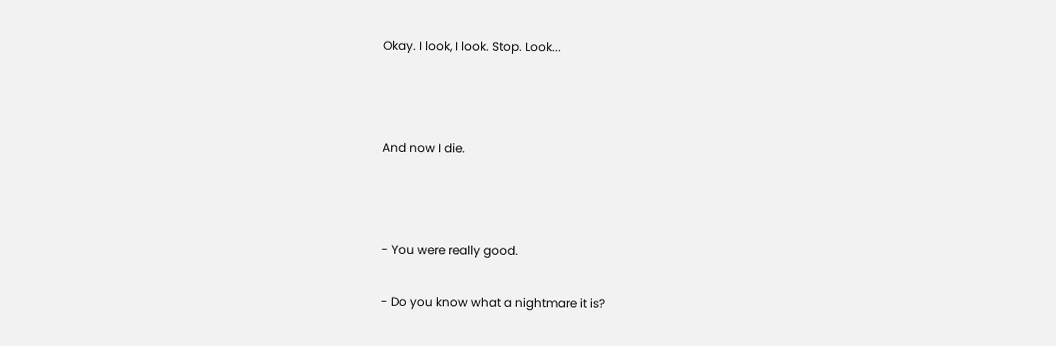Okay. I look, I look. Stop. Look...



And now I die.



- You were really good.

- Do you know what a nightmare it is?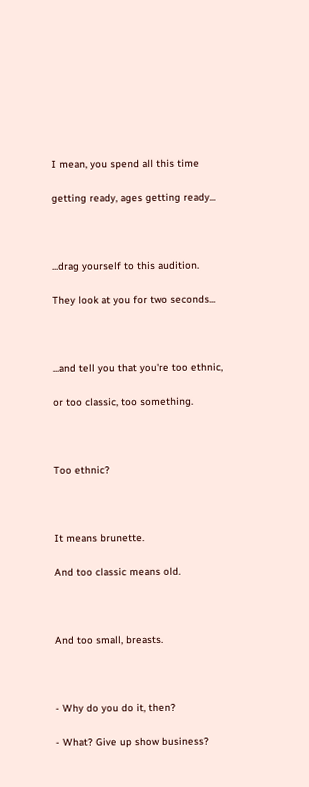I mean, you spend all this time

getting ready, ages getting ready...



...drag yourself to this audition.

They look at you for two seconds...



...and tell you that you're too ethnic,

or too classic, too something.



Too ethnic?



It means brunette.

And too classic means old.



And too small, breasts.



- Why do you do it, then?

- What? Give up show business?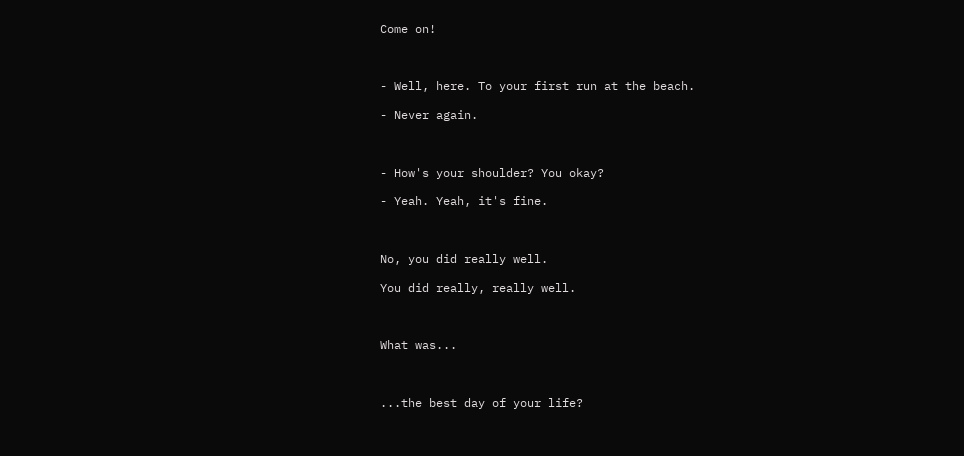Come on!



- Well, here. To your first run at the beach.

- Never again.



- How's your shoulder? You okay?

- Yeah. Yeah, it's fine.



No, you did really well.

You did really, really well.



What was...



...the best day of your life?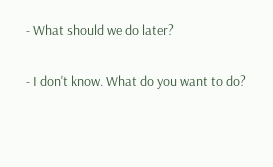- What should we do later?

- I don't know. What do you want to do?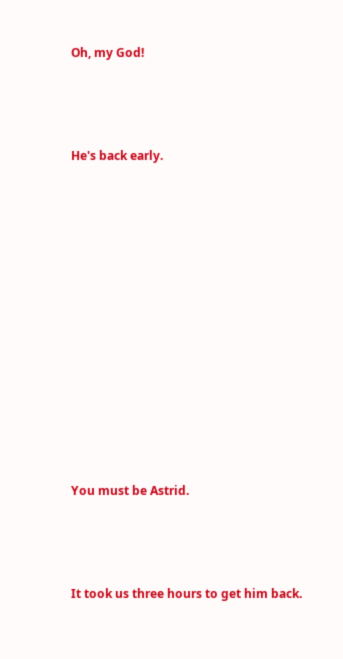Oh, my God!



He's back early.












You must be Astrid.



It took us three hours to get him back.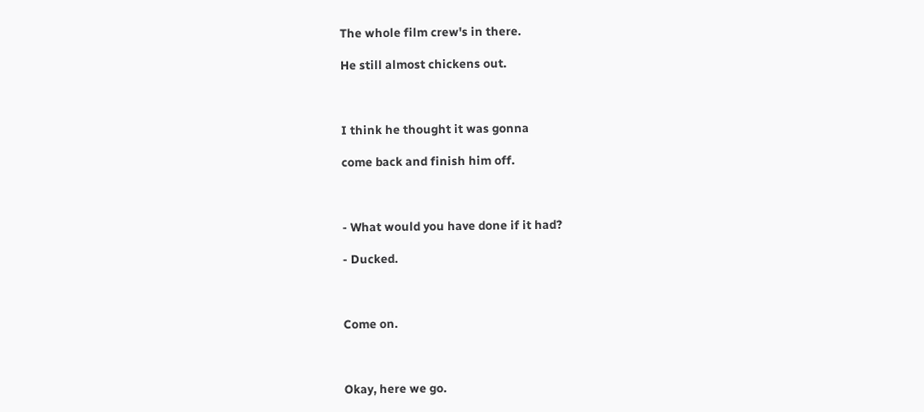The whole film crew's in there.

He still almost chickens out.



I think he thought it was gonna

come back and finish him off.



- What would you have done if it had?

- Ducked.



Come on.



Okay, here we go.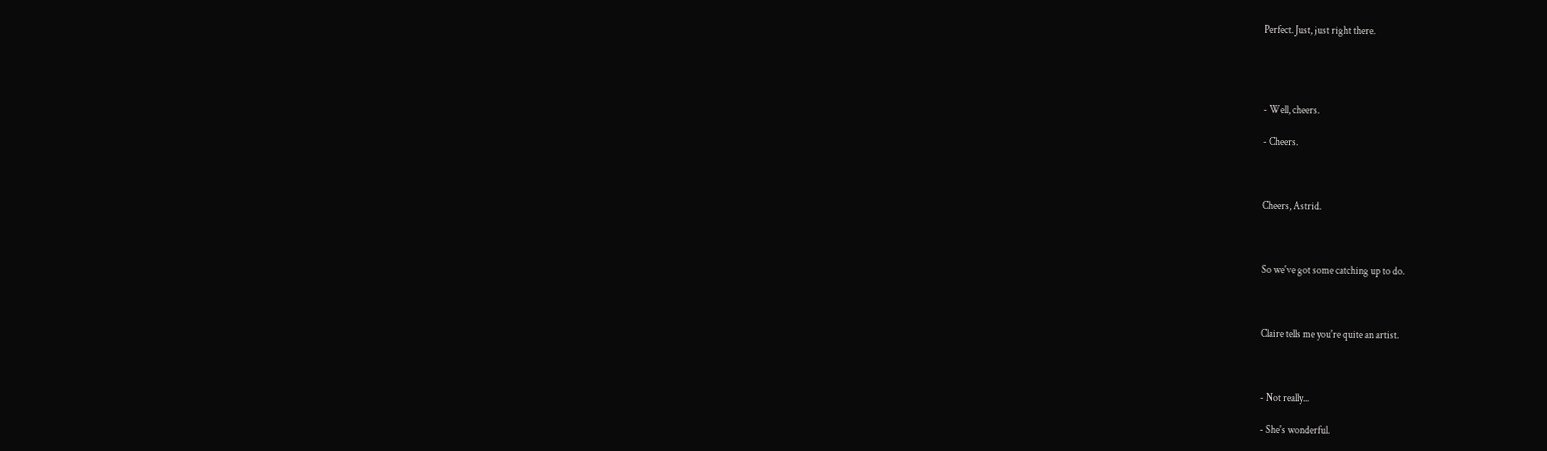Perfect. Just, just right there.




- Well, cheers.

- Cheers.



Cheers, Astrid.



So we've got some catching up to do.



Claire tells me you're quite an artist.



- Not really...

- She's wonderful.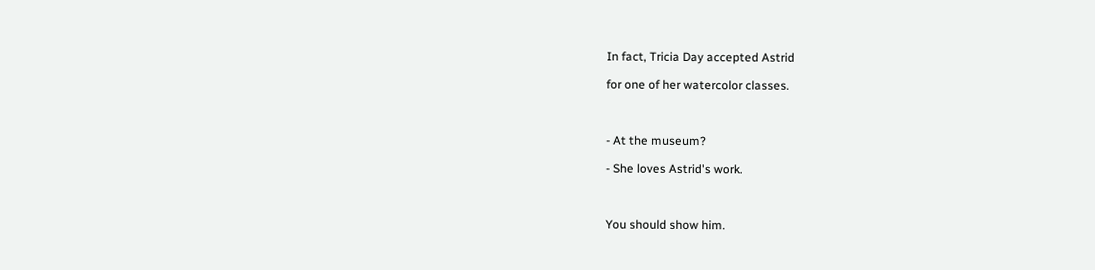In fact, Tricia Day accepted Astrid

for one of her watercolor classes.



- At the museum?

- She loves Astrid's work.



You should show him.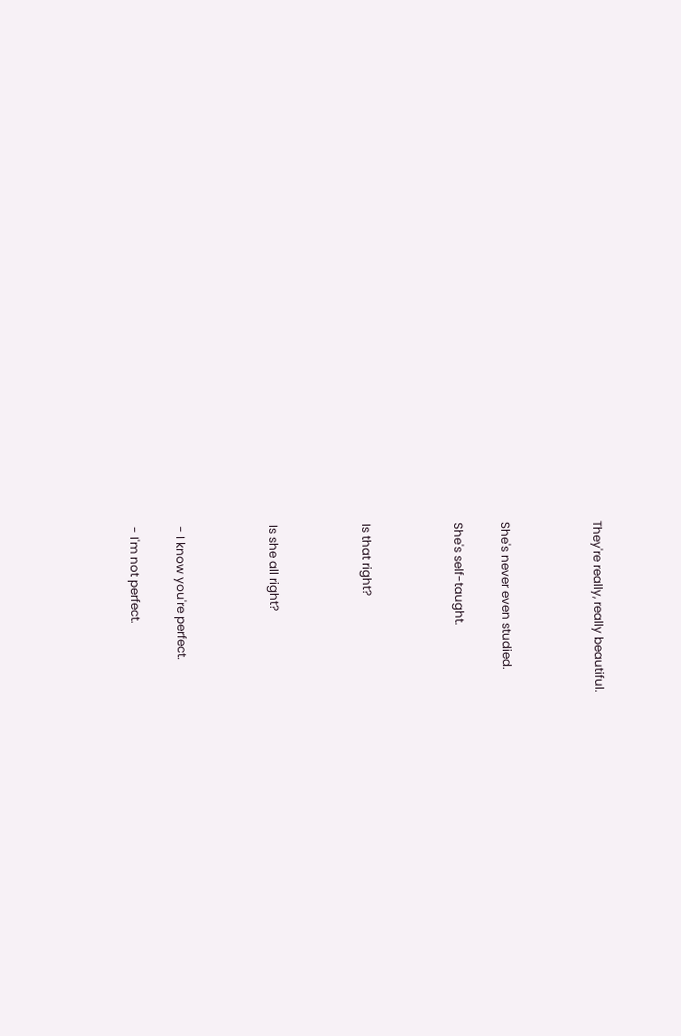They're really, really beautiful.



She's never even studied.

She's self-taught.



Is that right?



Is she all right?



- I know you're perfect.

- I'm not perfect.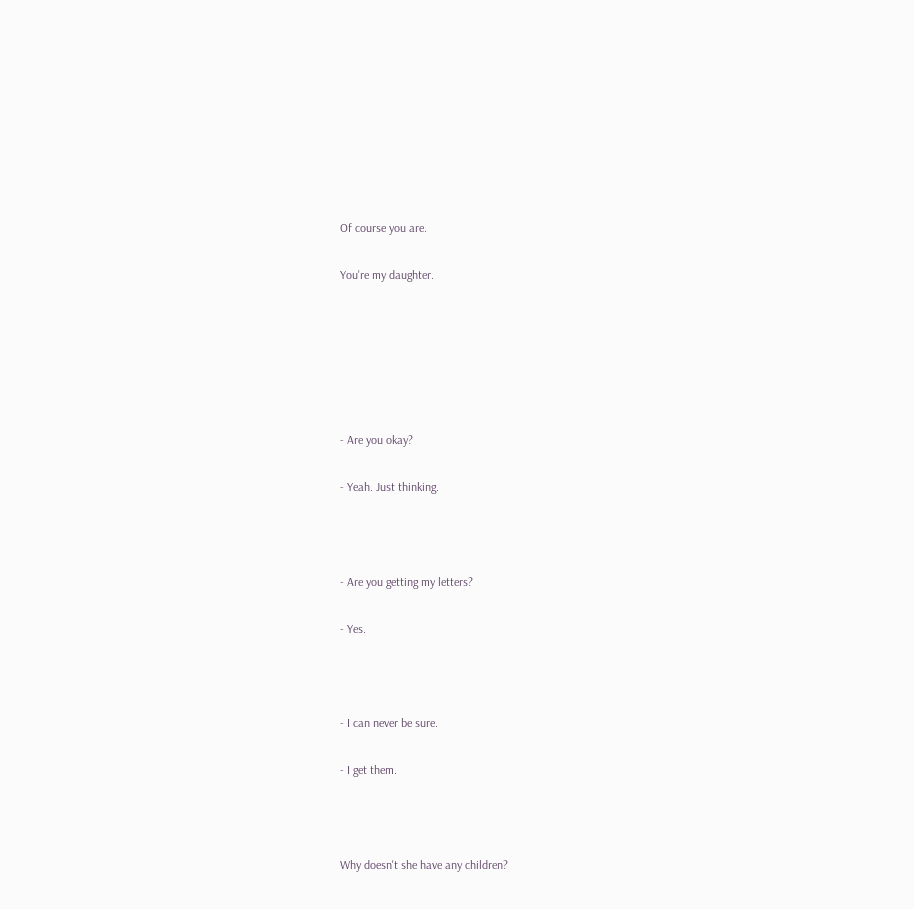Of course you are.

You're my daughter.






- Are you okay?

- Yeah. Just thinking.



- Are you getting my letters?

- Yes.



- I can never be sure.

- I get them.



Why doesn't she have any children?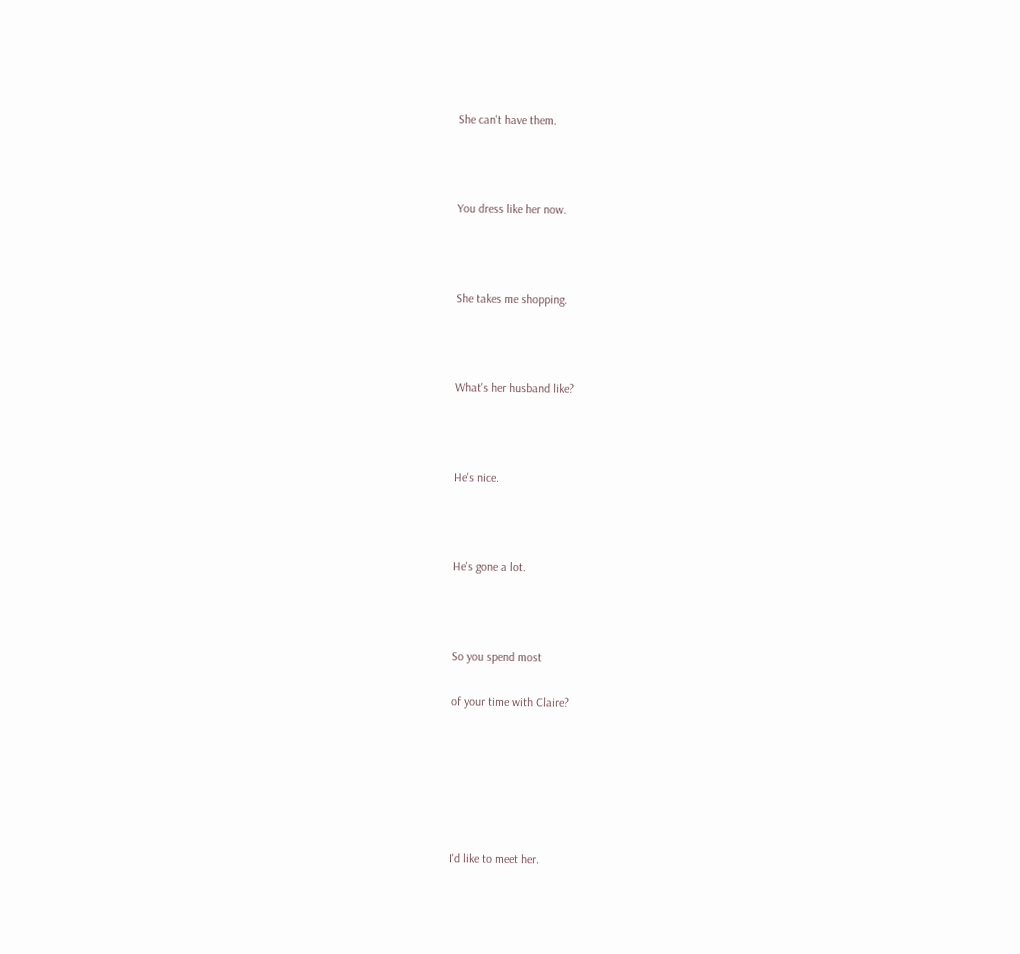She can't have them.



You dress like her now.



She takes me shopping.



What's her husband like?



He's nice.



He's gone a lot.



So you spend most

of your time with Claire?






I'd like to meet her.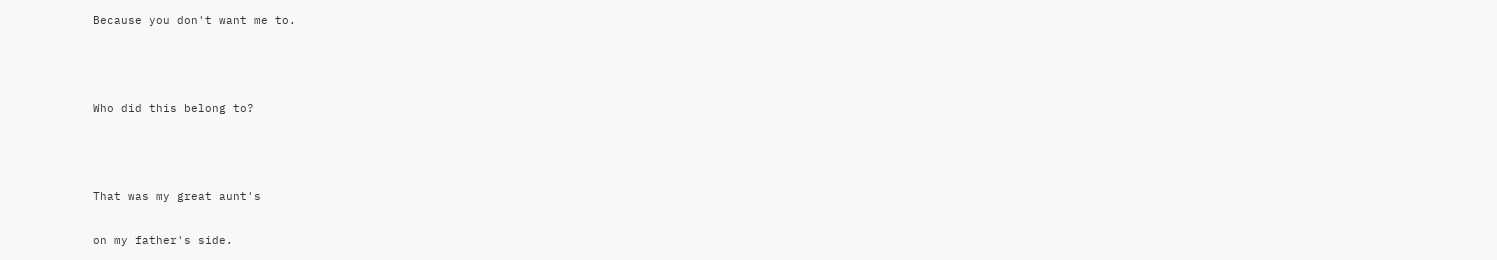Because you don't want me to.



Who did this belong to?



That was my great aunt's

on my father's side.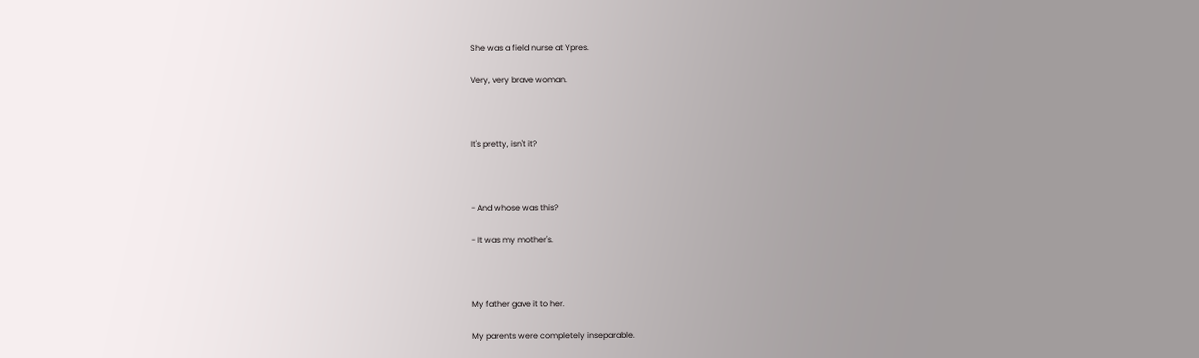She was a field nurse at Ypres.

Very, very brave woman.



It's pretty, isn't it?



- And whose was this?

- It was my mother's.



My father gave it to her.

My parents were completely inseparable.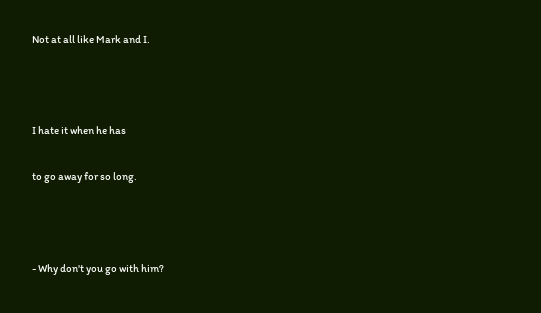Not at all like Mark and I.



I hate it when he has

to go away for so long.



- Why don't you go with him?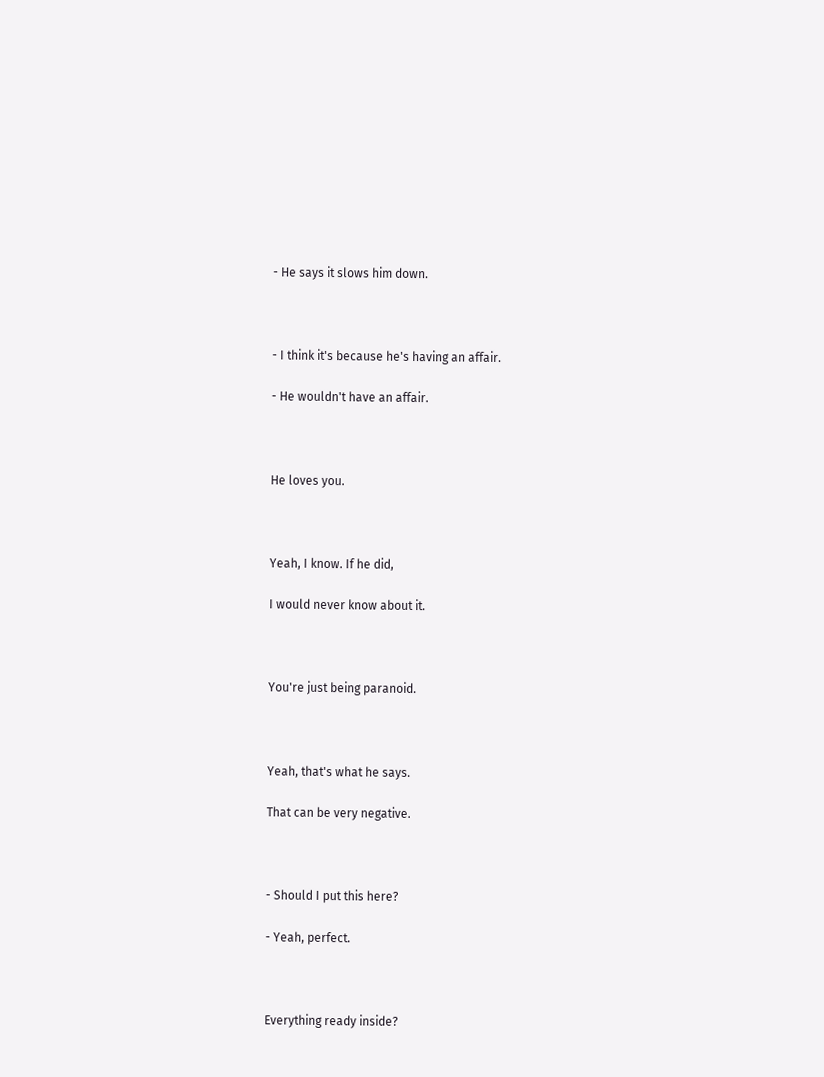- He says it slows him down.



- I think it's because he's having an affair.

- He wouldn't have an affair.



He loves you.



Yeah, I know. If he did,

I would never know about it.



You're just being paranoid.



Yeah, that's what he says.

That can be very negative.



- Should I put this here?

- Yeah, perfect.



Everything ready inside?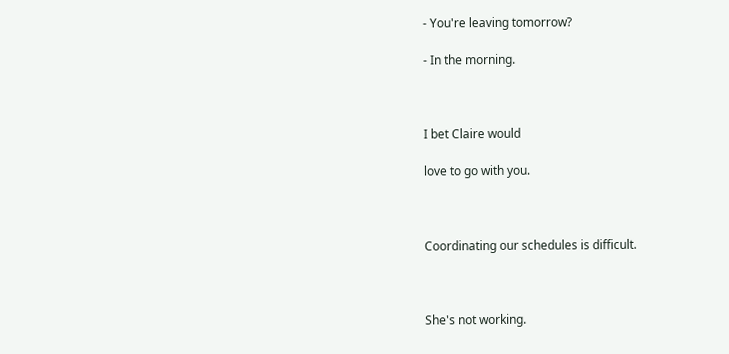- You're leaving tomorrow?

- In the morning.



I bet Claire would

love to go with you.



Coordinating our schedules is difficult.



She's not working.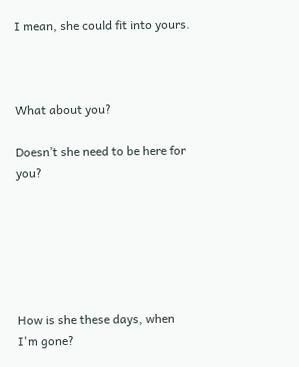I mean, she could fit into yours.



What about you?

Doesn’t she need to be here for you?






How is she these days, when I'm gone?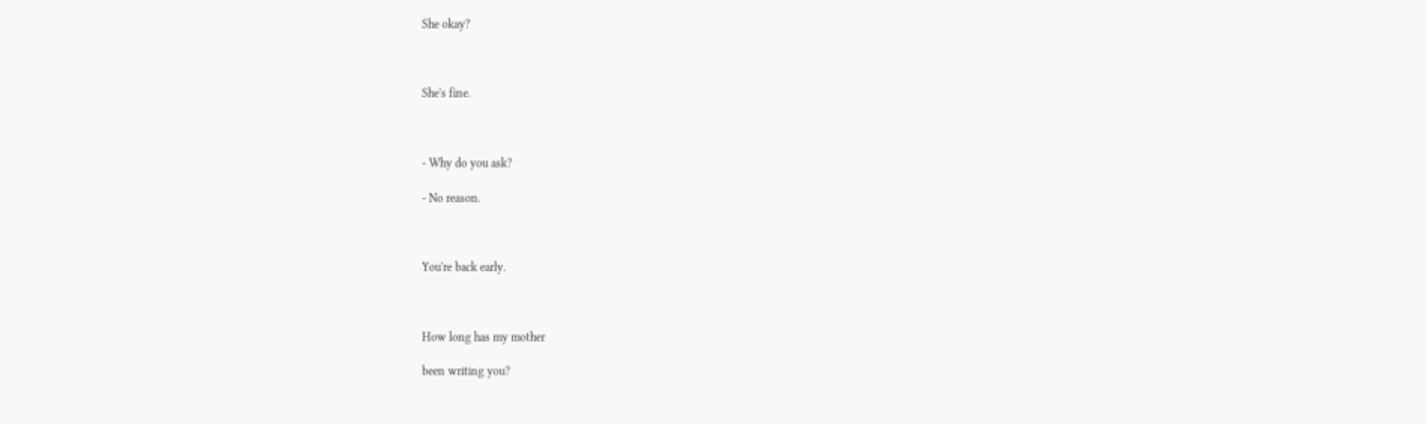She okay?



She's fine.



- Why do you ask?

- No reason.



You're back early.



How long has my mother

been writing you?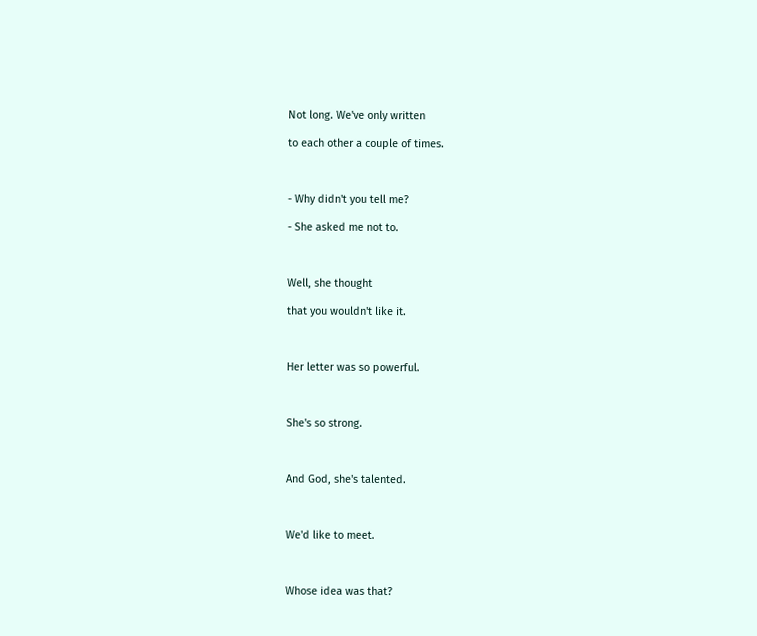Not long. We've only written

to each other a couple of times.



- Why didn't you tell me?

- She asked me not to.



Well, she thought

that you wouldn't like it.



Her letter was so powerful.



She's so strong.



And God, she's talented.



We'd like to meet.



Whose idea was that?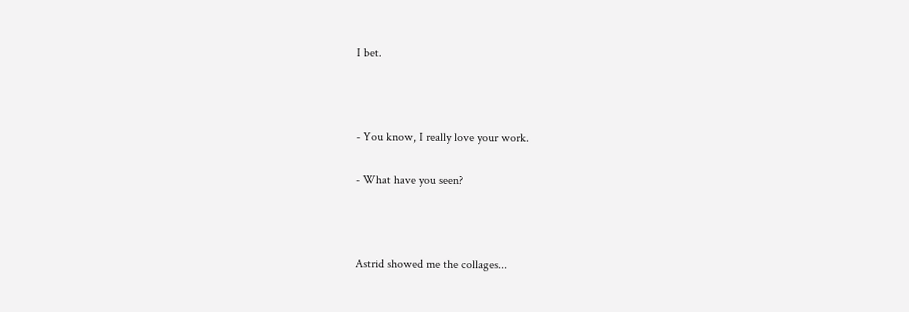I bet.



- You know, I really love your work.

- What have you seen?



Astrid showed me the collages...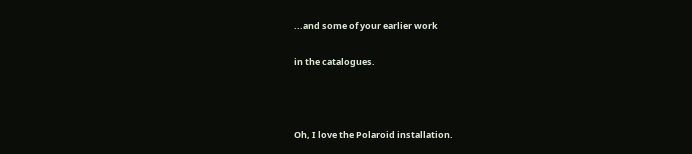...and some of your earlier work

in the catalogues.



Oh, I love the Polaroid installation.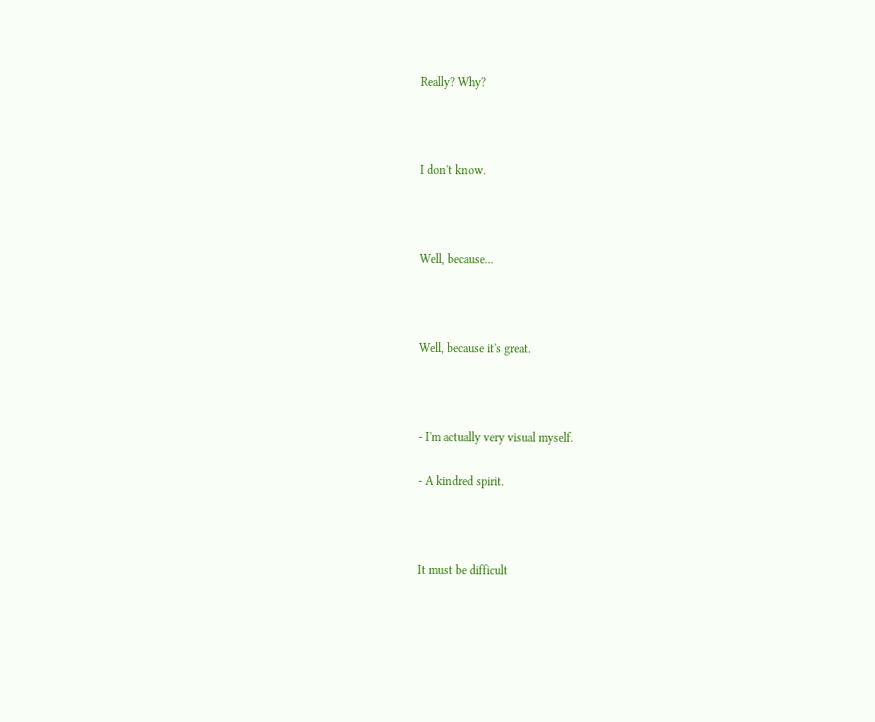Really? Why?



I don't know.



Well, because...



Well, because it's great.



- I'm actually very visual myself.

- A kindred spirit.



It must be difficult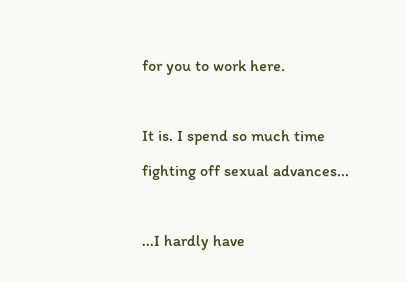for you to work here.



It is. I spend so much time

fighting off sexual advances...



...I hardly have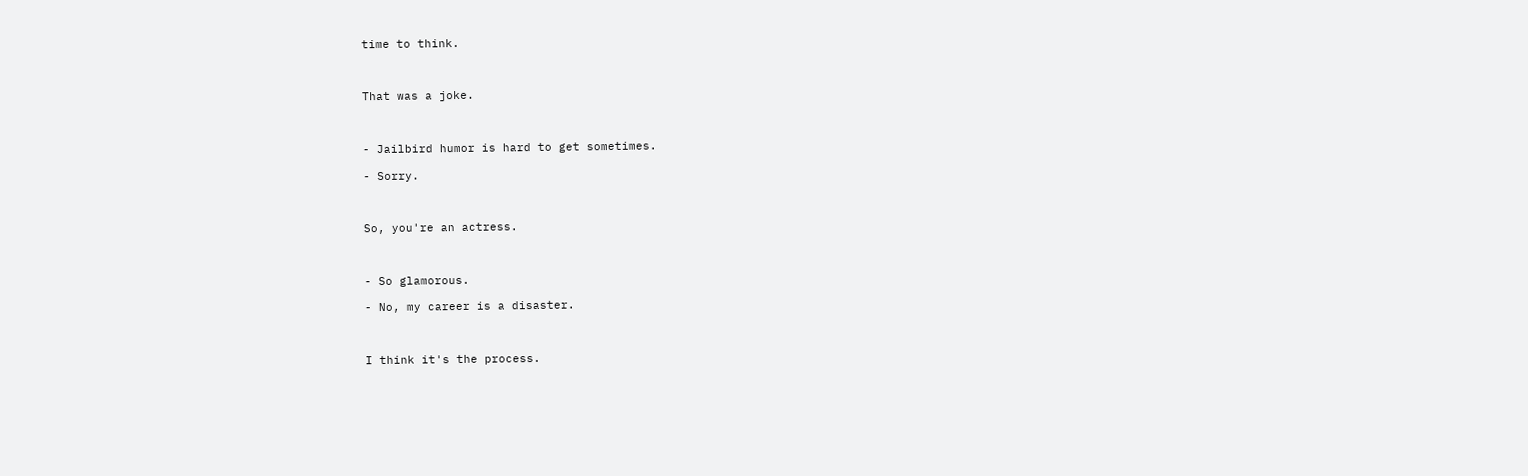time to think.



That was a joke.



- Jailbird humor is hard to get sometimes.

- Sorry.



So, you're an actress.



- So glamorous.

- No, my career is a disaster.



I think it's the process.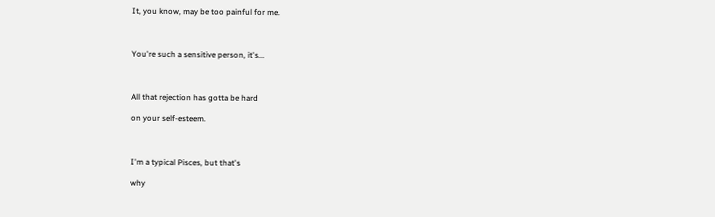It, you know, may be too painful for me.



You're such a sensitive person, it's...



All that rejection has gotta be hard

on your self-esteem.



I'm a typical Pisces, but that's

why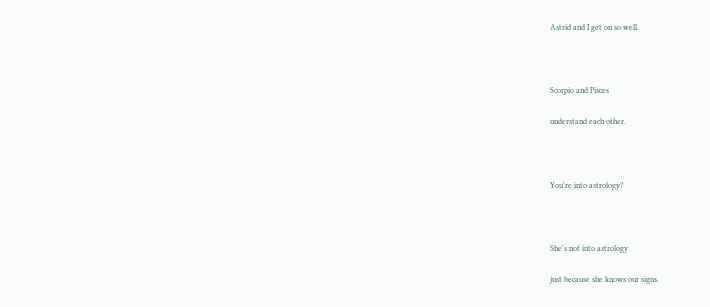Astrid and I get on so well.



Scorpio and Pisces

understand each other.



You're into astrology?



She's not into astrology

just because she knows our signs.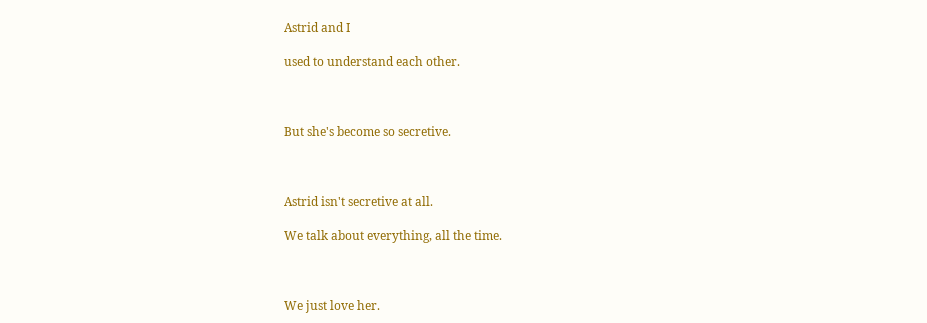Astrid and I

used to understand each other.



But she's become so secretive.



Astrid isn't secretive at all.

We talk about everything, all the time.



We just love her.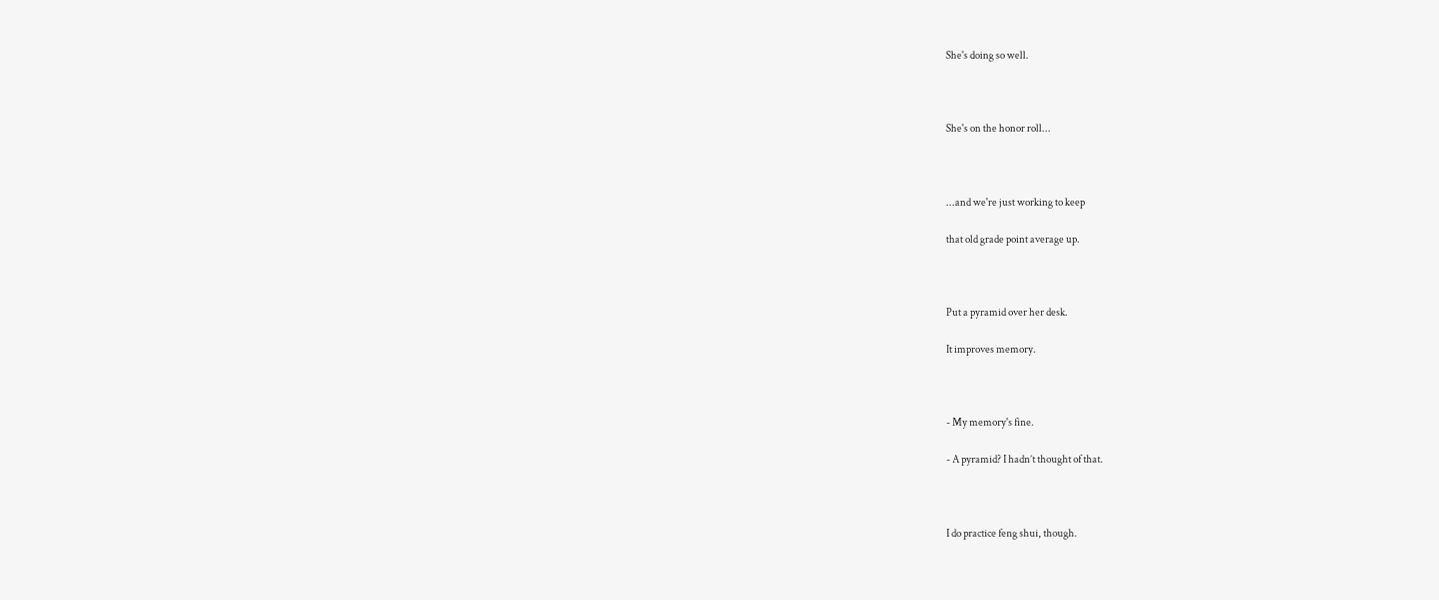She's doing so well.



She's on the honor roll...



...and we're just working to keep

that old grade point average up.



Put a pyramid over her desk.

It improves memory.



- My memory's fine.

- A pyramid? I hadn’t thought of that.



I do practice feng shui, though.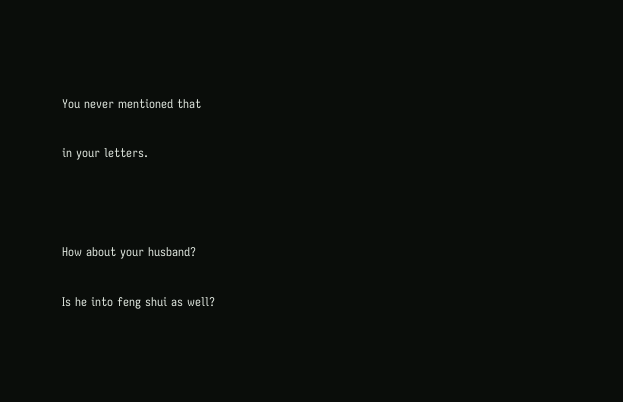You never mentioned that

in your letters.



How about your husband?

Is he into feng shui as well?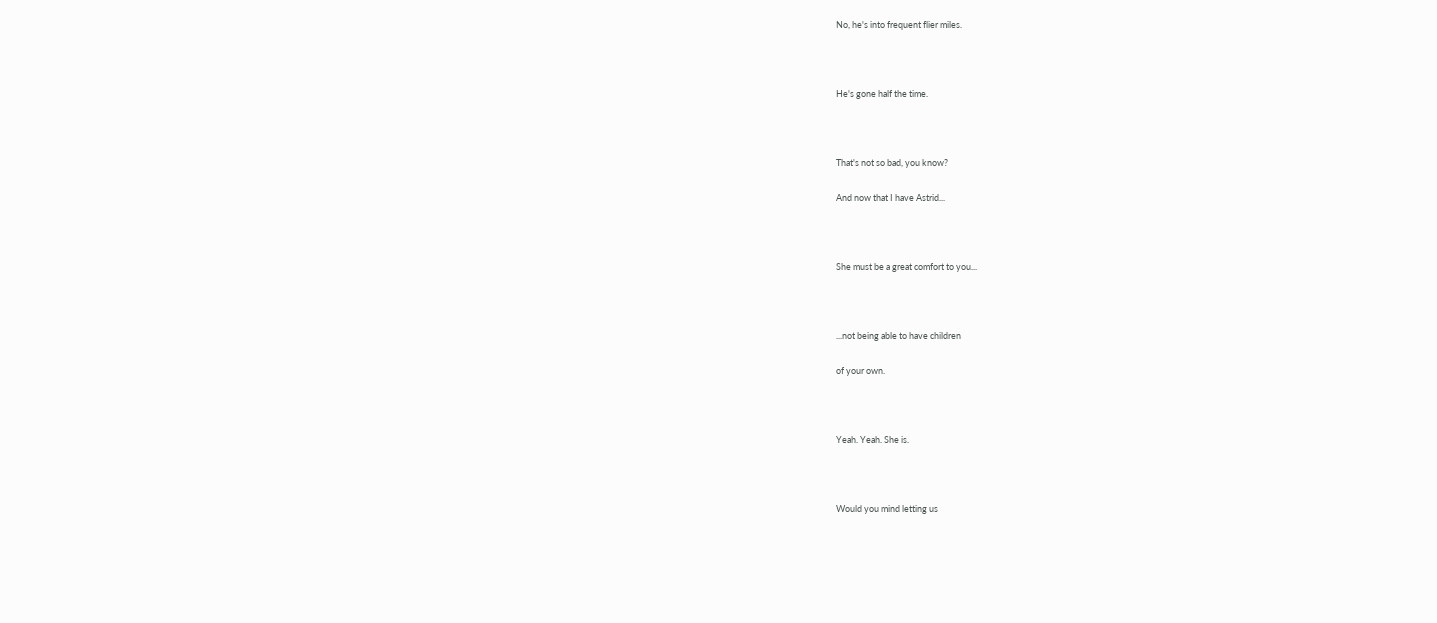No, he's into frequent flier miles.



He's gone half the time.



That's not so bad, you know?

And now that I have Astrid...



She must be a great comfort to you...



...not being able to have children

of your own.



Yeah. Yeah. She is.



Would you mind letting us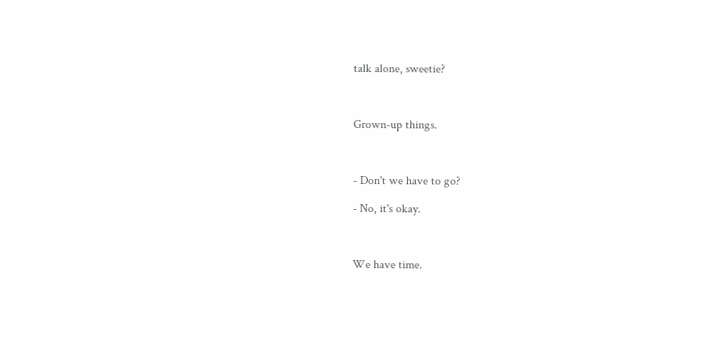talk alone, sweetie?



Grown-up things.



- Don't we have to go?

- No, it's okay.



We have time.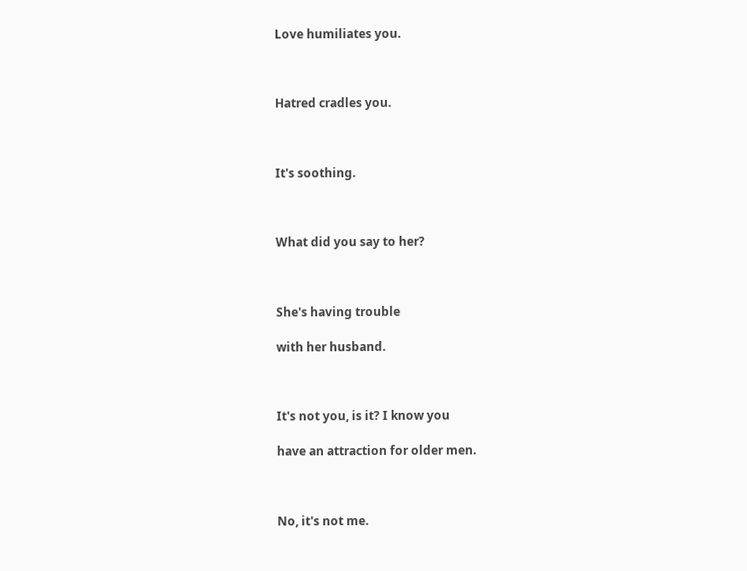Love humiliates you.



Hatred cradles you.



It's soothing.



What did you say to her?



She's having trouble

with her husband.



It's not you, is it? I know you

have an attraction for older men.



No, it's not me.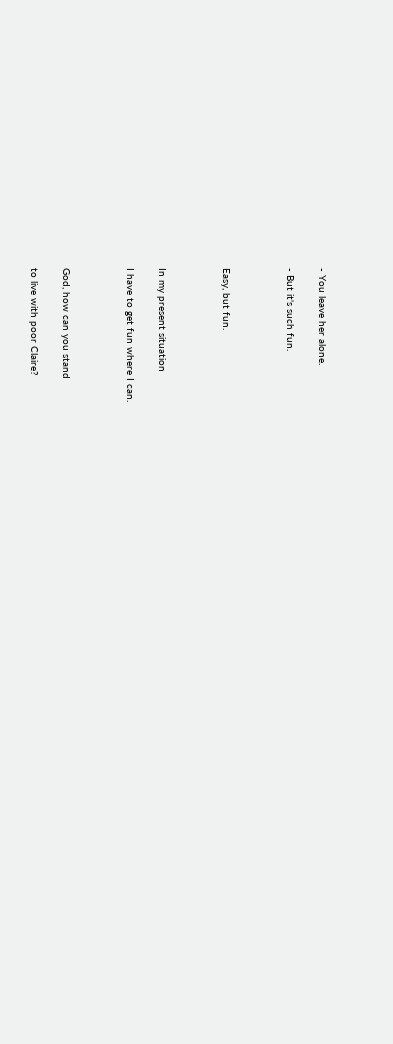- You leave her alone.

- But it's such fun.



Easy, but fun.



In my present situation

I have to get fun where I can.



God, how can you stand

to live with poor Claire?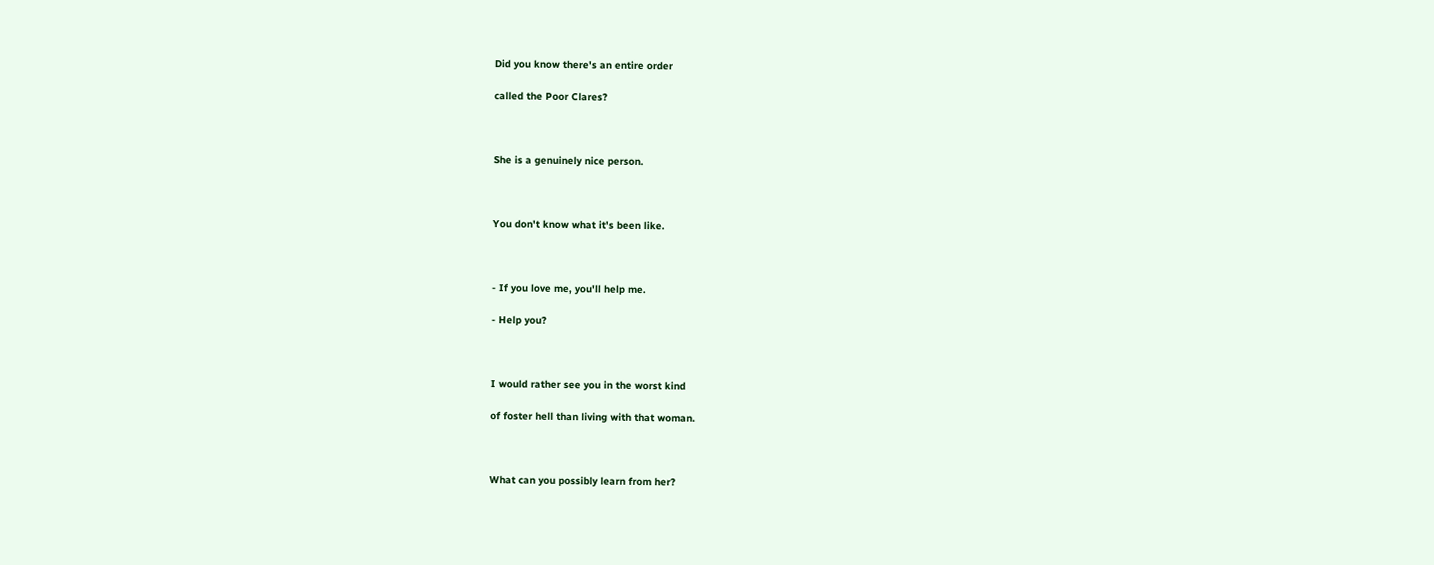Did you know there's an entire order

called the Poor Clares?



She is a genuinely nice person.



You don't know what it's been like.



- If you love me, you'll help me.

- Help you?



I would rather see you in the worst kind

of foster hell than living with that woman.



What can you possibly learn from her?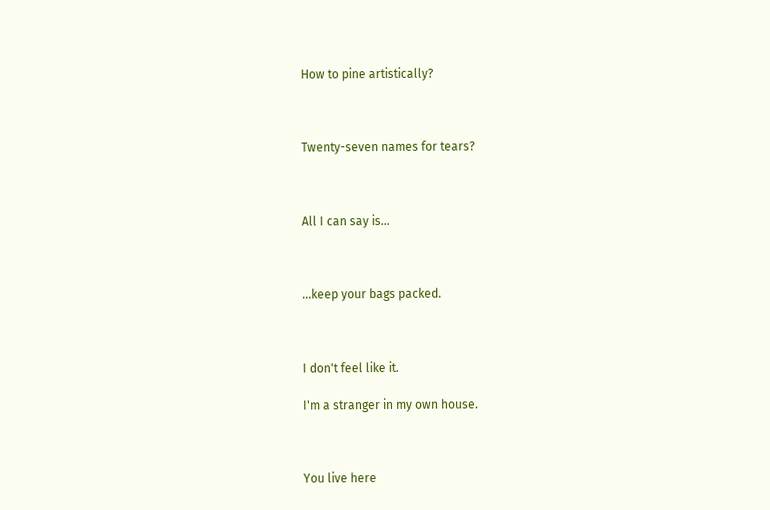How to pine artistically?



Twenty-seven names for tears?



All I can say is...



...keep your bags packed.



I don't feel like it.

I'm a stranger in my own house.



You live here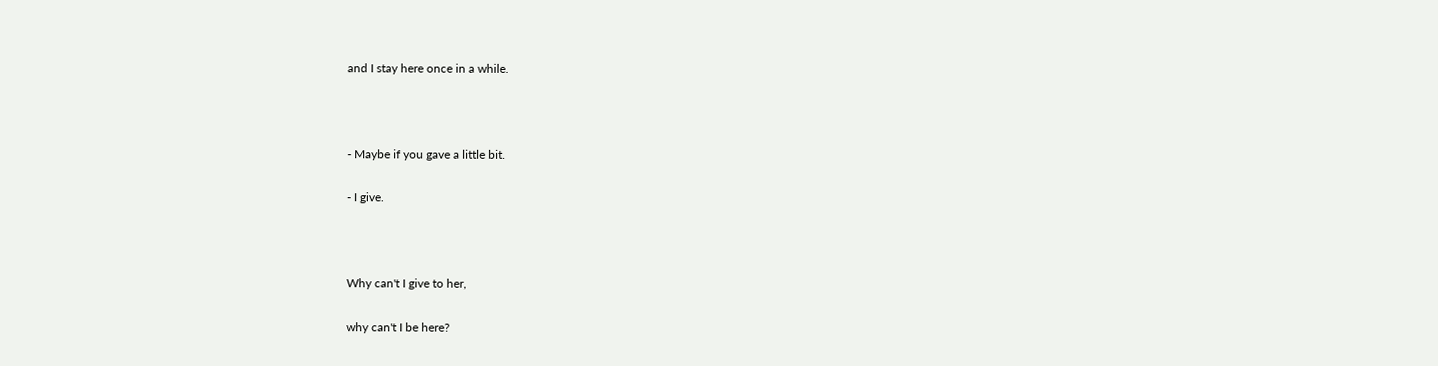and I stay here once in a while.



- Maybe if you gave a little bit.

- I give.



Why can't I give to her,

why can't I be here?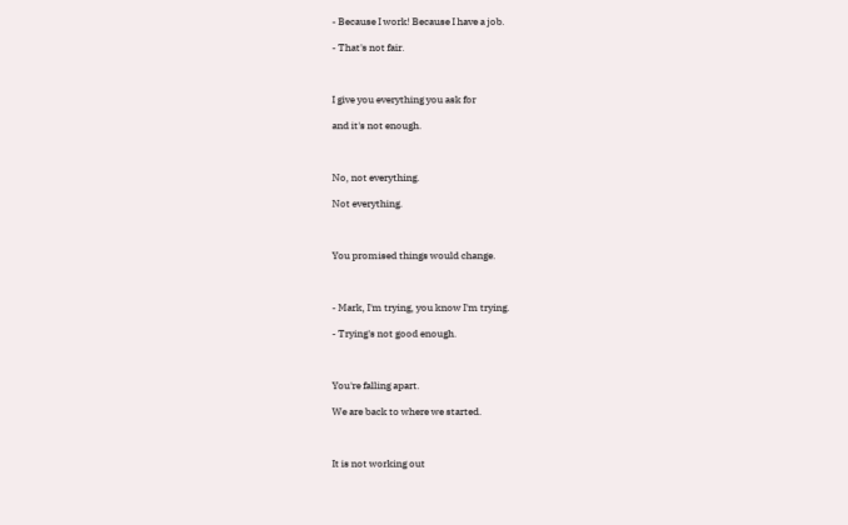- Because I work! Because I have a job.

- That's not fair.



I give you everything you ask for

and it's not enough.



No, not everything.

Not everything.



You promised things would change.



- Mark, I'm trying, you know I'm trying.

- Trying's not good enough.



You're falling apart.

We are back to where we started.



It is not working out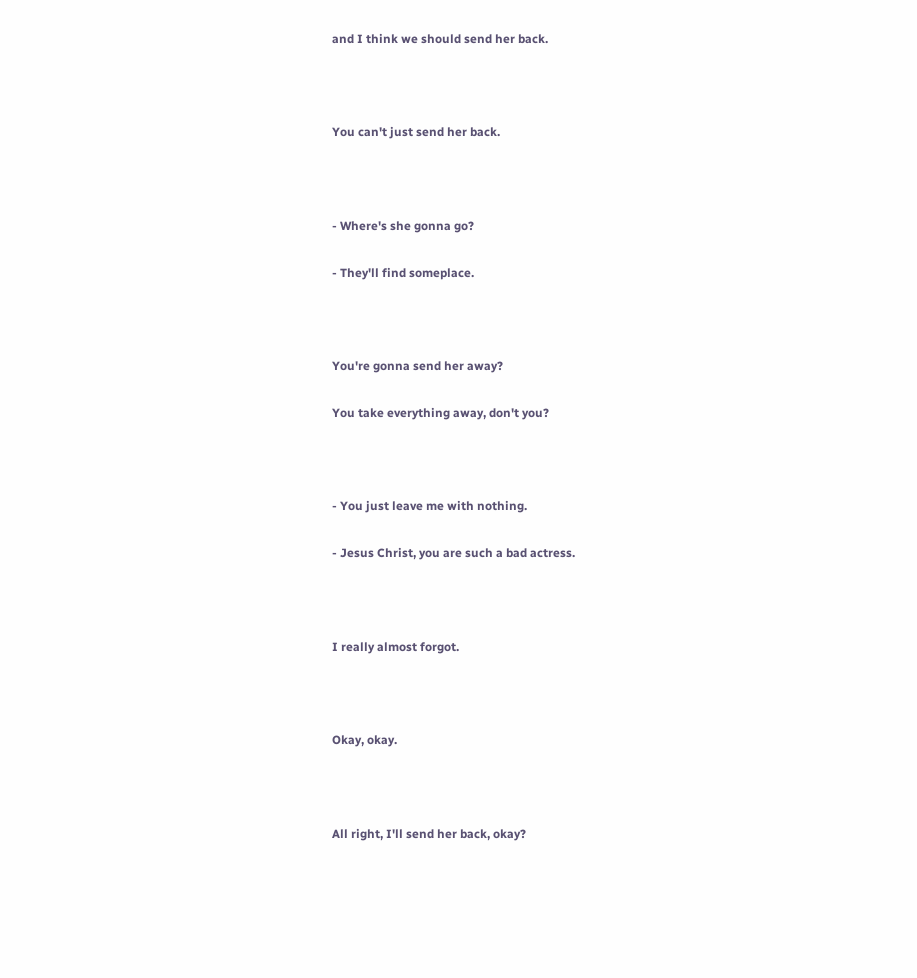and I think we should send her back.



You can't just send her back.



- Where's she gonna go?

- They'll find someplace.



You're gonna send her away?

You take everything away, don't you?



- You just leave me with nothing.

- Jesus Christ, you are such a bad actress.



I really almost forgot.



Okay, okay.



All right, I'll send her back, okay?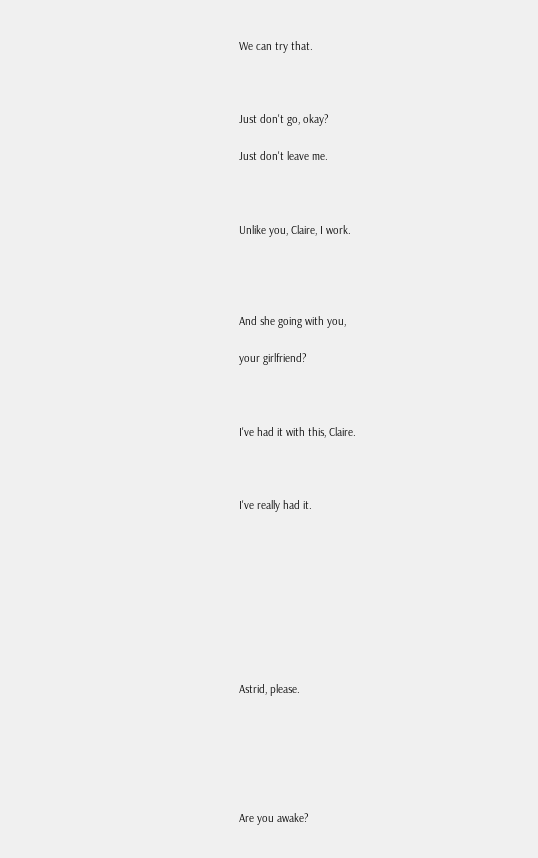We can try that.



Just don't go, okay?

Just don't leave me.



Unlike you, Claire, I work.




And she going with you,

your girlfriend?



I've had it with this, Claire.



I've really had it.









Astrid, please.






Are you awake?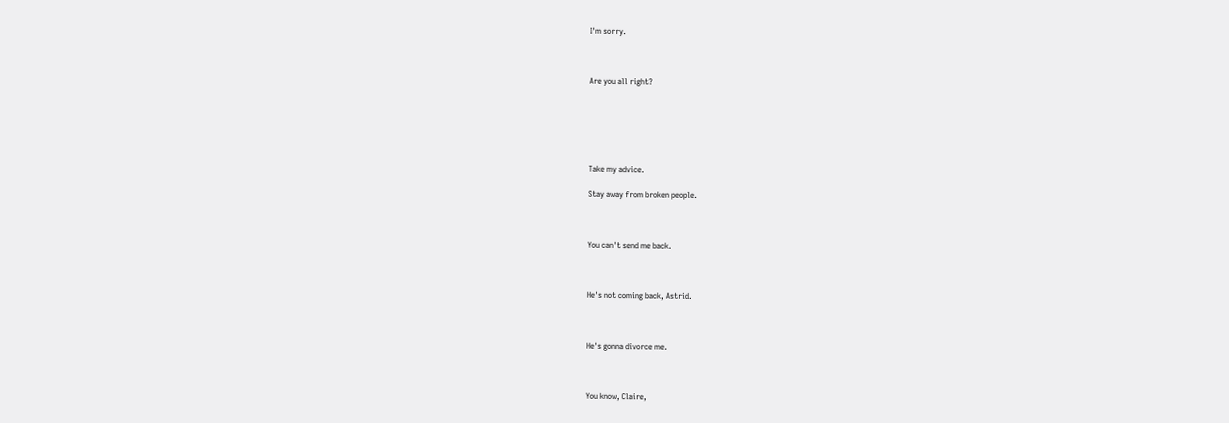I'm sorry.



Are you all right?






Take my advice.

Stay away from broken people.



You can't send me back.



He's not coming back, Astrid.



He's gonna divorce me.



You know, Claire,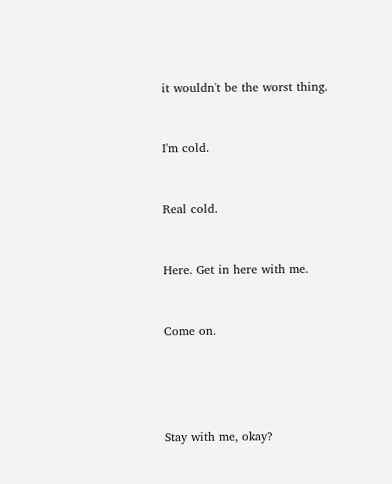it wouldn't be the worst thing.



I'm cold.



Real cold.



Here. Get in here with me.



Come on.






Stay with me, okay?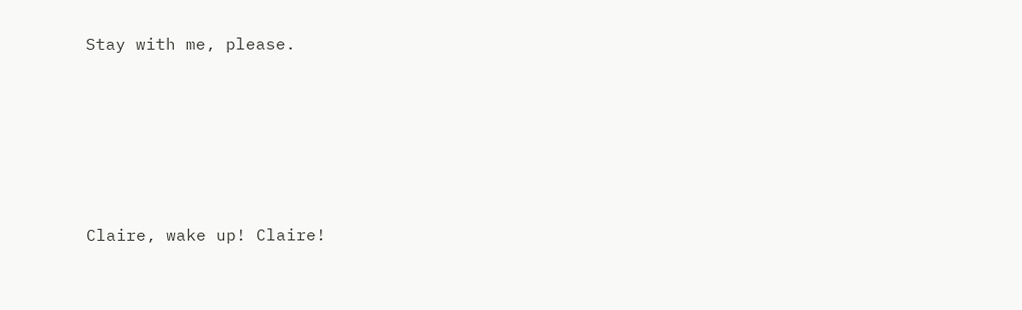Stay with me, please.









Claire, wake up! Claire!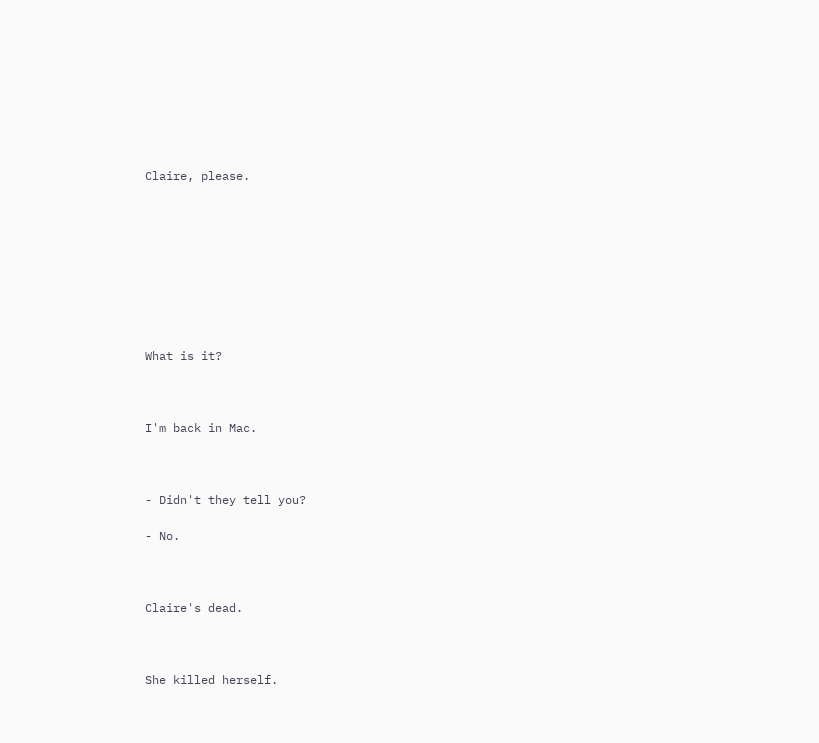Claire, please.









What is it?



I'm back in Mac.



- Didn't they tell you?

- No.



Claire's dead.



She killed herself.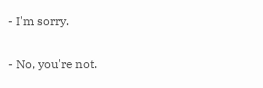- I'm sorry.

- No, you're not.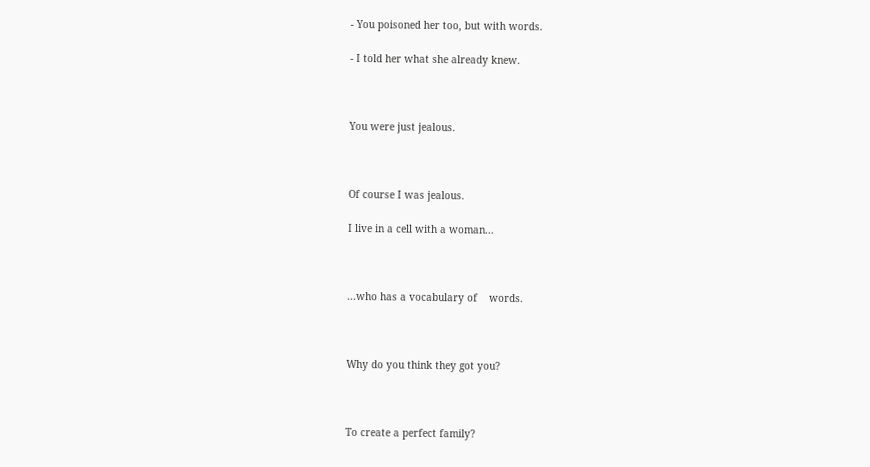- You poisoned her too, but with words.

- I told her what she already knew.



You were just jealous.



Of course I was jealous.

I live in a cell with a woman...



...who has a vocabulary of    words.



Why do you think they got you?



To create a perfect family?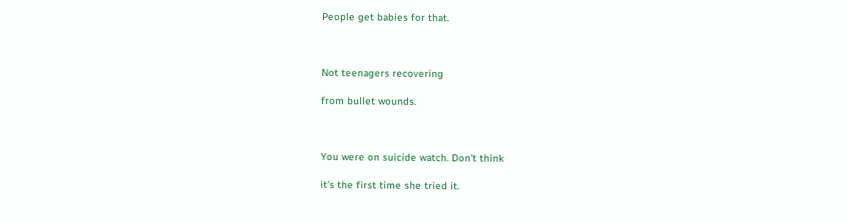People get babies for that.



Not teenagers recovering

from bullet wounds.



You were on suicide watch. Don't think

it's the first time she tried it.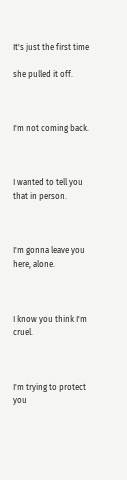It's just the first time

she pulled it off.



I'm not coming back.



I wanted to tell you that in person.



I'm gonna leave you here, alone.



I know you think I'm cruel.



I'm trying to protect you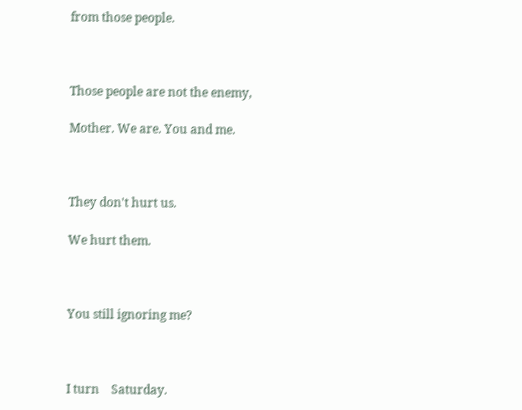from those people.



Those people are not the enemy,

Mother. We are. You and me.



They don't hurt us.

We hurt them.



You still ignoring me?



I turn    Saturday.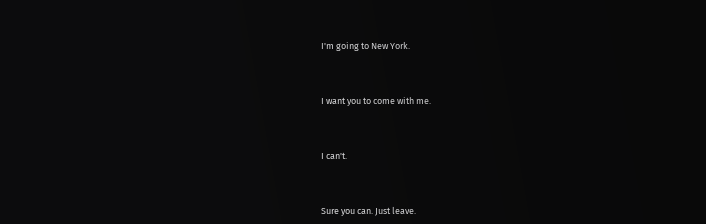I'm going to New York.



I want you to come with me.



I can't.



Sure you can. Just leave.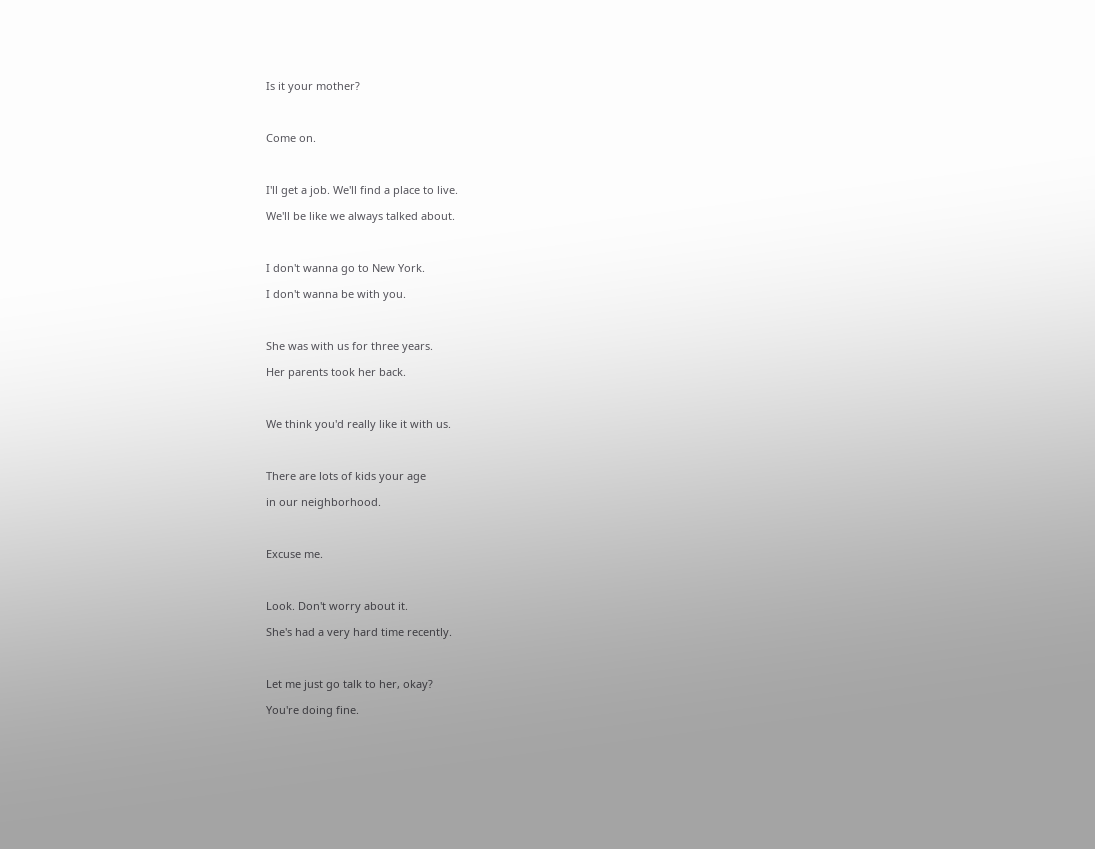Is it your mother?



Come on.



I'll get a job. We'll find a place to live.

We'll be like we always talked about.



I don't wanna go to New York.

I don't wanna be with you.



She was with us for three years.

Her parents took her back.



We think you'd really like it with us.



There are lots of kids your age

in our neighborhood.



Excuse me.



Look. Don't worry about it.

She's had a very hard time recently.



Let me just go talk to her, okay?

You're doing fine.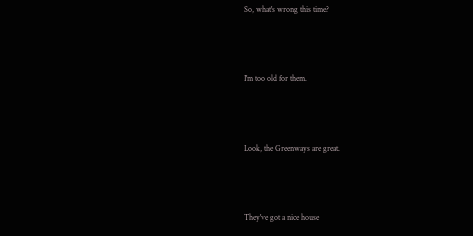So, what's wrong this time?



I'm too old for them.



Look, the Greenways are great.



They've got a nice house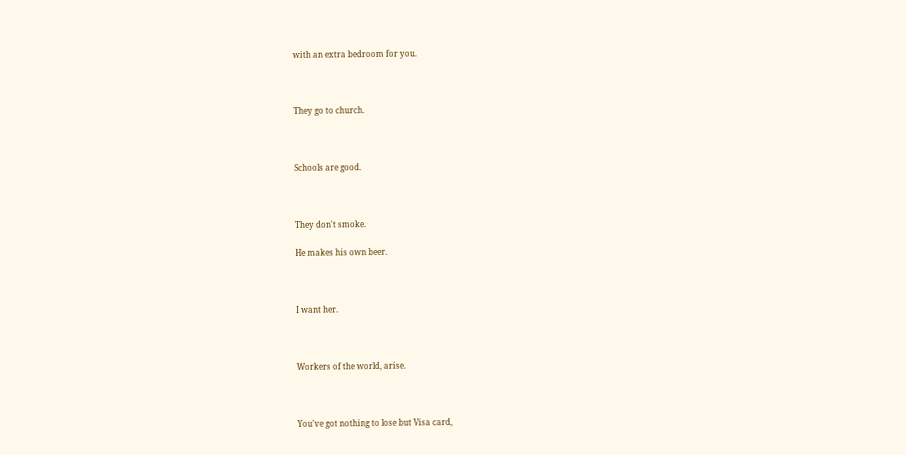with an extra bedroom for you.



They go to church.



Schools are good.



They don't smoke.

He makes his own beer.



I want her.



Workers of the world, arise.



You've got nothing to lose but Visa card,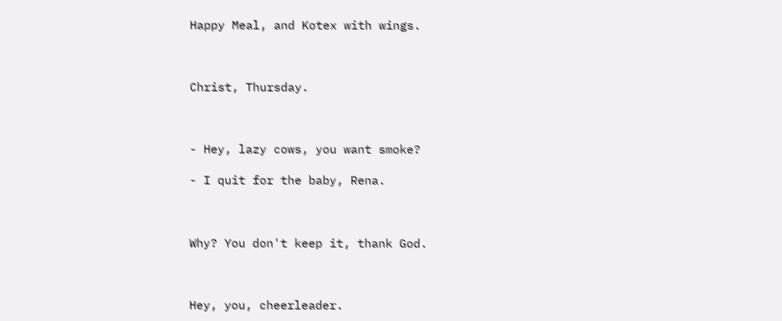Happy Meal, and Kotex with wings.



Christ, Thursday.



- Hey, lazy cows, you want smoke?

- I quit for the baby, Rena.



Why? You don't keep it, thank God.



Hey, you, cheerleader.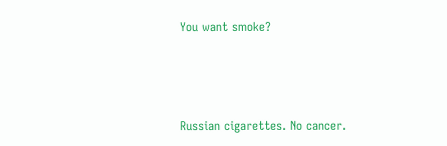You want smoke?



Russian cigarettes. No cancer.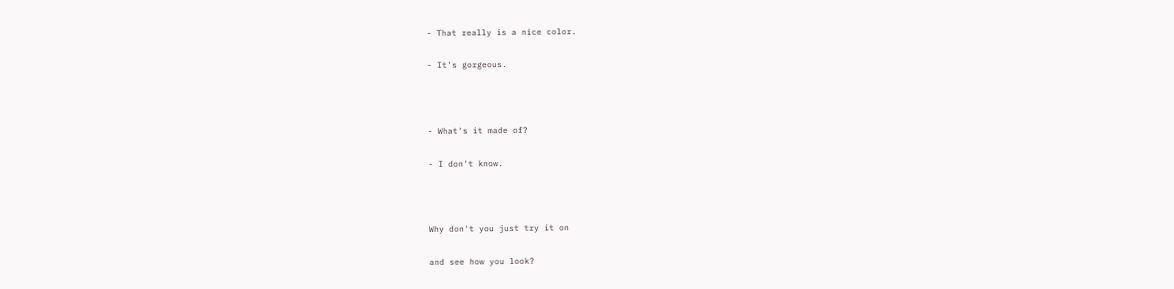- That really is a nice color.

- It's gorgeous.



- What's it made of?

- I don't know.



Why don't you just try it on

and see how you look?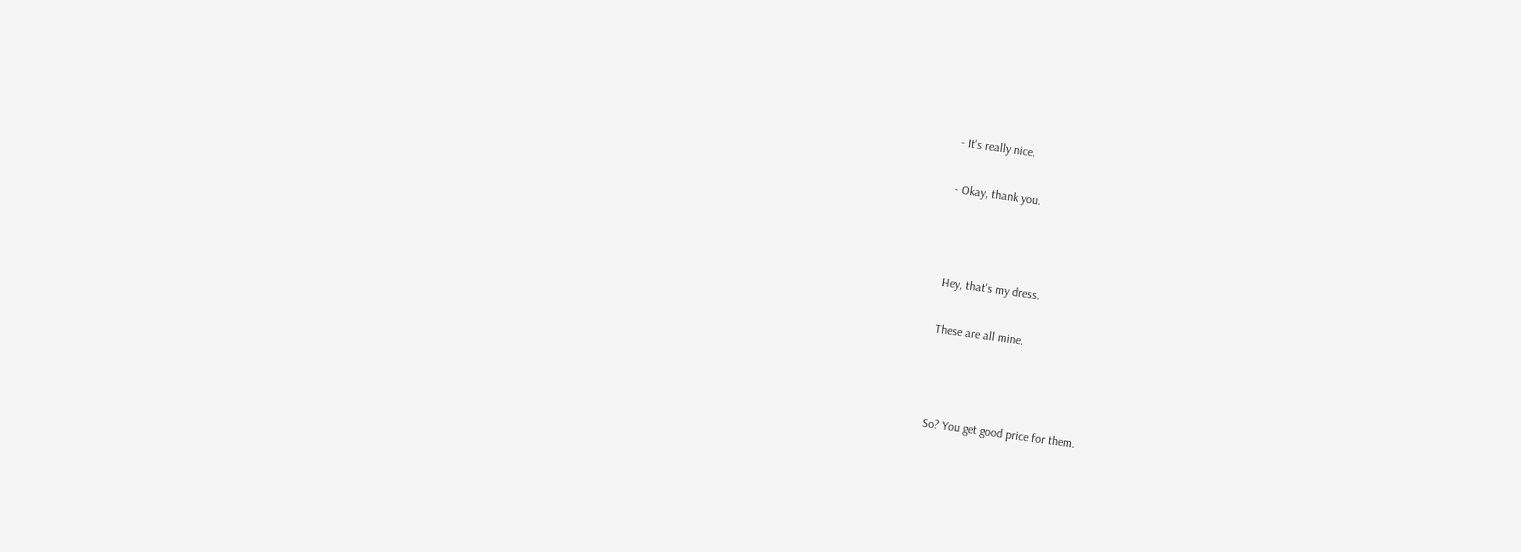- It's really nice.

- Okay, thank you.



Hey, that's my dress.

These are all mine.



So? You get good price for them.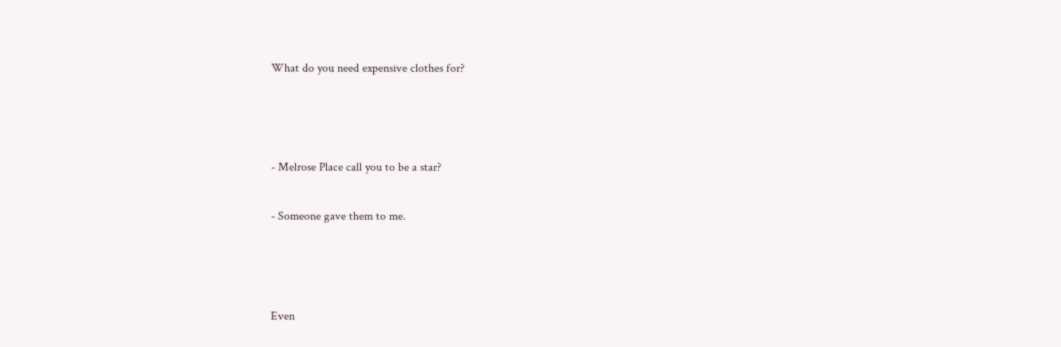What do you need expensive clothes for?



- Melrose Place call you to be a star?

- Someone gave them to me.



Even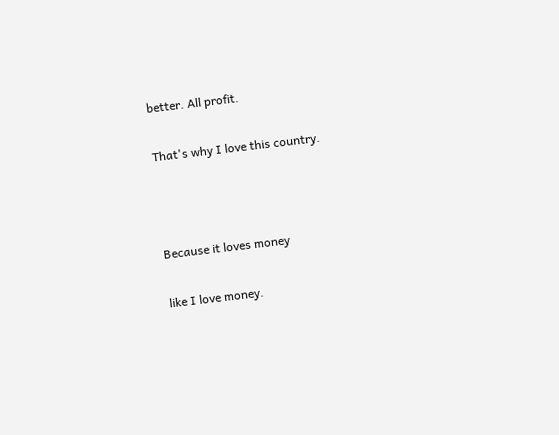better. All profit.

That's why I love this country.



Because it loves money

like I love money.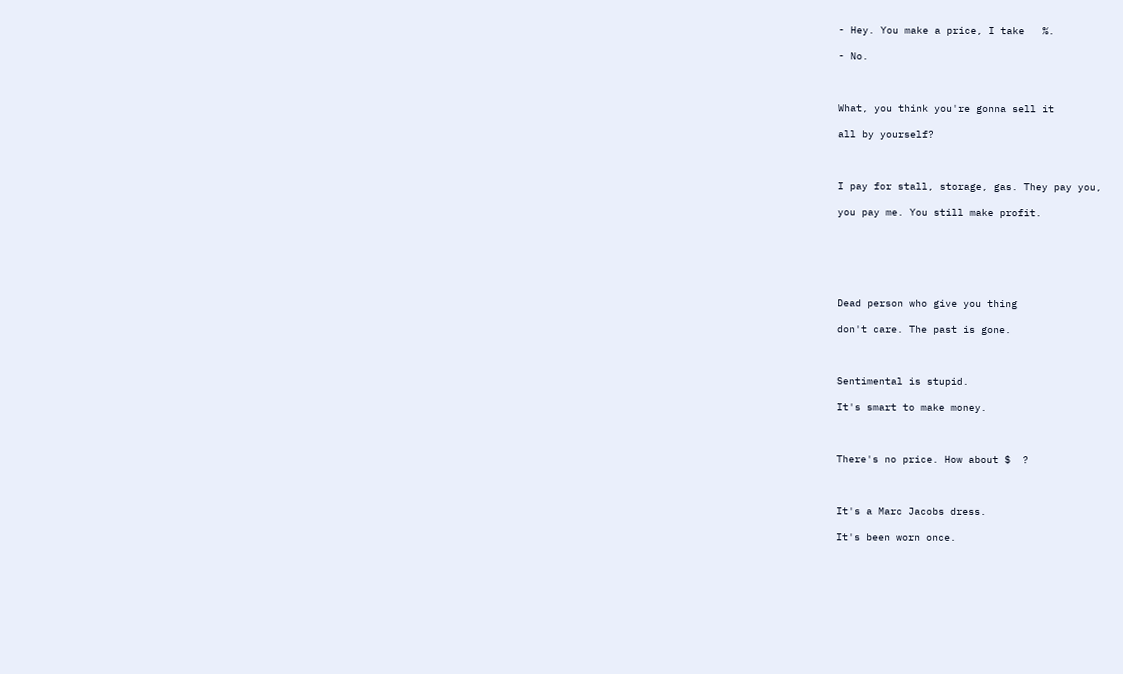- Hey. You make a price, I take   %.

- No.



What, you think you're gonna sell it

all by yourself?



I pay for stall, storage, gas. They pay you,

you pay me. You still make profit.






Dead person who give you thing

don't care. The past is gone.



Sentimental is stupid.

It's smart to make money.



There's no price. How about $  ?



It's a Marc Jacobs dress.

It's been worn once.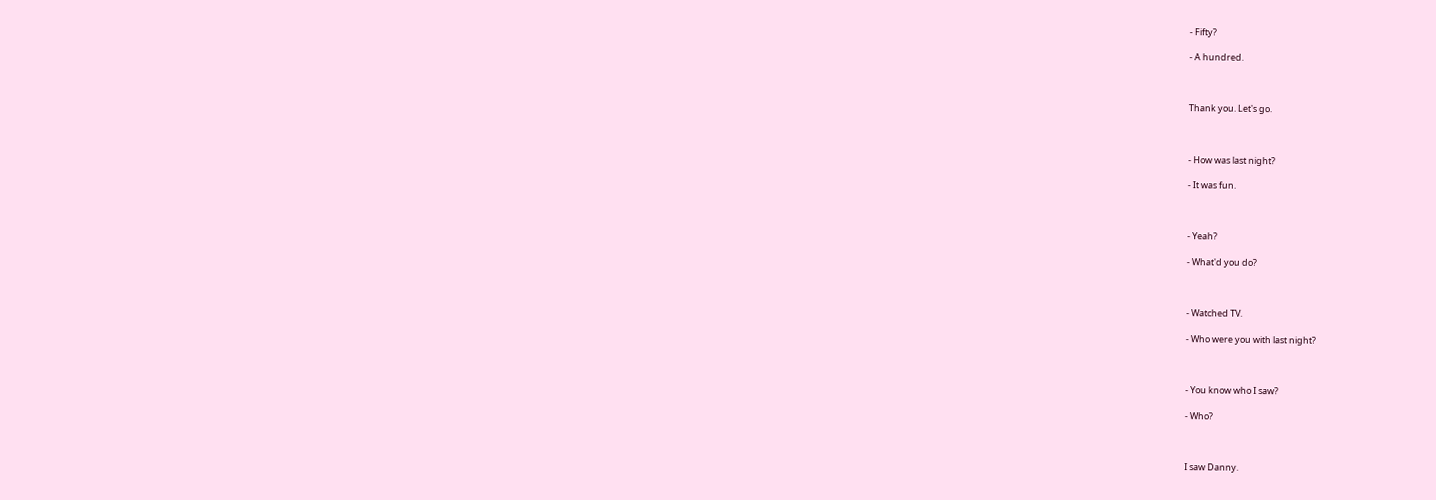- Fifty?

- A hundred.



Thank you. Let's go.



- How was last night?

- It was fun.



- Yeah?

- What'd you do?



- Watched TV.

- Who were you with last night?



- You know who I saw?

- Who?



I saw Danny.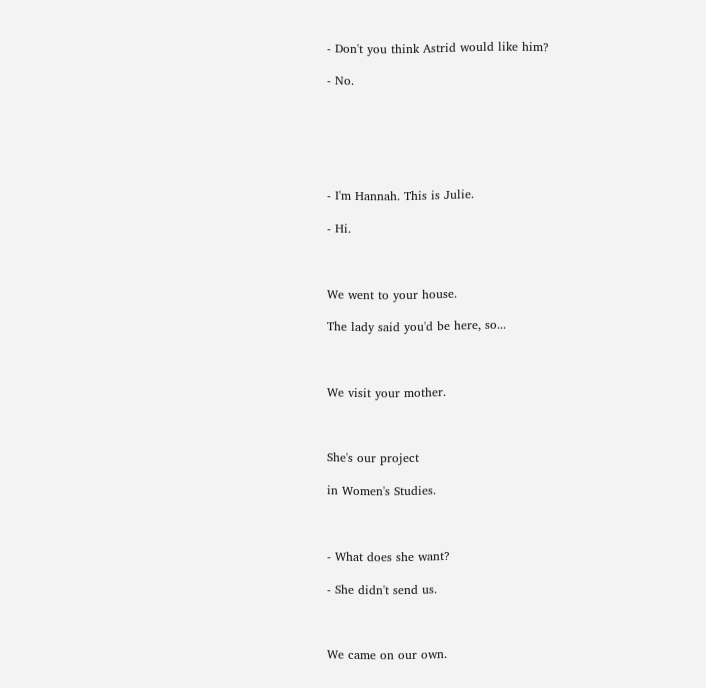- Don't you think Astrid would like him?

- No.






- I'm Hannah. This is Julie.

- Hi.



We went to your house.

The lady said you'd be here, so...



We visit your mother.



She's our project

in Women's Studies.



- What does she want?

- She didn't send us.



We came on our own.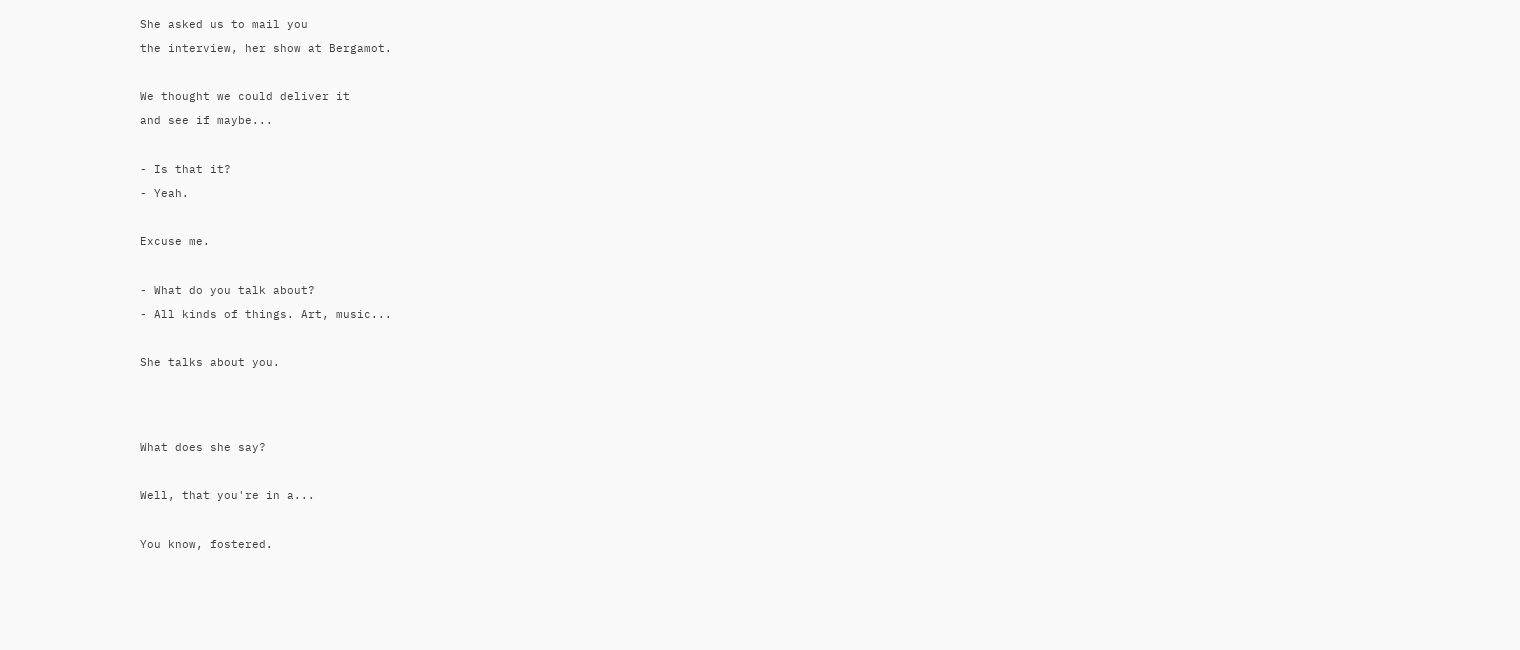She asked us to mail you

the interview, her show at Bergamot.



We thought we could deliver it

and see if maybe...



- Is that it?

- Yeah.



Excuse me.



- What do you talk about?

- All kinds of things. Art, music...



She talks about you.






What does she say?



Well, that you're in a...



You know, fostered.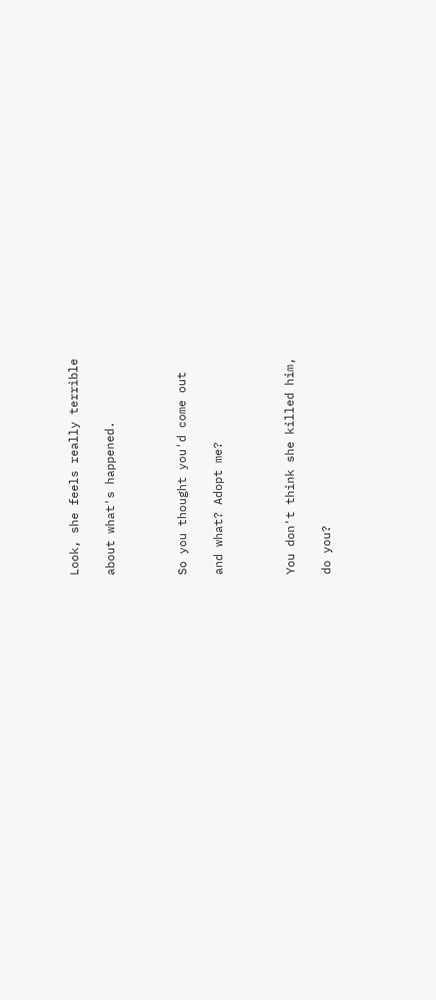Look, she feels really terrible

about what's happened.



So you thought you'd come out

and what? Adopt me?



You don't think she killed him,

do you?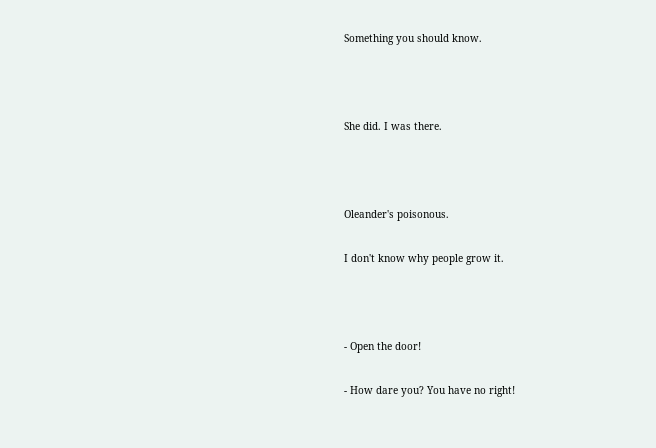Something you should know.



She did. I was there.



Oleander's poisonous.

I don't know why people grow it.



- Open the door!

- How dare you? You have no right!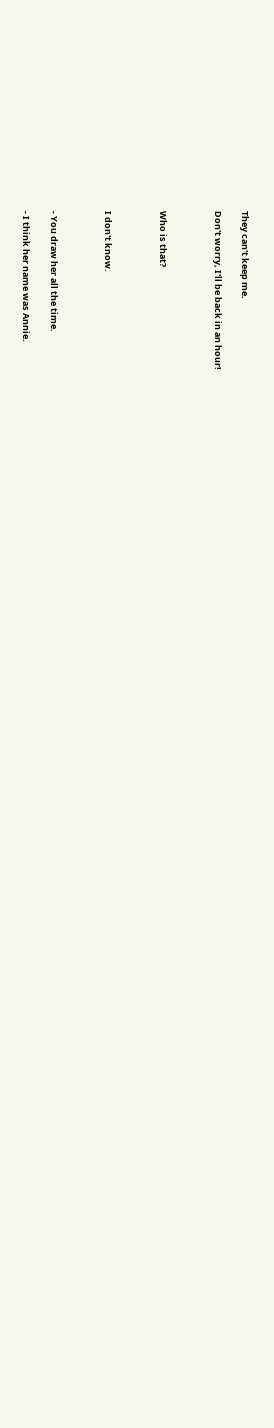They can't keep me.

Don't worry, I'll be back in an hour!



Who is that?



I don't know.



- You draw her all the time.

- I think her name was Annie.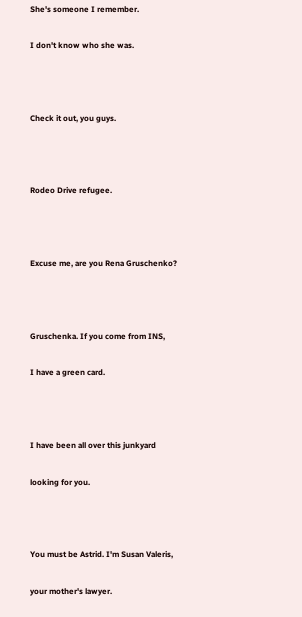She's someone I remember.

I don't know who she was.



Check it out, you guys.



Rodeo Drive refugee.



Excuse me, are you Rena Gruschenko?



Gruschenka. If you come from INS,

I have a green card.



I have been all over this junkyard

looking for you.



You must be Astrid. I'm Susan Valeris,

your mother's lawyer.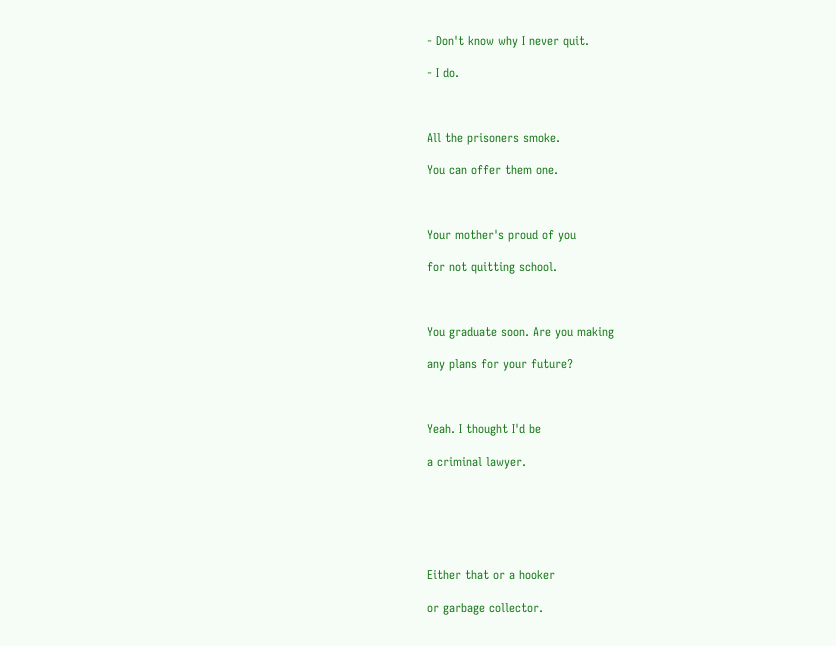- Don't know why I never quit.

- I do.



All the prisoners smoke.

You can offer them one.



Your mother's proud of you

for not quitting school.



You graduate soon. Are you making

any plans for your future?



Yeah. I thought I'd be

a criminal lawyer.






Either that or a hooker

or garbage collector.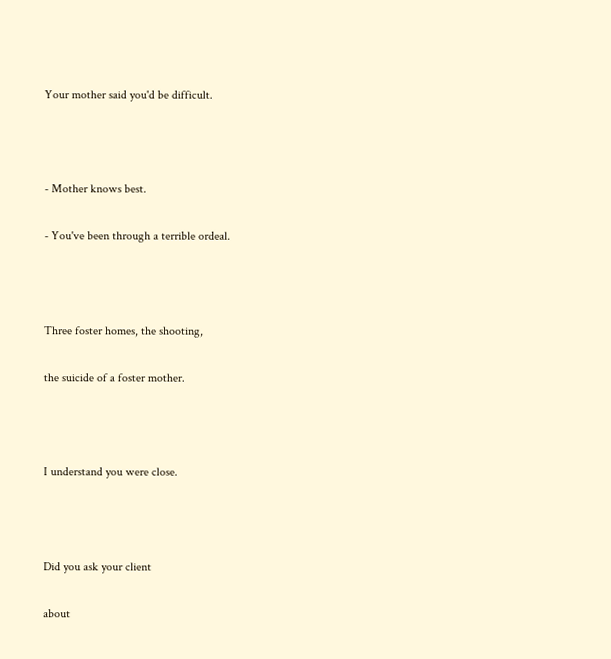Your mother said you'd be difficult.



- Mother knows best.

- You've been through a terrible ordeal.



Three foster homes, the shooting,

the suicide of a foster mother.



I understand you were close.



Did you ask your client

about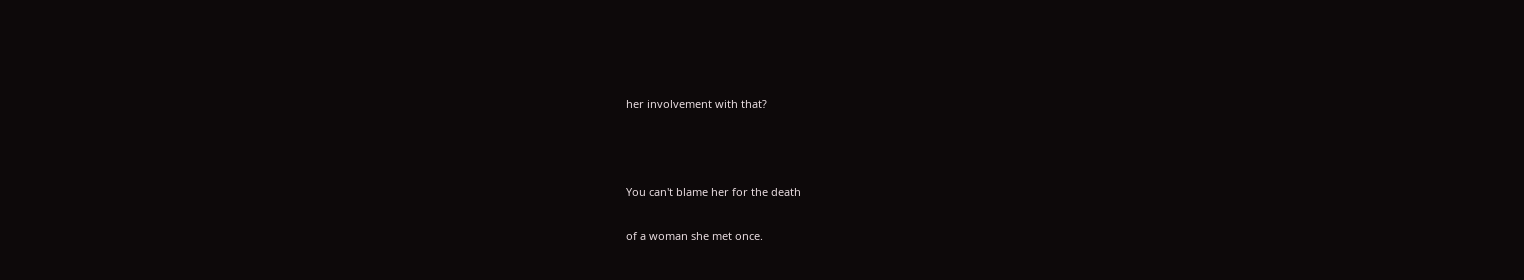her involvement with that?



You can't blame her for the death

of a woman she met once.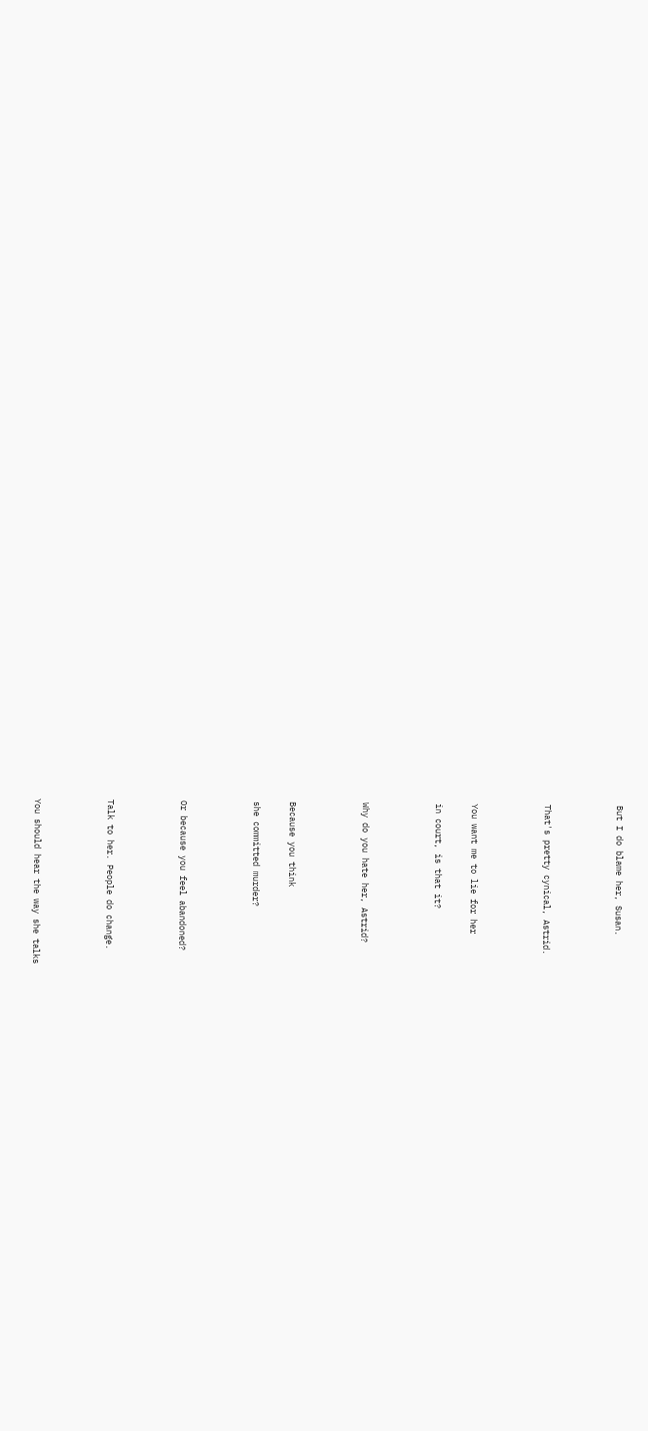But I do blame her, Susan.



That's pretty cynical, Astrid.



You want me to lie for her

in court, is that it?



Why do you hate her, Astrid?



Because you think

she committed murder?



Or because you feel abandoned?



Talk to her. People do change.



You should hear the way she talks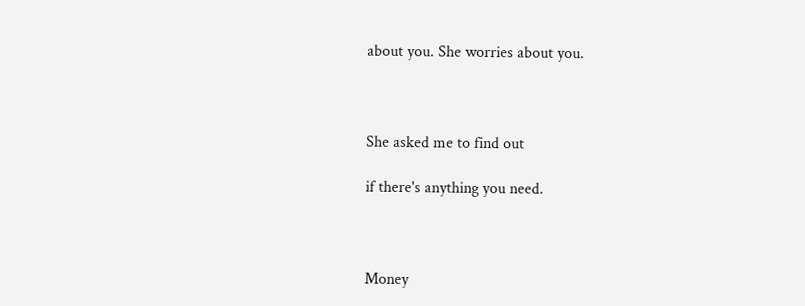about you. She worries about you.



She asked me to find out

if there's anything you need.



Money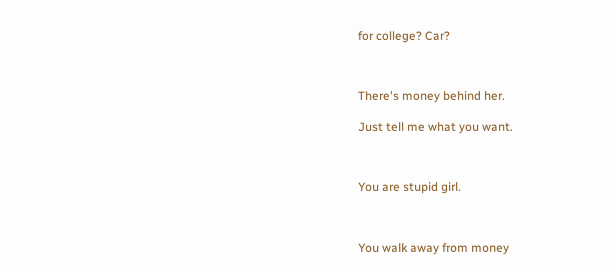for college? Car?



There's money behind her.

Just tell me what you want.



You are stupid girl.



You walk away from money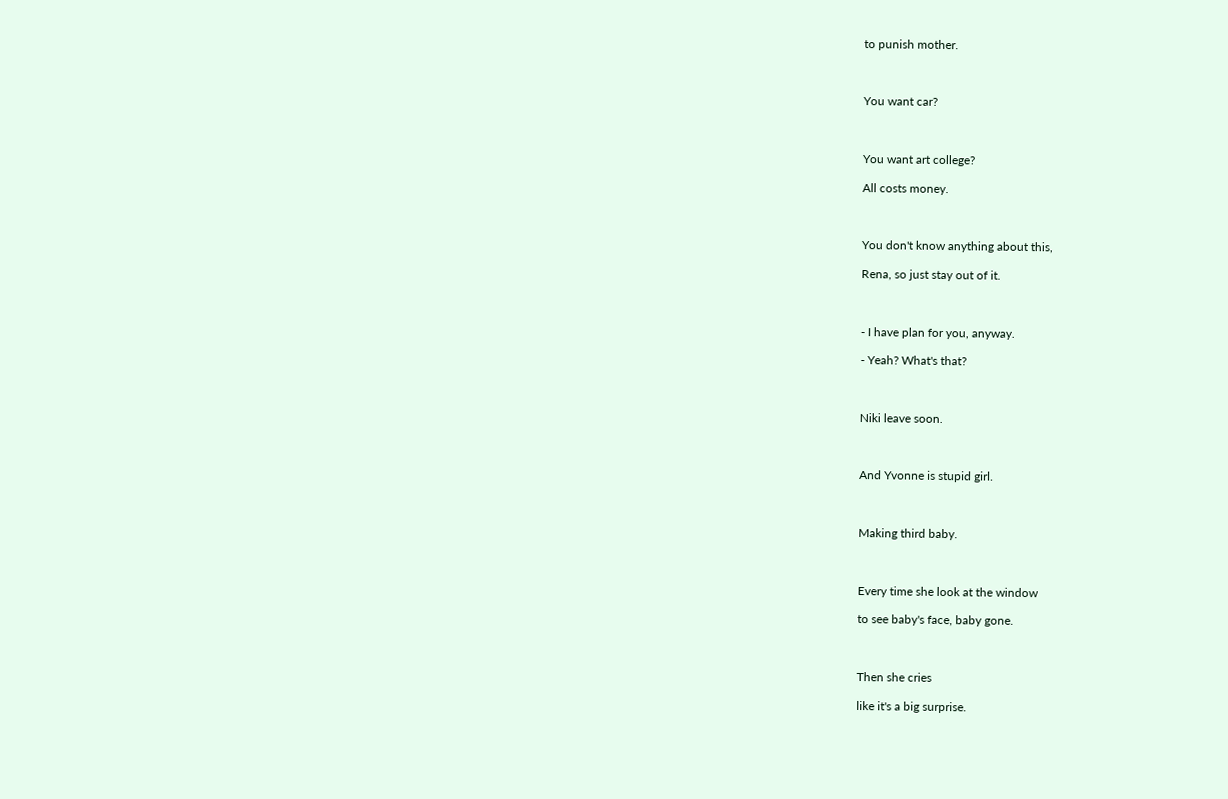to punish mother.



You want car?



You want art college?

All costs money.



You don't know anything about this,

Rena, so just stay out of it.



- I have plan for you, anyway.

- Yeah? What's that?



Niki leave soon.



And Yvonne is stupid girl.



Making third baby.



Every time she look at the window

to see baby's face, baby gone.



Then she cries

like it's a big surprise.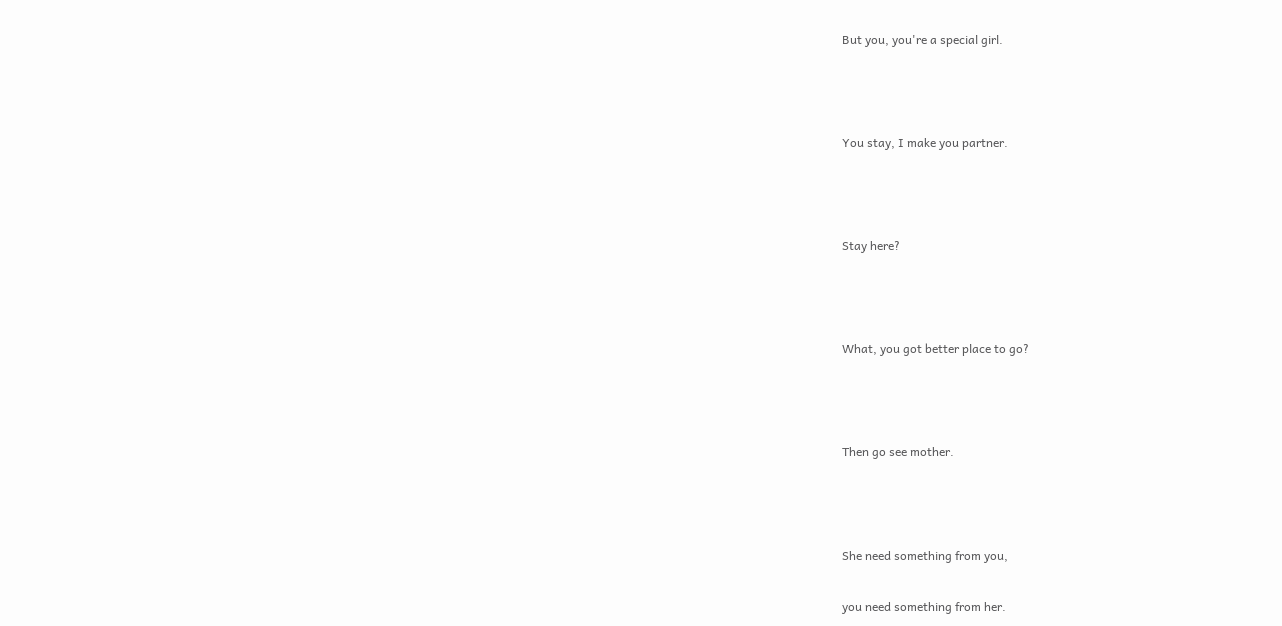But you, you're a special girl.



You stay, I make you partner.



Stay here?



What, you got better place to go?



Then go see mother.



She need something from you,

you need something from her.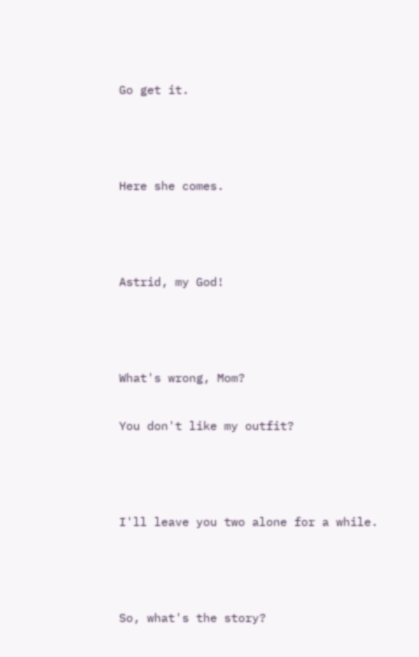Go get it.



Here she comes.



Astrid, my God!



What's wrong, Mom?

You don't like my outfit?



I'll leave you two alone for a while.



So, what's the story?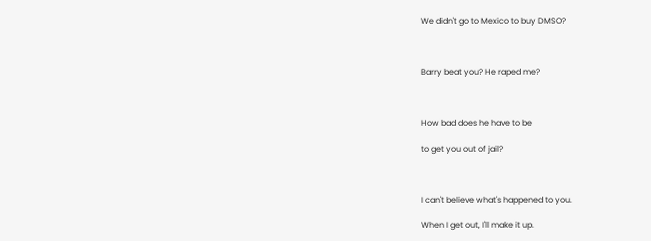We didn't go to Mexico to buy DMSO?



Barry beat you? He raped me?



How bad does he have to be

to get you out of jail?



I can't believe what's happened to you.

When I get out, I'll make it up.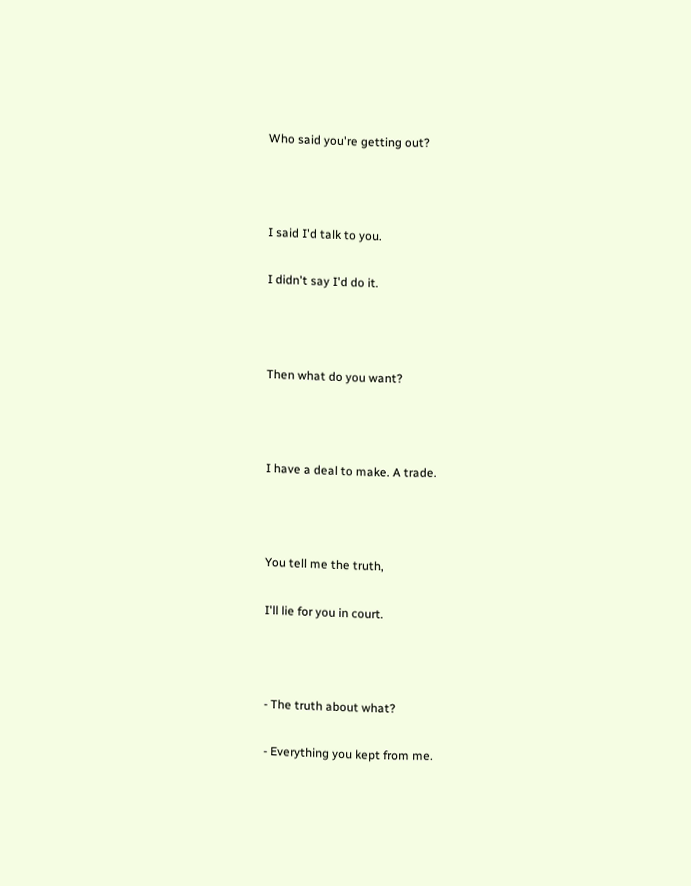Who said you're getting out?



I said I'd talk to you.

I didn't say I'd do it.



Then what do you want?



I have a deal to make. A trade.



You tell me the truth,

I'll lie for you in court.



- The truth about what?

- Everything you kept from me.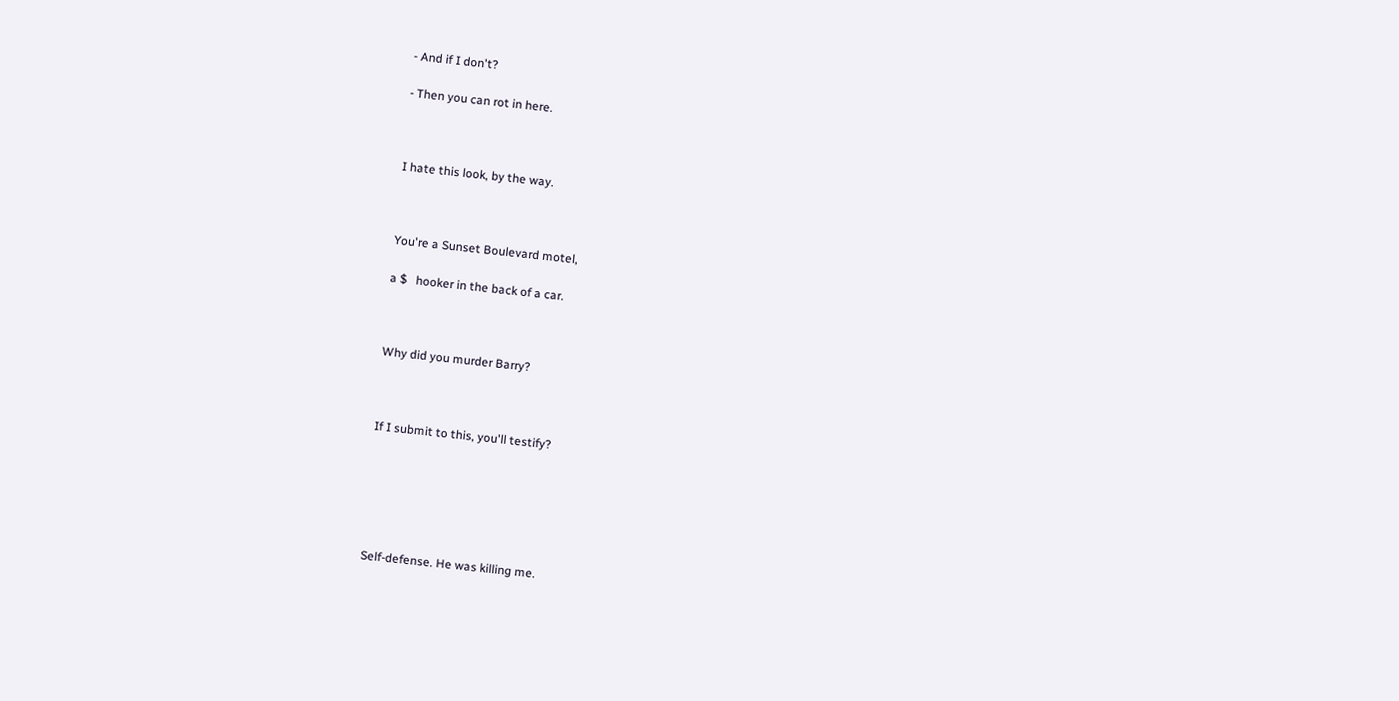- And if I don't?

- Then you can rot in here.



I hate this look, by the way.



You're a Sunset Boulevard motel,

a $   hooker in the back of a car.



Why did you murder Barry?



If I submit to this, you'll testify?






Self-defense. He was killing me.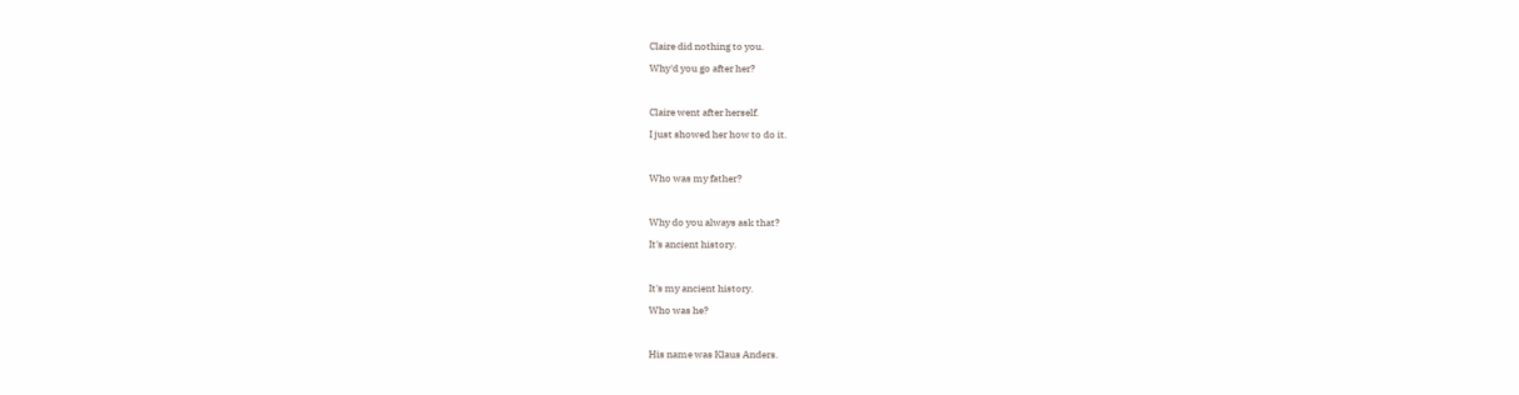Claire did nothing to you.

Why'd you go after her?



Claire went after herself.

I just showed her how to do it.



Who was my father?



Why do you always ask that?

It's ancient history.



It's my ancient history.

Who was he?



His name was Klaus Anders.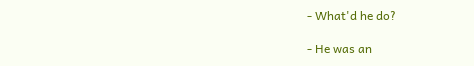- What'd he do?

- He was an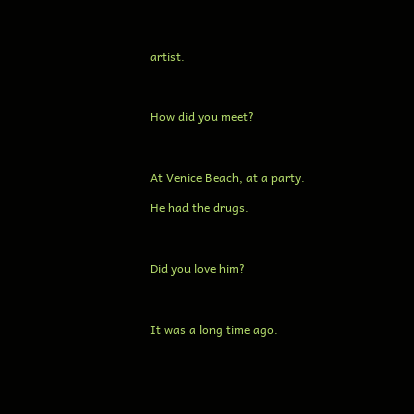artist.



How did you meet?



At Venice Beach, at a party.

He had the drugs.



Did you love him?



It was a long time ago.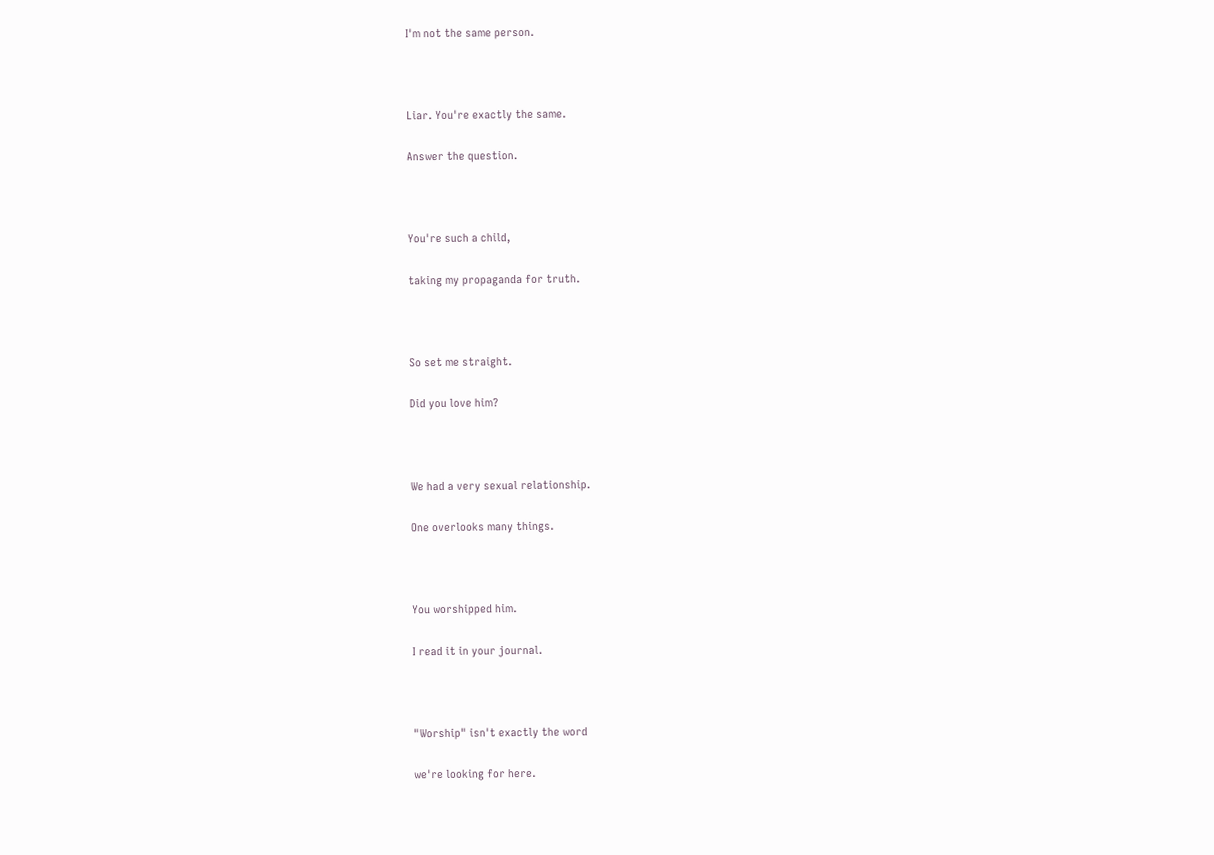I'm not the same person.



Liar. You're exactly the same.

Answer the question.



You're such a child,

taking my propaganda for truth.



So set me straight.

Did you love him?



We had a very sexual relationship.

One overlooks many things.



You worshipped him.

I read it in your journal.



"Worship" isn't exactly the word

we're looking for here.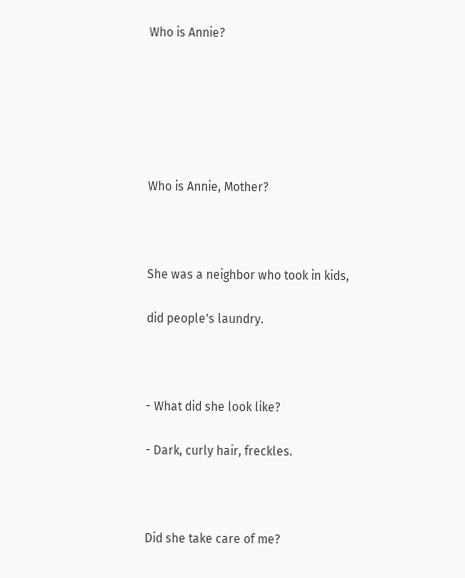Who is Annie?






Who is Annie, Mother?



She was a neighbor who took in kids,

did people's laundry.



- What did she look like?

- Dark, curly hair, freckles.



Did she take care of me?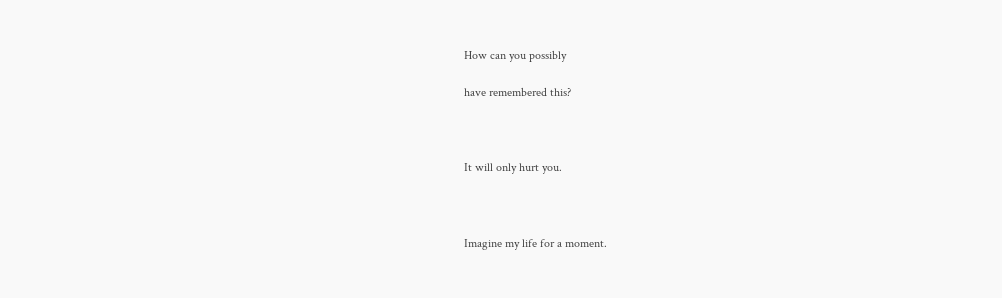How can you possibly

have remembered this?



It will only hurt you.



Imagine my life for a moment.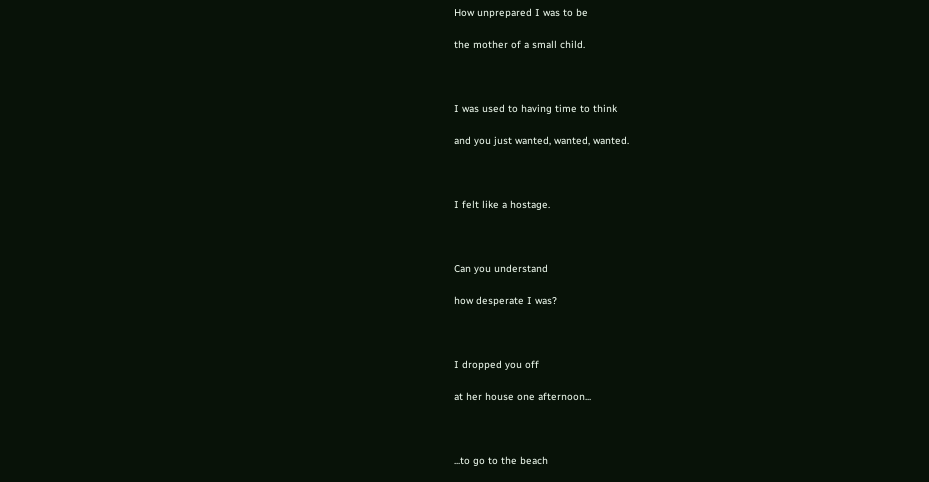How unprepared I was to be

the mother of a small child.



I was used to having time to think

and you just wanted, wanted, wanted.



I felt like a hostage.



Can you understand

how desperate I was?



I dropped you off

at her house one afternoon...



...to go to the beach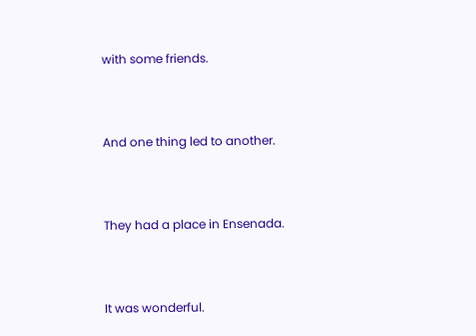with some friends.



And one thing led to another.



They had a place in Ensenada.



It was wonderful.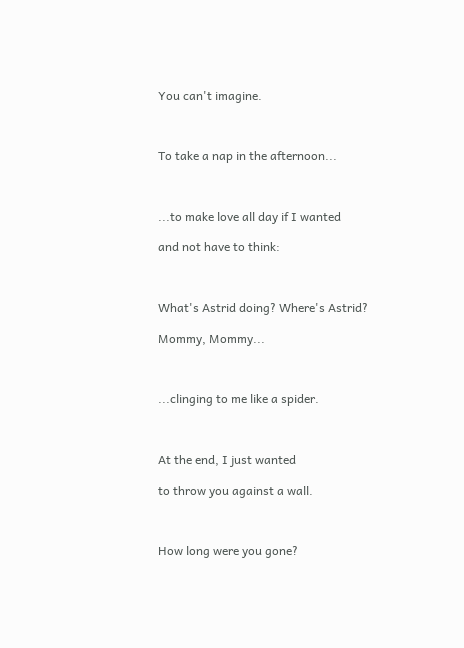You can't imagine.



To take a nap in the afternoon...



...to make love all day if I wanted

and not have to think:



What's Astrid doing? Where's Astrid?

Mommy, Mommy...



...clinging to me like a spider.



At the end, I just wanted

to throw you against a wall.



How long were you gone?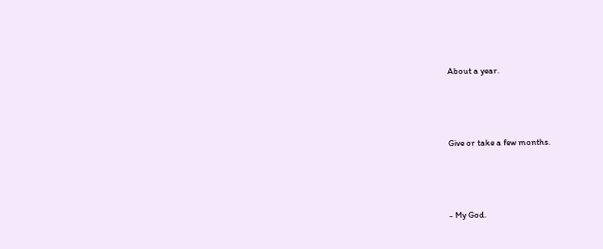About a year.



Give or take a few months.



- My God.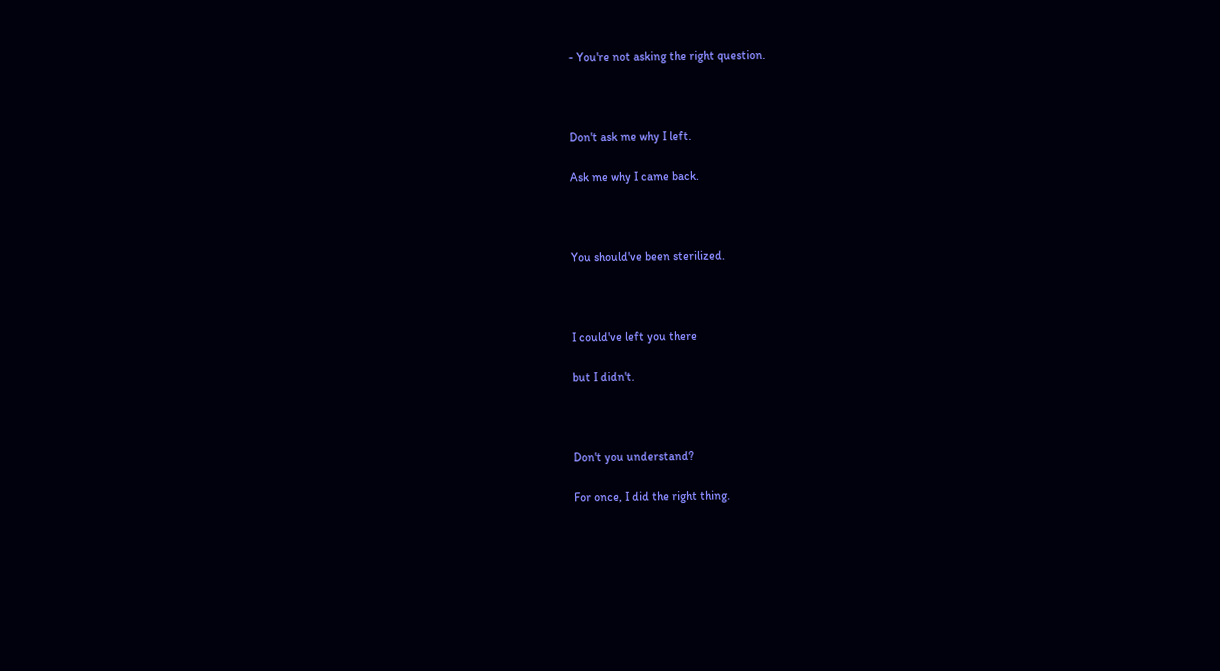- You're not asking the right question.



Don't ask me why I left.

Ask me why I came back.



You should've been sterilized.



I could've left you there

but I didn't.



Don't you understand?

For once, I did the right thing.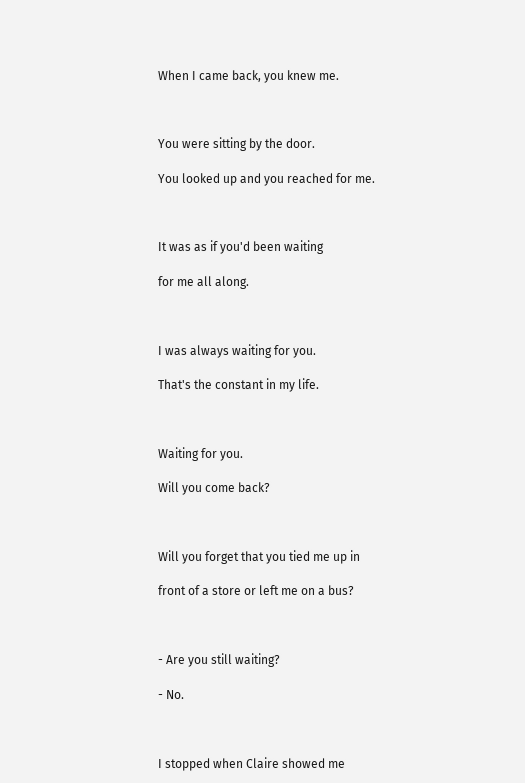When I came back, you knew me.



You were sitting by the door.

You looked up and you reached for me.



It was as if you'd been waiting

for me all along.



I was always waiting for you.

That's the constant in my life.



Waiting for you.

Will you come back?



Will you forget that you tied me up in

front of a store or left me on a bus?



- Are you still waiting?

- No.



I stopped when Claire showed me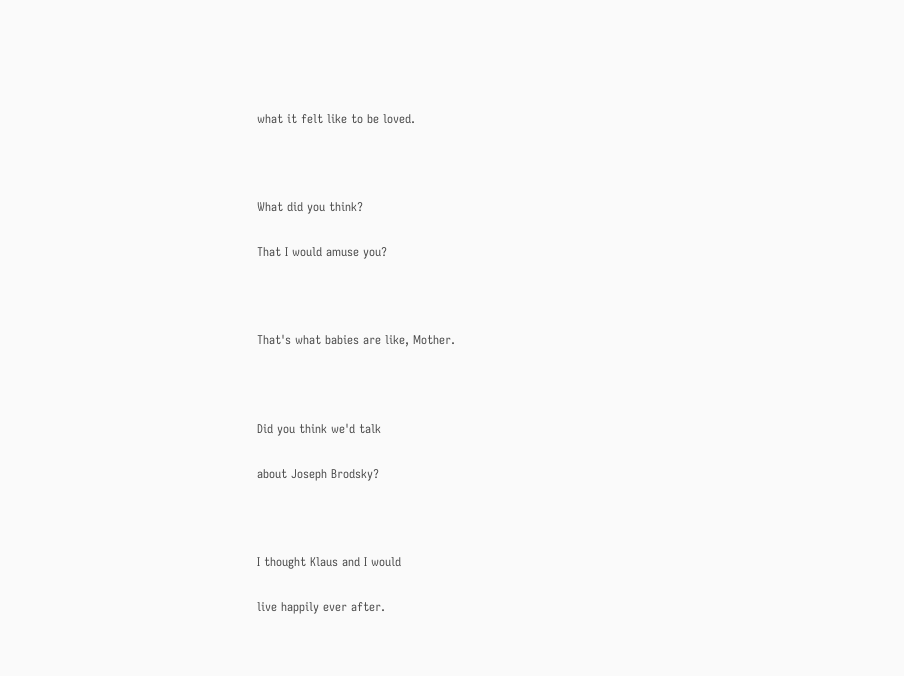what it felt like to be loved.



What did you think?

That I would amuse you?



That's what babies are like, Mother.



Did you think we'd talk

about Joseph Brodsky?



I thought Klaus and I would

live happily ever after.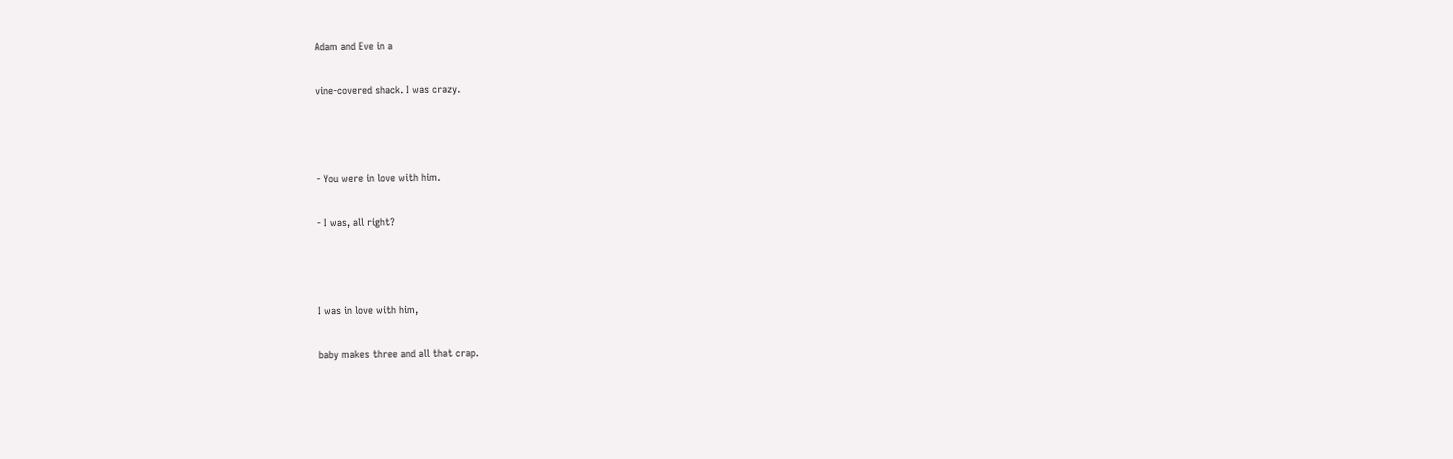Adam and Eve in a

vine-covered shack. I was crazy.



- You were in love with him.

- I was, all right?



I was in love with him,

baby makes three and all that crap.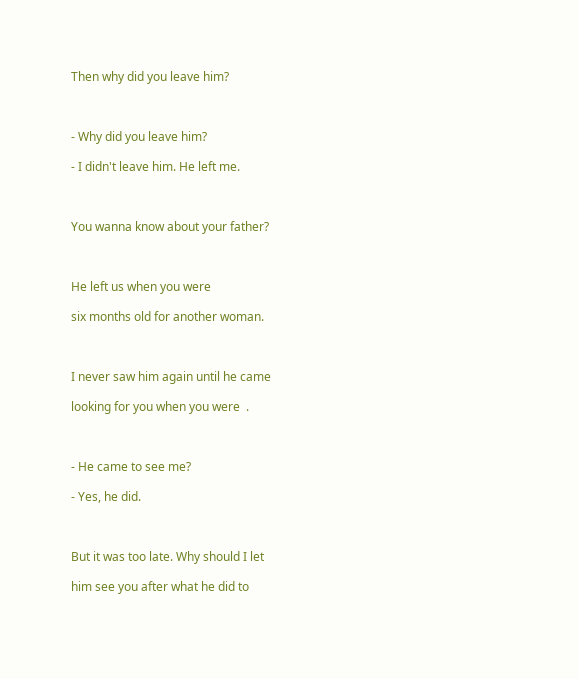Then why did you leave him?



- Why did you leave him?

- I didn't leave him. He left me.



You wanna know about your father?



He left us when you were

six months old for another woman.



I never saw him again until he came

looking for you when you were  .



- He came to see me?

- Yes, he did.



But it was too late. Why should I let

him see you after what he did to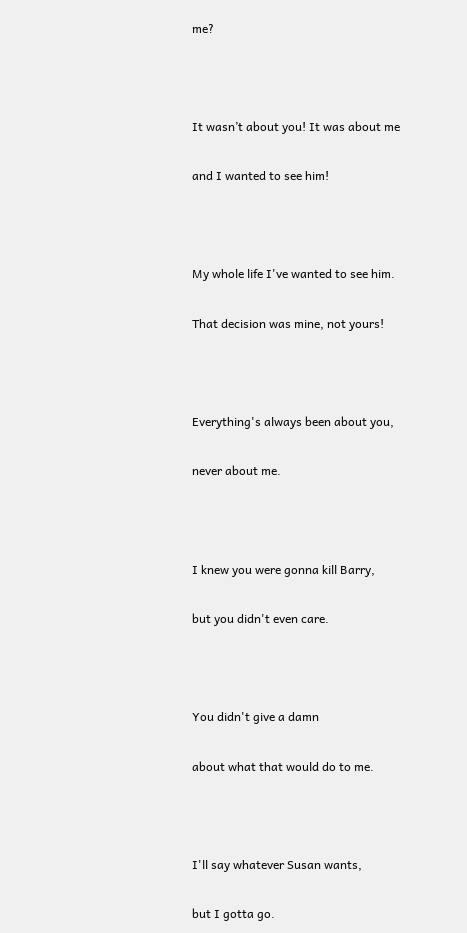me?



It wasn’t about you! It was about me

and I wanted to see him!



My whole life I've wanted to see him.

That decision was mine, not yours!



Everything's always been about you,

never about me.



I knew you were gonna kill Barry,

but you didn't even care.



You didn't give a damn

about what that would do to me.



I'll say whatever Susan wants,

but I gotta go.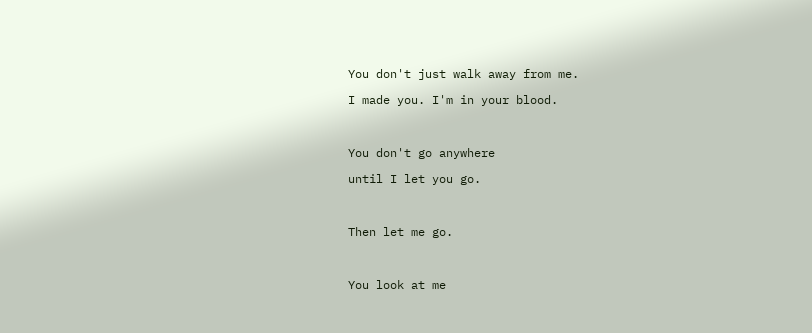You don't just walk away from me.

I made you. I'm in your blood.



You don't go anywhere

until I let you go.



Then let me go.



You look at me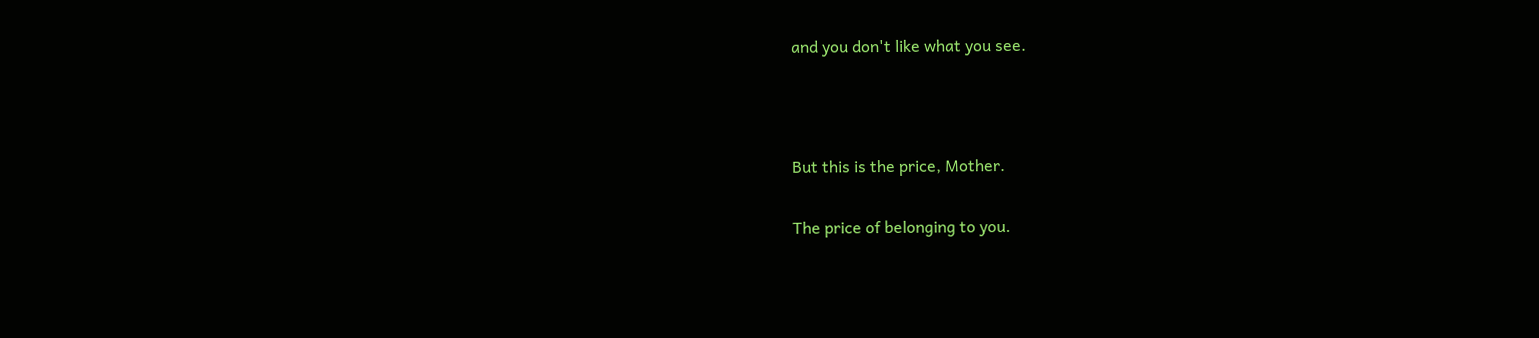and you don't like what you see.



But this is the price, Mother.

The price of belonging to you.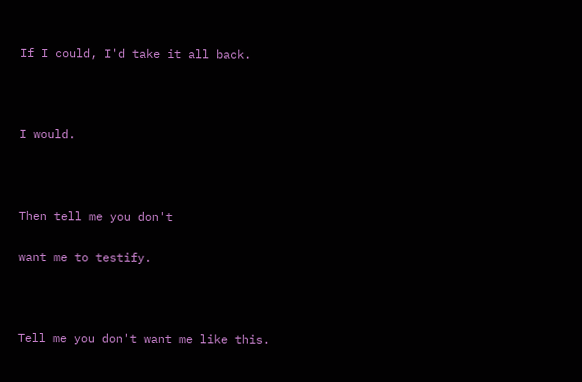If I could, I'd take it all back.



I would.



Then tell me you don't

want me to testify.



Tell me you don't want me like this.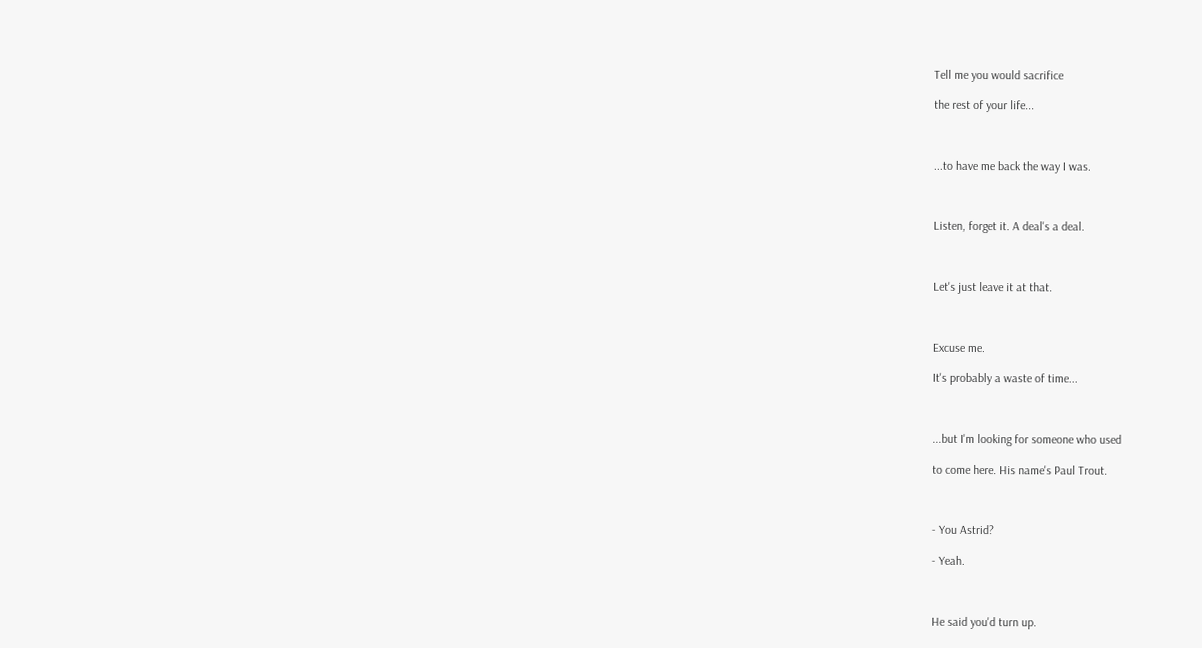Tell me you would sacrifice

the rest of your life...



...to have me back the way I was.



Listen, forget it. A deal's a deal.



Let's just leave it at that.



Excuse me.

It's probably a waste of time...



...but I'm looking for someone who used

to come here. His name's Paul Trout.



- You Astrid?

- Yeah.



He said you'd turn up.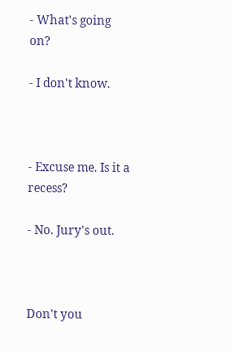- What's going on?

- I don't know.



- Excuse me. Is it a recess?

- No. Jury's out.



Don't you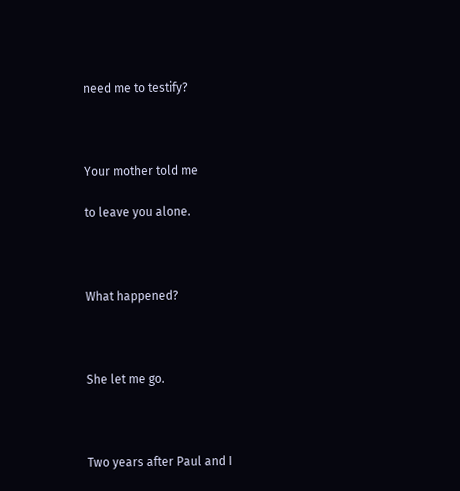need me to testify?



Your mother told me

to leave you alone.



What happened?



She let me go.



Two years after Paul and I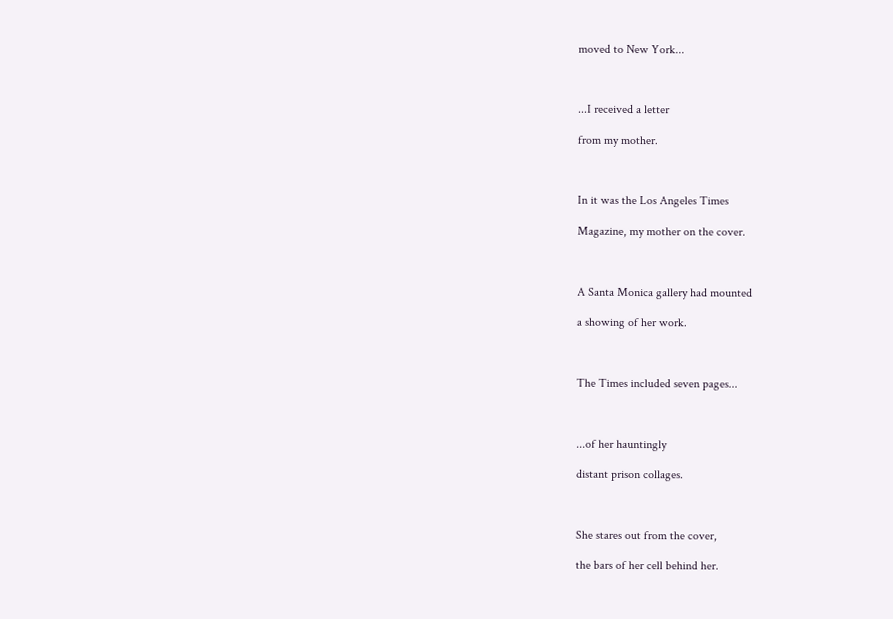moved to New York...



...I received a letter

from my mother.



In it was the Los Angeles Times

Magazine, my mother on the cover.



A Santa Monica gallery had mounted

a showing of her work.



The Times included seven pages...



...of her hauntingly

distant prison collages.



She stares out from the cover,

the bars of her cell behind her.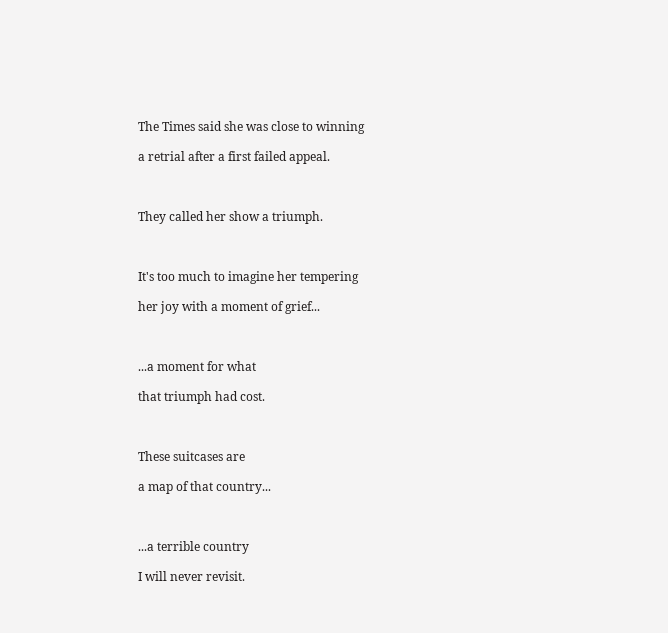The Times said she was close to winning

a retrial after a first failed appeal.



They called her show a triumph.



It's too much to imagine her tempering

her joy with a moment of grief...



...a moment for what

that triumph had cost.



These suitcases are

a map of that country...



...a terrible country

I will never revisit.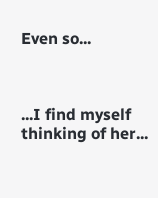Even so...



...I find myself thinking of her...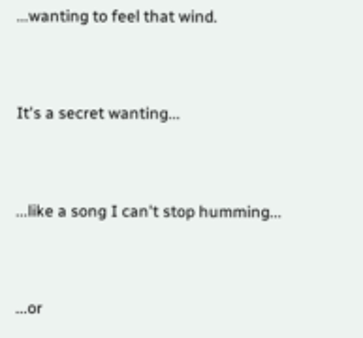...wanting to feel that wind.



It's a secret wanting...



...like a song I can't stop humming...



...or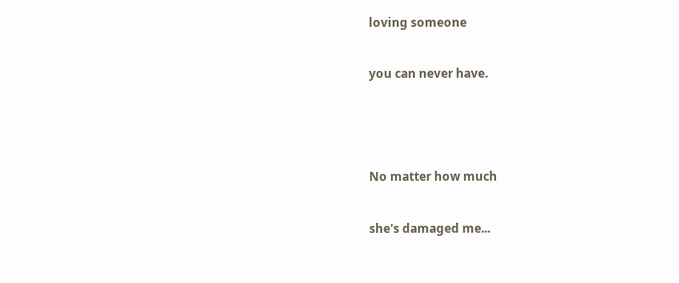loving someone

you can never have.



No matter how much

she's damaged me...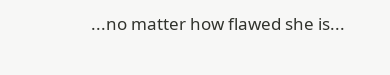...no matter how flawed she is...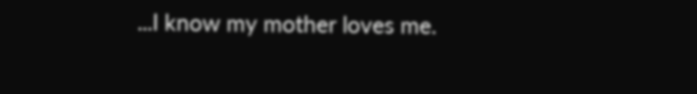...I know my mother loves me.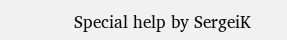Special help by SergeiK